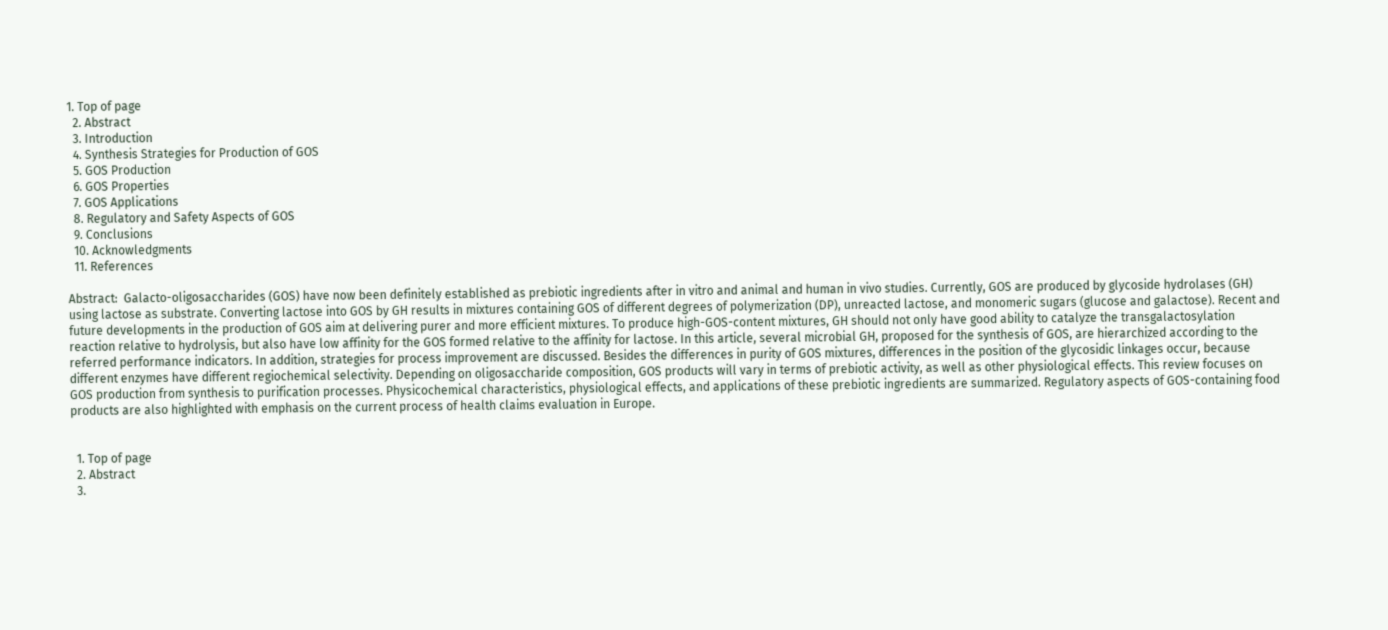1. Top of page
  2. Abstract
  3. Introduction
  4. Synthesis Strategies for Production of GOS
  5. GOS Production
  6. GOS Properties
  7. GOS Applications
  8. Regulatory and Safety Aspects of GOS
  9. Conclusions
  10. Acknowledgments
  11. References

Abstract:  Galacto-oligosaccharides (GOS) have now been definitely established as prebiotic ingredients after in vitro and animal and human in vivo studies. Currently, GOS are produced by glycoside hydrolases (GH) using lactose as substrate. Converting lactose into GOS by GH results in mixtures containing GOS of different degrees of polymerization (DP), unreacted lactose, and monomeric sugars (glucose and galactose). Recent and future developments in the production of GOS aim at delivering purer and more efficient mixtures. To produce high-GOS-content mixtures, GH should not only have good ability to catalyze the transgalactosylation reaction relative to hydrolysis, but also have low affinity for the GOS formed relative to the affinity for lactose. In this article, several microbial GH, proposed for the synthesis of GOS, are hierarchized according to the referred performance indicators. In addition, strategies for process improvement are discussed. Besides the differences in purity of GOS mixtures, differences in the position of the glycosidic linkages occur, because different enzymes have different regiochemical selectivity. Depending on oligosaccharide composition, GOS products will vary in terms of prebiotic activity, as well as other physiological effects. This review focuses on GOS production from synthesis to purification processes. Physicochemical characteristics, physiological effects, and applications of these prebiotic ingredients are summarized. Regulatory aspects of GOS-containing food products are also highlighted with emphasis on the current process of health claims evaluation in Europe.


  1. Top of page
  2. Abstract
  3.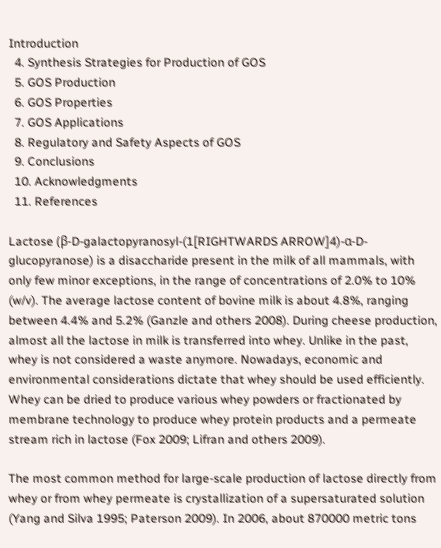Introduction
  4. Synthesis Strategies for Production of GOS
  5. GOS Production
  6. GOS Properties
  7. GOS Applications
  8. Regulatory and Safety Aspects of GOS
  9. Conclusions
  10. Acknowledgments
  11. References

Lactose (β-D-galactopyranosyl-(1[RIGHTWARDS ARROW]4)-α-D-glucopyranose) is a disaccharide present in the milk of all mammals, with only few minor exceptions, in the range of concentrations of 2.0% to 10% (w/v). The average lactose content of bovine milk is about 4.8%, ranging between 4.4% and 5.2% (Ganzle and others 2008). During cheese production, almost all the lactose in milk is transferred into whey. Unlike in the past, whey is not considered a waste anymore. Nowadays, economic and environmental considerations dictate that whey should be used efficiently. Whey can be dried to produce various whey powders or fractionated by membrane technology to produce whey protein products and a permeate stream rich in lactose (Fox 2009; Lifran and others 2009).

The most common method for large-scale production of lactose directly from whey or from whey permeate is crystallization of a supersaturated solution (Yang and Silva 1995; Paterson 2009). In 2006, about 870000 metric tons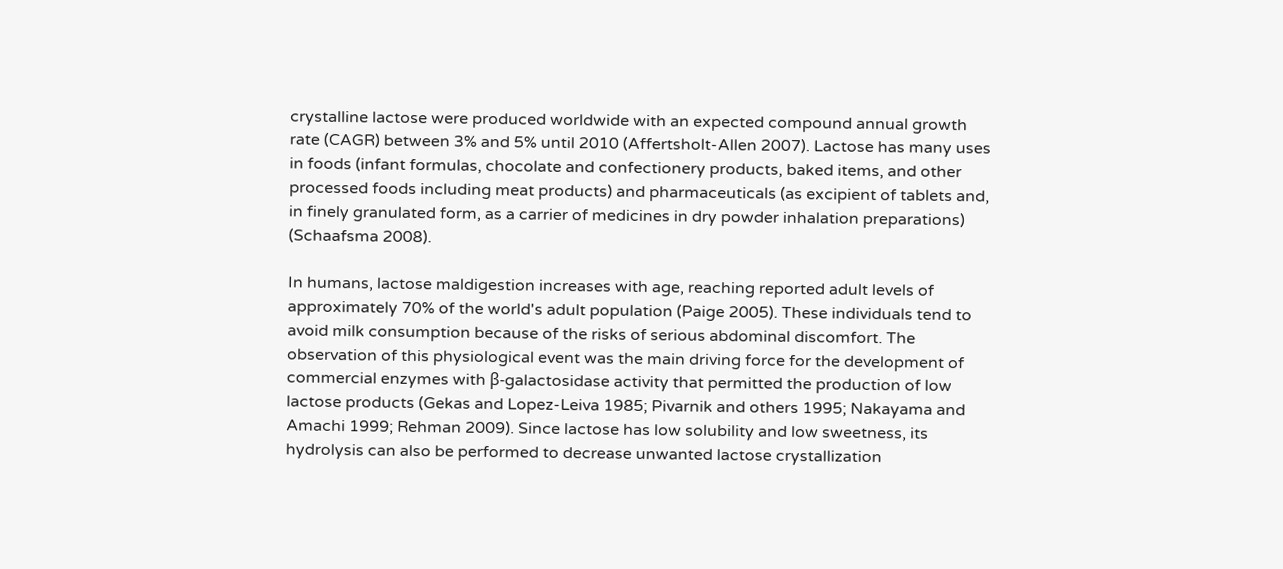crystalline lactose were produced worldwide with an expected compound annual growth rate (CAGR) between 3% and 5% until 2010 (Affertsholt-Allen 2007). Lactose has many uses in foods (infant formulas, chocolate and confectionery products, baked items, and other processed foods including meat products) and pharmaceuticals (as excipient of tablets and, in finely granulated form, as a carrier of medicines in dry powder inhalation preparations) (Schaafsma 2008).

In humans, lactose maldigestion increases with age, reaching reported adult levels of approximately 70% of the world's adult population (Paige 2005). These individuals tend to avoid milk consumption because of the risks of serious abdominal discomfort. The observation of this physiological event was the main driving force for the development of commercial enzymes with β-galactosidase activity that permitted the production of low lactose products (Gekas and Lopez-Leiva 1985; Pivarnik and others 1995; Nakayama and Amachi 1999; Rehman 2009). Since lactose has low solubility and low sweetness, its hydrolysis can also be performed to decrease unwanted lactose crystallization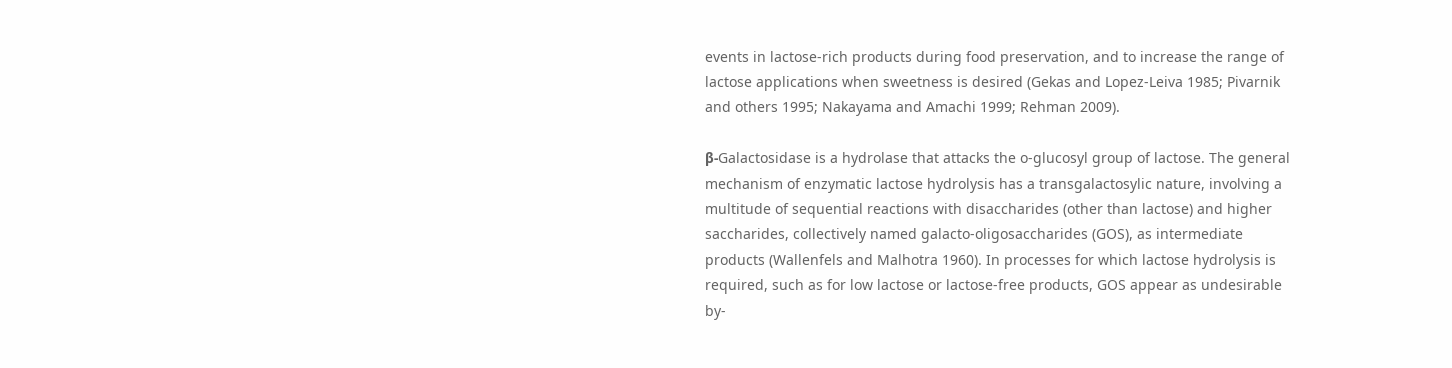events in lactose-rich products during food preservation, and to increase the range of lactose applications when sweetness is desired (Gekas and Lopez-Leiva 1985; Pivarnik and others 1995; Nakayama and Amachi 1999; Rehman 2009).

β-Galactosidase is a hydrolase that attacks the o-glucosyl group of lactose. The general mechanism of enzymatic lactose hydrolysis has a transgalactosylic nature, involving a multitude of sequential reactions with disaccharides (other than lactose) and higher saccharides, collectively named galacto-oligosaccharides (GOS), as intermediate products (Wallenfels and Malhotra 1960). In processes for which lactose hydrolysis is required, such as for low lactose or lactose-free products, GOS appear as undesirable by-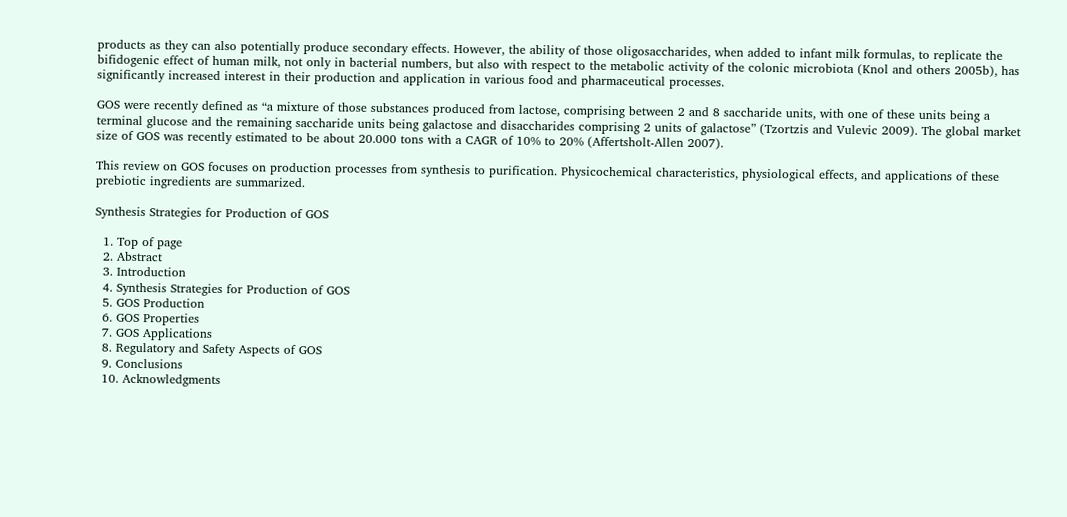products as they can also potentially produce secondary effects. However, the ability of those oligosaccharides, when added to infant milk formulas, to replicate the bifidogenic effect of human milk, not only in bacterial numbers, but also with respect to the metabolic activity of the colonic microbiota (Knol and others 2005b), has significantly increased interest in their production and application in various food and pharmaceutical processes.

GOS were recently defined as “a mixture of those substances produced from lactose, comprising between 2 and 8 saccharide units, with one of these units being a terminal glucose and the remaining saccharide units being galactose and disaccharides comprising 2 units of galactose” (Tzortzis and Vulevic 2009). The global market size of GOS was recently estimated to be about 20.000 tons with a CAGR of 10% to 20% (Affertsholt-Allen 2007).

This review on GOS focuses on production processes from synthesis to purification. Physicochemical characteristics, physiological effects, and applications of these prebiotic ingredients are summarized.

Synthesis Strategies for Production of GOS

  1. Top of page
  2. Abstract
  3. Introduction
  4. Synthesis Strategies for Production of GOS
  5. GOS Production
  6. GOS Properties
  7. GOS Applications
  8. Regulatory and Safety Aspects of GOS
  9. Conclusions
  10. Acknowledgments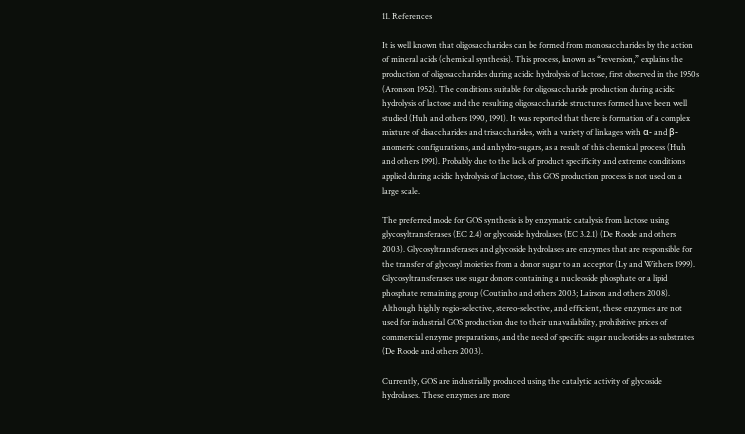11. References

It is well known that oligosaccharides can be formed from monosaccharides by the action of mineral acids (chemical synthesis). This process, known as “reversion,” explains the production of oligosaccharides during acidic hydrolysis of lactose, first observed in the 1950s (Aronson 1952). The conditions suitable for oligosaccharide production during acidic hydrolysis of lactose and the resulting oligosaccharide structures formed have been well studied (Huh and others 1990, 1991). It was reported that there is formation of a complex mixture of disaccharides and trisaccharides, with a variety of linkages with α- and β-anomeric configurations, and anhydro-sugars, as a result of this chemical process (Huh and others 1991). Probably due to the lack of product specificity and extreme conditions applied during acidic hydrolysis of lactose, this GOS production process is not used on a large scale.

The preferred mode for GOS synthesis is by enzymatic catalysis from lactose using glycosyltransferases (EC 2.4) or glycoside hydrolases (EC 3.2.1) (De Roode and others 2003). Glycosyltransferases and glycoside hydrolases are enzymes that are responsible for the transfer of glycosyl moieties from a donor sugar to an acceptor (Ly and Withers 1999). Glycosyltransferases use sugar donors containing a nucleoside phosphate or a lipid phosphate remaining group (Coutinho and others 2003; Lairson and others 2008). Although highly regio-selective, stereo-selective, and efficient, these enzymes are not used for industrial GOS production due to their unavailability, prohibitive prices of commercial enzyme preparations, and the need of specific sugar nucleotides as substrates (De Roode and others 2003).

Currently, GOS are industrially produced using the catalytic activity of glycoside hydrolases. These enzymes are more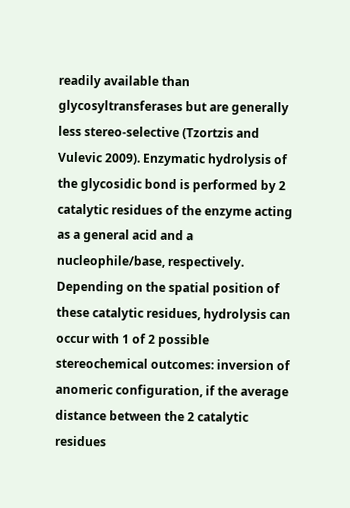readily available than glycosyltransferases but are generally less stereo-selective (Tzortzis and Vulevic 2009). Enzymatic hydrolysis of the glycosidic bond is performed by 2 catalytic residues of the enzyme acting as a general acid and a nucleophile/base, respectively. Depending on the spatial position of these catalytic residues, hydrolysis can occur with 1 of 2 possible stereochemical outcomes: inversion of anomeric configuration, if the average distance between the 2 catalytic residues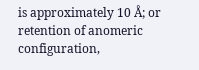is approximately 10 Å; or retention of anomeric configuration,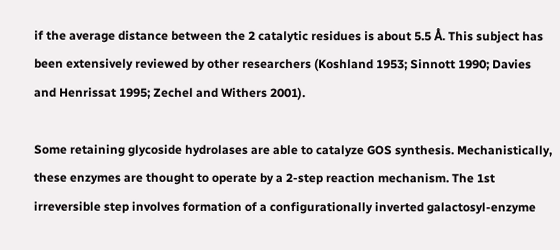if the average distance between the 2 catalytic residues is about 5.5 Å. This subject has been extensively reviewed by other researchers (Koshland 1953; Sinnott 1990; Davies and Henrissat 1995; Zechel and Withers 2001).

Some retaining glycoside hydrolases are able to catalyze GOS synthesis. Mechanistically, these enzymes are thought to operate by a 2-step reaction mechanism. The 1st irreversible step involves formation of a configurationally inverted galactosyl-enzyme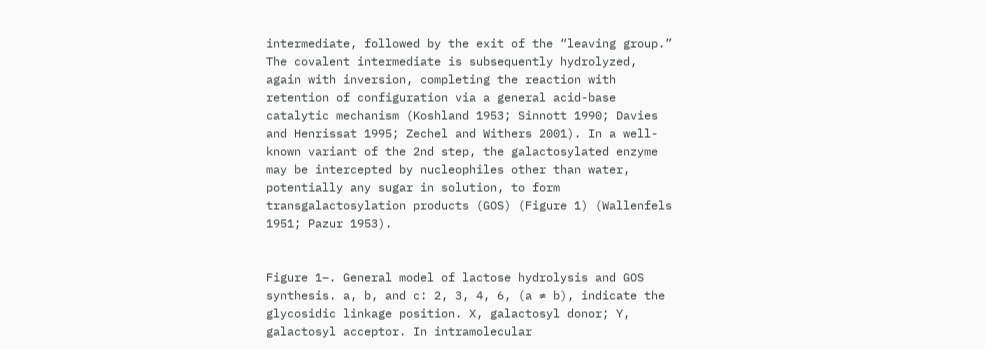intermediate, followed by the exit of the “leaving group.” The covalent intermediate is subsequently hydrolyzed, again with inversion, completing the reaction with retention of configuration via a general acid-base catalytic mechanism (Koshland 1953; Sinnott 1990; Davies and Henrissat 1995; Zechel and Withers 2001). In a well-known variant of the 2nd step, the galactosylated enzyme may be intercepted by nucleophiles other than water, potentially any sugar in solution, to form transgalactosylation products (GOS) (Figure 1) (Wallenfels 1951; Pazur 1953).


Figure 1–. General model of lactose hydrolysis and GOS synthesis. a, b, and c: 2, 3, 4, 6, (a ≠ b), indicate the glycosidic linkage position. X, galactosyl donor; Y, galactosyl acceptor. In intramolecular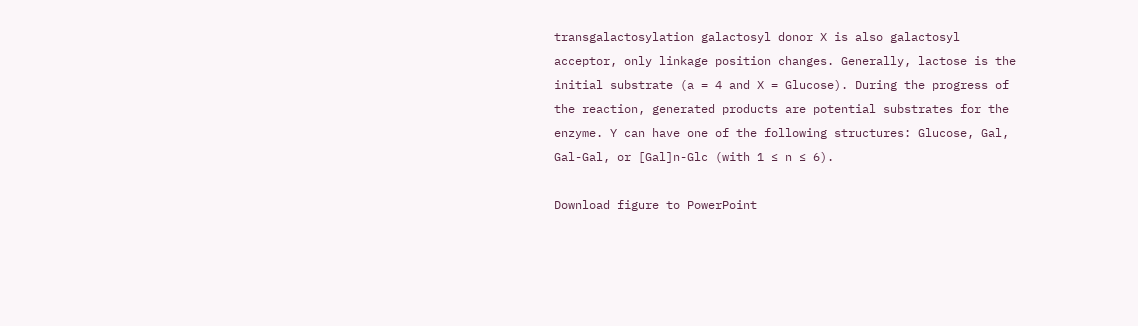transgalactosylation galactosyl donor X is also galactosyl acceptor, only linkage position changes. Generally, lactose is the initial substrate (a = 4 and X = Glucose). During the progress of the reaction, generated products are potential substrates for the enzyme. Y can have one of the following structures: Glucose, Gal, Gal-Gal, or [Gal]n-Glc (with 1 ≤ n ≤ 6).

Download figure to PowerPoint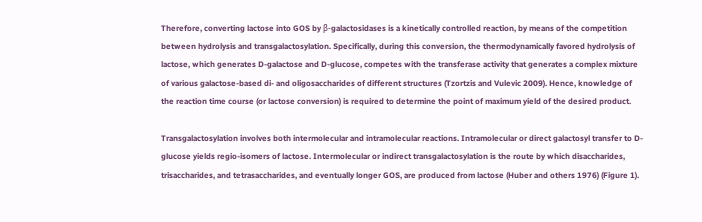Therefore, converting lactose into GOS by β-galactosidases is a kinetically controlled reaction, by means of the competition between hydrolysis and transgalactosylation. Specifically, during this conversion, the thermodynamically favored hydrolysis of lactose, which generates D-galactose and D-glucose, competes with the transferase activity that generates a complex mixture of various galactose-based di- and oligosaccharides of different structures (Tzortzis and Vulevic 2009). Hence, knowledge of the reaction time course (or lactose conversion) is required to determine the point of maximum yield of the desired product.

Transgalactosylation involves both intermolecular and intramolecular reactions. Intramolecular or direct galactosyl transfer to D-glucose yields regio-isomers of lactose. Intermolecular or indirect transgalactosylation is the route by which disaccharides, trisaccharides, and tetrasaccharides, and eventually longer GOS, are produced from lactose (Huber and others 1976) (Figure 1).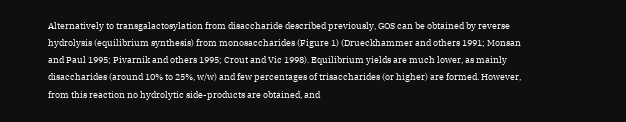Alternatively to transgalactosylation from disaccharide described previously, GOS can be obtained by reverse hydrolysis (equilibrium synthesis) from monosaccharides (Figure 1) (Drueckhammer and others 1991; Monsan and Paul 1995; Pivarnik and others 1995; Crout and Vic 1998). Equilibrium yields are much lower, as mainly disaccharides (around 10% to 25%, w/w) and few percentages of trisaccharides (or higher) are formed. However, from this reaction no hydrolytic side-products are obtained, and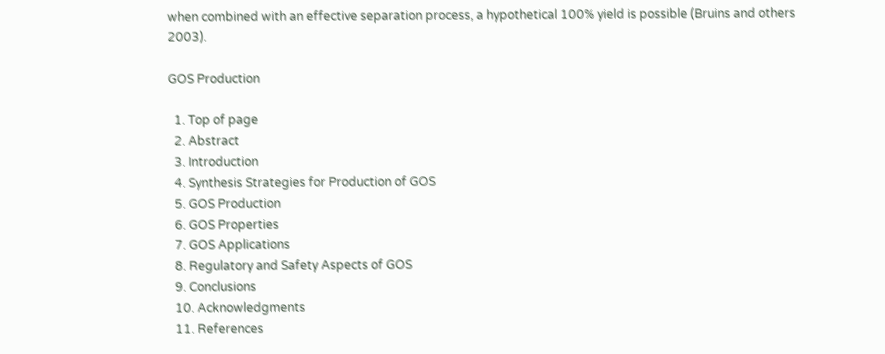when combined with an effective separation process, a hypothetical 100% yield is possible (Bruins and others 2003).

GOS Production

  1. Top of page
  2. Abstract
  3. Introduction
  4. Synthesis Strategies for Production of GOS
  5. GOS Production
  6. GOS Properties
  7. GOS Applications
  8. Regulatory and Safety Aspects of GOS
  9. Conclusions
  10. Acknowledgments
  11. References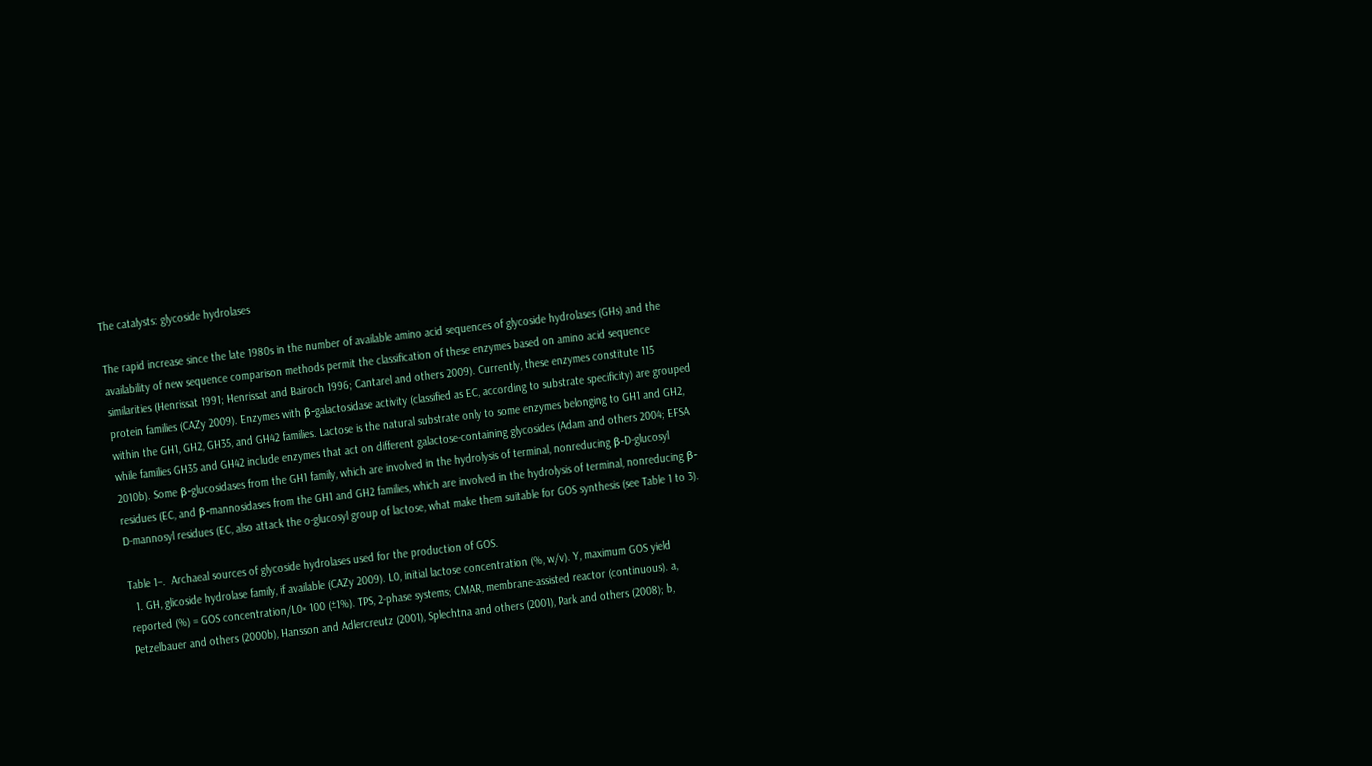The catalysts: glycoside hydrolases

The rapid increase since the late 1980s in the number of available amino acid sequences of glycoside hydrolases (GHs) and the availability of new sequence comparison methods permit the classification of these enzymes based on amino acid sequence similarities (Henrissat 1991; Henrissat and Bairoch 1996; Cantarel and others 2009). Currently, these enzymes constitute 115 protein families (CAZy 2009). Enzymes with β-galactosidase activity (classified as EC, according to substrate specificity) are grouped within the GH1, GH2, GH35, and GH42 families. Lactose is the natural substrate only to some enzymes belonging to GH1 and GH2, while families GH35 and GH42 include enzymes that act on different galactose-containing glycosides (Adam and others 2004; EFSA 2010b). Some β-glucosidases from the GH1 family, which are involved in the hydrolysis of terminal, nonreducing β-D-glucosyl residues (EC, and β-mannosidases from the GH1 and GH2 families, which are involved in the hydrolysis of terminal, nonreducing β-D-mannosyl residues (EC, also attack the o-glucosyl group of lactose, what make them suitable for GOS synthesis (see Table 1 to 3).

Table 1–.  Archaeal sources of glycoside hydrolases used for the production of GOS.
  1. GH, glicoside hydrolase family, if available (CAZy 2009). L0, initial lactose concentration (%, w/v). Y, maximum GOS yield reported (%) = GOS concentration/L0× 100 (±1%). TPS, 2-phase systems; CMAR, membrane-assisted reactor (continuous). a, Petzelbauer and others (2000b), Hansson and Adlercreutz (2001), Splechtna and others (2001), Park and others (2008); b,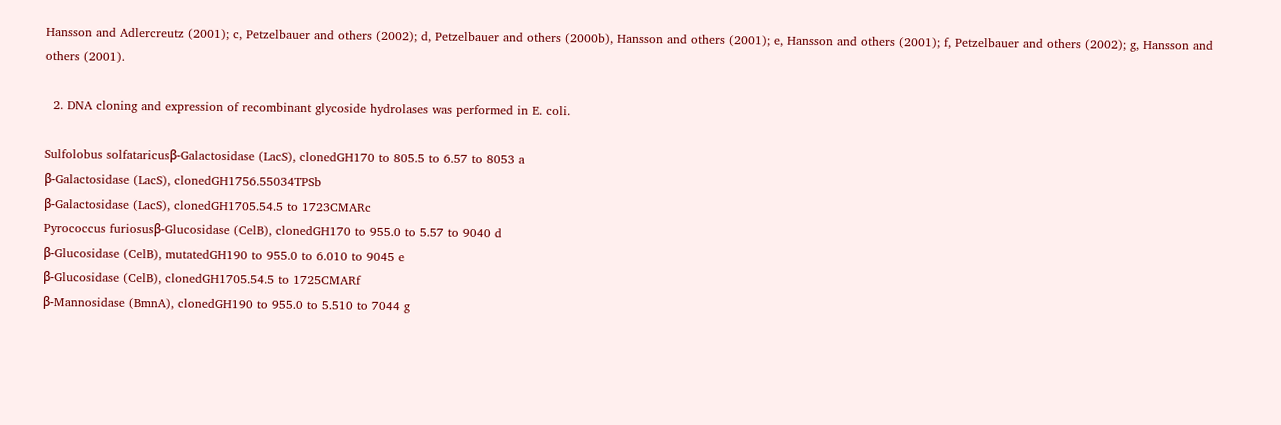Hansson and Adlercreutz (2001); c, Petzelbauer and others (2002); d, Petzelbauer and others (2000b), Hansson and others (2001); e, Hansson and others (2001); f, Petzelbauer and others (2002); g, Hansson and others (2001).

  2. DNA cloning and expression of recombinant glycoside hydrolases was performed in E. coli.

Sulfolobus solfataricusβ-Galactosidase (LacS), clonedGH170 to 805.5 to 6.57 to 8053 a
β-Galactosidase (LacS), clonedGH1756.55034TPSb
β-Galactosidase (LacS), clonedGH1705.54.5 to 1723CMARc
Pyrococcus furiosusβ-Glucosidase (CelB), clonedGH170 to 955.0 to 5.57 to 9040 d
β-Glucosidase (CelB), mutatedGH190 to 955.0 to 6.010 to 9045 e
β-Glucosidase (CelB), clonedGH1705.54.5 to 1725CMARf
β-Mannosidase (BmnA), clonedGH190 to 955.0 to 5.510 to 7044 g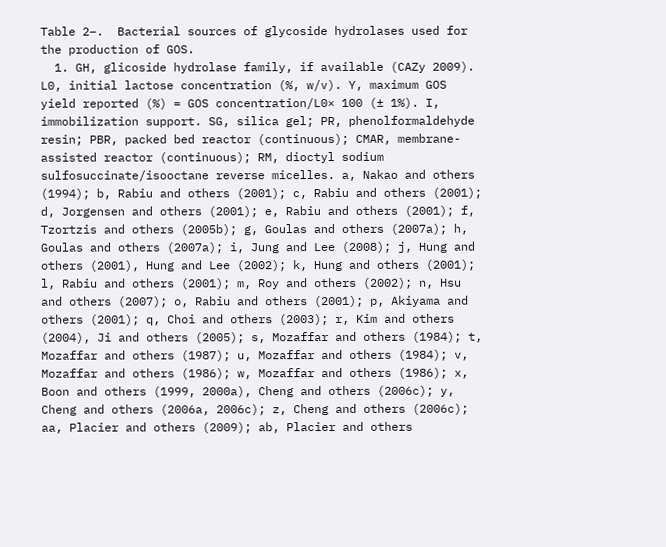Table 2–.  Bacterial sources of glycoside hydrolases used for the production of GOS.
  1. GH, glicoside hydrolase family, if available (CAZy 2009). L0, initial lactose concentration (%, w/v). Y, maximum GOS yield reported (%) = GOS concentration/L0× 100 (± 1%). I, immobilization support. SG, silica gel; PR, phenolformaldehyde resin; PBR, packed bed reactor (continuous); CMAR, membrane-assisted reactor (continuous); RM, dioctyl sodium sulfosuccinate/isooctane reverse micelles. a, Nakao and others (1994); b, Rabiu and others (2001); c, Rabiu and others (2001); d, Jorgensen and others (2001); e, Rabiu and others (2001); f, Tzortzis and others (2005b); g, Goulas and others (2007a); h, Goulas and others (2007a); i, Jung and Lee (2008); j, Hung and others (2001), Hung and Lee (2002); k, Hung and others (2001); l, Rabiu and others (2001); m, Roy and others (2002); n, Hsu and others (2007); o, Rabiu and others (2001); p, Akiyama and others (2001); q, Choi and others (2003); r, Kim and others (2004), Ji and others (2005); s, Mozaffar and others (1984); t, Mozaffar and others (1987); u, Mozaffar and others (1984); v, Mozaffar and others (1986); w, Mozaffar and others (1986); x, Boon and others (1999, 2000a), Cheng and others (2006c); y, Cheng and others (2006a, 2006c); z, Cheng and others (2006c); aa, Placier and others (2009); ab, Placier and others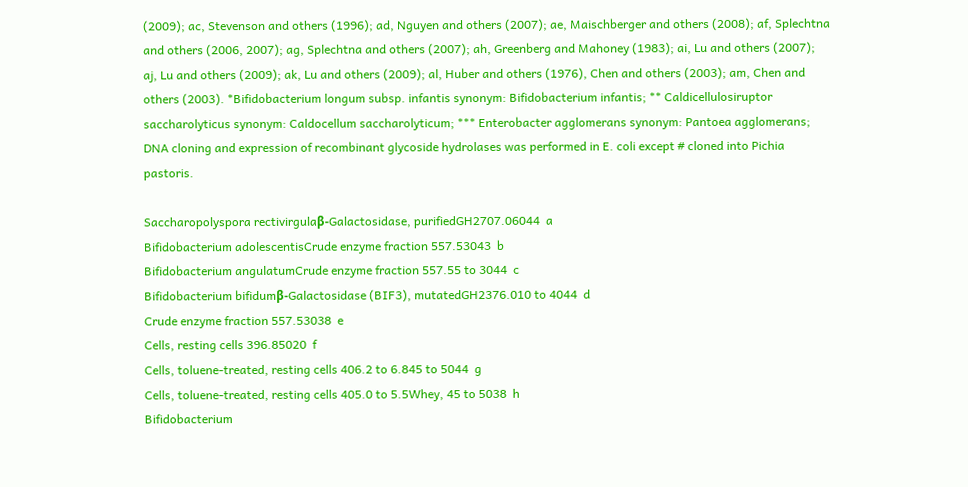(2009); ac, Stevenson and others (1996); ad, Nguyen and others (2007); ae, Maischberger and others (2008); af, Splechtna and others (2006, 2007); ag, Splechtna and others (2007); ah, Greenberg and Mahoney (1983); ai, Lu and others (2007); aj, Lu and others (2009); ak, Lu and others (2009); al, Huber and others (1976), Chen and others (2003); am, Chen and others (2003). *Bifidobacterium longum subsp. infantis synonym: Bifidobacterium infantis; ** Caldicellulosiruptor saccharolyticus synonym: Caldocellum saccharolyticum; *** Enterobacter agglomerans synonym: Pantoea agglomerans; DNA cloning and expression of recombinant glycoside hydrolases was performed in E. coli except # cloned into Pichia pastoris.

Saccharopolyspora rectivirgulaβ-Galactosidase, purifiedGH2707.06044  a
Bifidobacterium adolescentisCrude enzyme fraction 557.53043  b
Bifidobacterium angulatumCrude enzyme fraction 557.55 to 3044  c
Bifidobacterium bifidumβ-Galactosidase (BIF3), mutatedGH2376.010 to 4044  d
Crude enzyme fraction 557.53038  e
Cells, resting cells 396.85020  f
Cells, toluene-treated, resting cells 406.2 to 6.845 to 5044  g
Cells, toluene-treated, resting cells 405.0 to 5.5Whey, 45 to 5038  h
Bifidobacterium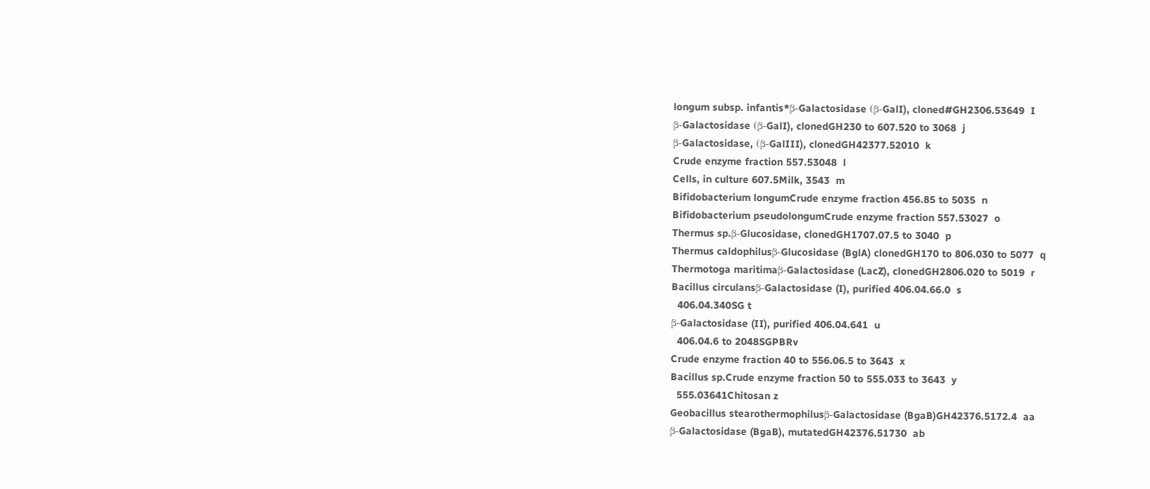longum subsp. infantis*β-Galactosidase (β-GalI), cloned#GH2306.53649  I
β-Galactosidase (β-GalI), clonedGH230 to 607.520 to 3068  j
β-Galactosidase, (β-GalIII), clonedGH42377.52010  k
Crude enzyme fraction 557.53048  l
Cells, in culture 607.5Milk, 3543  m
Bifidobacterium longumCrude enzyme fraction 456.85 to 5035  n
Bifidobacterium pseudolongumCrude enzyme fraction 557.53027  o
Thermus sp.β-Glucosidase, clonedGH1707.07.5 to 3040  p
Thermus caldophilusβ-Glucosidase (BglA) clonedGH170 to 806.030 to 5077  q
Thermotoga maritimaβ-Galactosidase (LacZ), clonedGH2806.020 to 5019  r
Bacillus circulansβ-Galactosidase (I), purified 406.04.66.0  s
  406.04.340SG t
β-Galactosidase (II), purified 406.04.641  u
  406.04.6 to 2048SGPBRv
Crude enzyme fraction 40 to 556.06.5 to 3643  x
Bacillus sp.Crude enzyme fraction 50 to 555.033 to 3643  y
  555.03641Chitosan z
Geobacillus stearothermophilusβ-Galactosidase (BgaB)GH42376.5172.4  aa
β-Galactosidase (BgaB), mutatedGH42376.51730  ab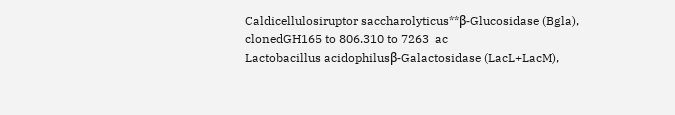Caldicellulosiruptor saccharolyticus**β-Glucosidase (Bgla), clonedGH165 to 806.310 to 7263  ac
Lactobacillus acidophilusβ-Galactosidase (LacL+LacM),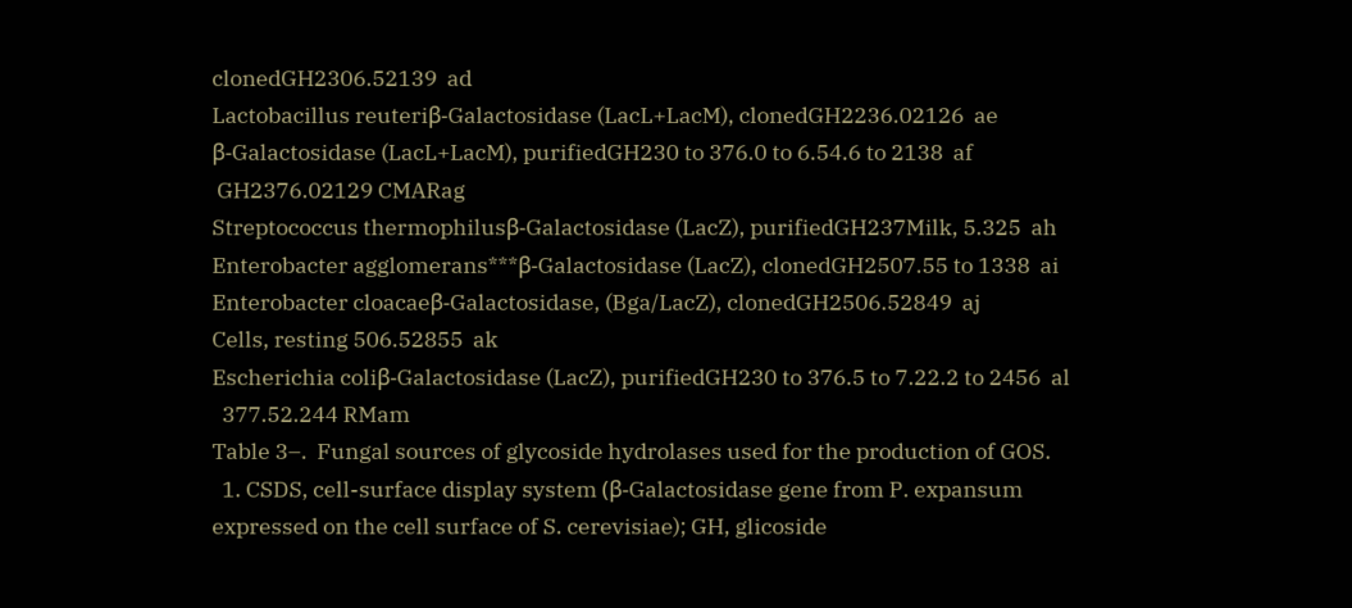clonedGH2306.52139  ad
Lactobacillus reuteriβ-Galactosidase (LacL+LacM), clonedGH2236.02126  ae
β-Galactosidase (LacL+LacM), purifiedGH230 to 376.0 to 6.54.6 to 2138  af
 GH2376.02129 CMARag
Streptococcus thermophilusβ-Galactosidase (LacZ), purifiedGH237Milk, 5.325  ah
Enterobacter agglomerans***β-Galactosidase (LacZ), clonedGH2507.55 to 1338  ai
Enterobacter cloacaeβ-Galactosidase, (Bga/LacZ), clonedGH2506.52849  aj
Cells, resting 506.52855  ak
Escherichia coliβ-Galactosidase (LacZ), purifiedGH230 to 376.5 to 7.22.2 to 2456  al
  377.52.244 RMam
Table 3–.  Fungal sources of glycoside hydrolases used for the production of GOS.
  1. CSDS, cell-surface display system (β-Galactosidase gene from P. expansum expressed on the cell surface of S. cerevisiae); GH, glicoside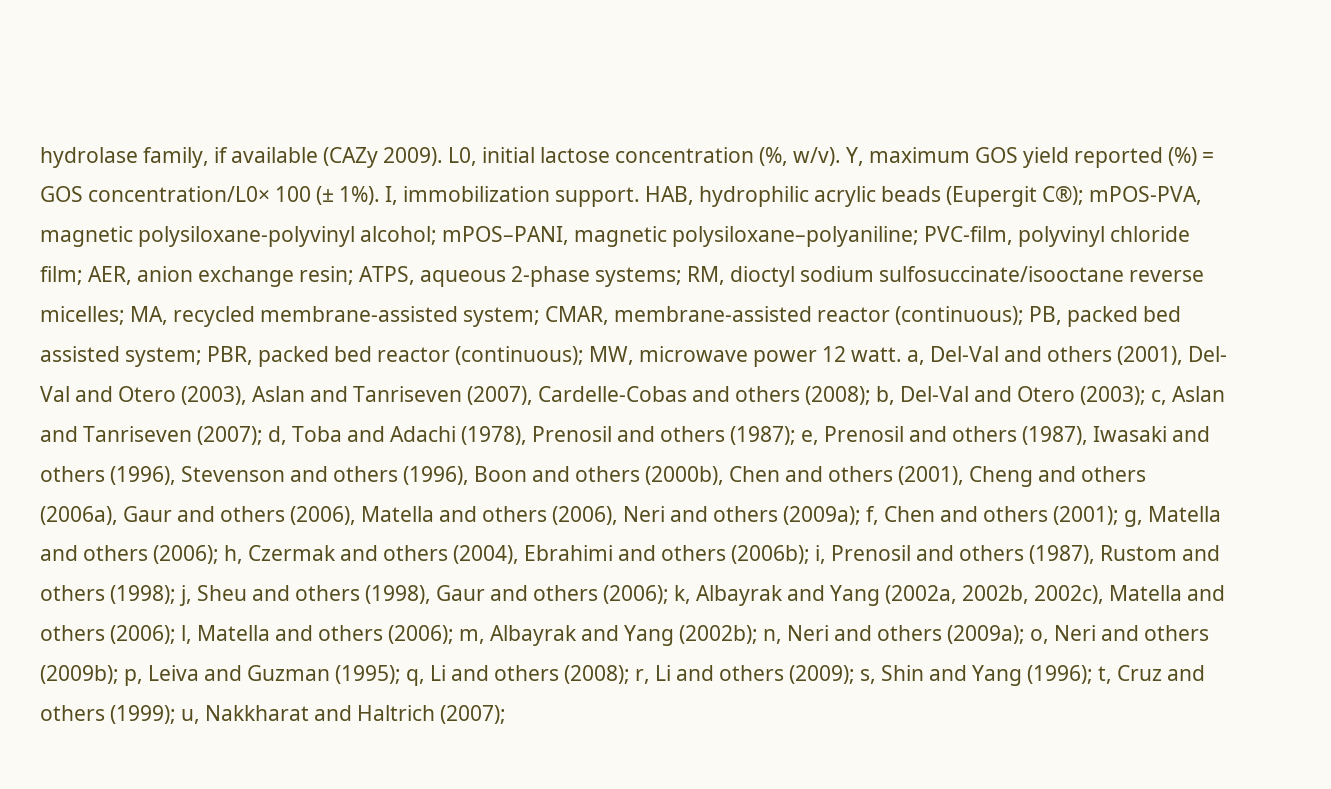hydrolase family, if available (CAZy 2009). L0, initial lactose concentration (%, w/v). Y, maximum GOS yield reported (%) = GOS concentration/L0× 100 (± 1%). I, immobilization support. HAB, hydrophilic acrylic beads (Eupergit C®); mPOS-PVA, magnetic polysiloxane-polyvinyl alcohol; mPOS–PANI, magnetic polysiloxane–polyaniline; PVC-film, polyvinyl chloride film; AER, anion exchange resin; ATPS, aqueous 2-phase systems; RM, dioctyl sodium sulfosuccinate/isooctane reverse micelles; MA, recycled membrane-assisted system; CMAR, membrane-assisted reactor (continuous); PB, packed bed assisted system; PBR, packed bed reactor (continuous); MW, microwave power 12 watt. a, Del-Val and others (2001), Del-Val and Otero (2003), Aslan and Tanriseven (2007), Cardelle-Cobas and others (2008); b, Del-Val and Otero (2003); c, Aslan and Tanriseven (2007); d, Toba and Adachi (1978), Prenosil and others (1987); e, Prenosil and others (1987), Iwasaki and others (1996), Stevenson and others (1996), Boon and others (2000b), Chen and others (2001), Cheng and others (2006a), Gaur and others (2006), Matella and others (2006), Neri and others (2009a); f, Chen and others (2001); g, Matella and others (2006); h, Czermak and others (2004), Ebrahimi and others (2006b); i, Prenosil and others (1987), Rustom and others (1998); j, Sheu and others (1998), Gaur and others (2006); k, Albayrak and Yang (2002a, 2002b, 2002c), Matella and others (2006); l, Matella and others (2006); m, Albayrak and Yang (2002b); n, Neri and others (2009a); o, Neri and others (2009b); p, Leiva and Guzman (1995); q, Li and others (2008); r, Li and others (2009); s, Shin and Yang (1996); t, Cruz and others (1999); u, Nakkharat and Haltrich (2007);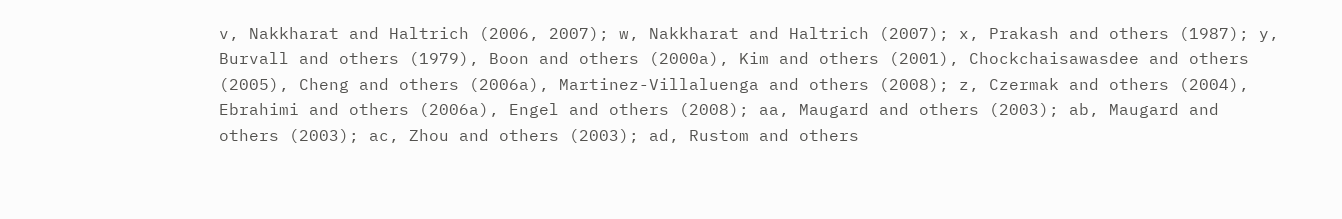v, Nakkharat and Haltrich (2006, 2007); w, Nakkharat and Haltrich (2007); x, Prakash and others (1987); y, Burvall and others (1979), Boon and others (2000a), Kim and others (2001), Chockchaisawasdee and others (2005), Cheng and others (2006a), Martinez-Villaluenga and others (2008); z, Czermak and others (2004), Ebrahimi and others (2006a), Engel and others (2008); aa, Maugard and others (2003); ab, Maugard and others (2003); ac, Zhou and others (2003); ad, Rustom and others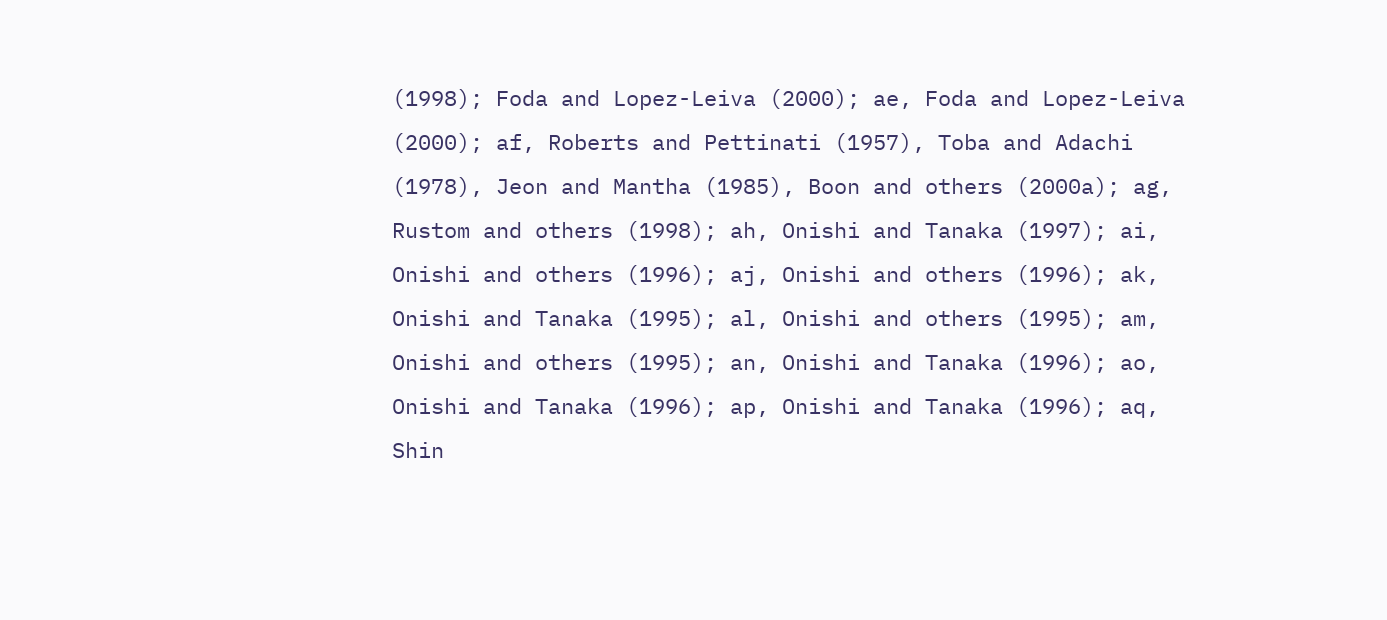(1998); Foda and Lopez-Leiva (2000); ae, Foda and Lopez-Leiva (2000); af, Roberts and Pettinati (1957), Toba and Adachi (1978), Jeon and Mantha (1985), Boon and others (2000a); ag, Rustom and others (1998); ah, Onishi and Tanaka (1997); ai, Onishi and others (1996); aj, Onishi and others (1996); ak, Onishi and Tanaka (1995); al, Onishi and others (1995); am, Onishi and others (1995); an, Onishi and Tanaka (1996); ao, Onishi and Tanaka (1996); ap, Onishi and Tanaka (1996); aq, Shin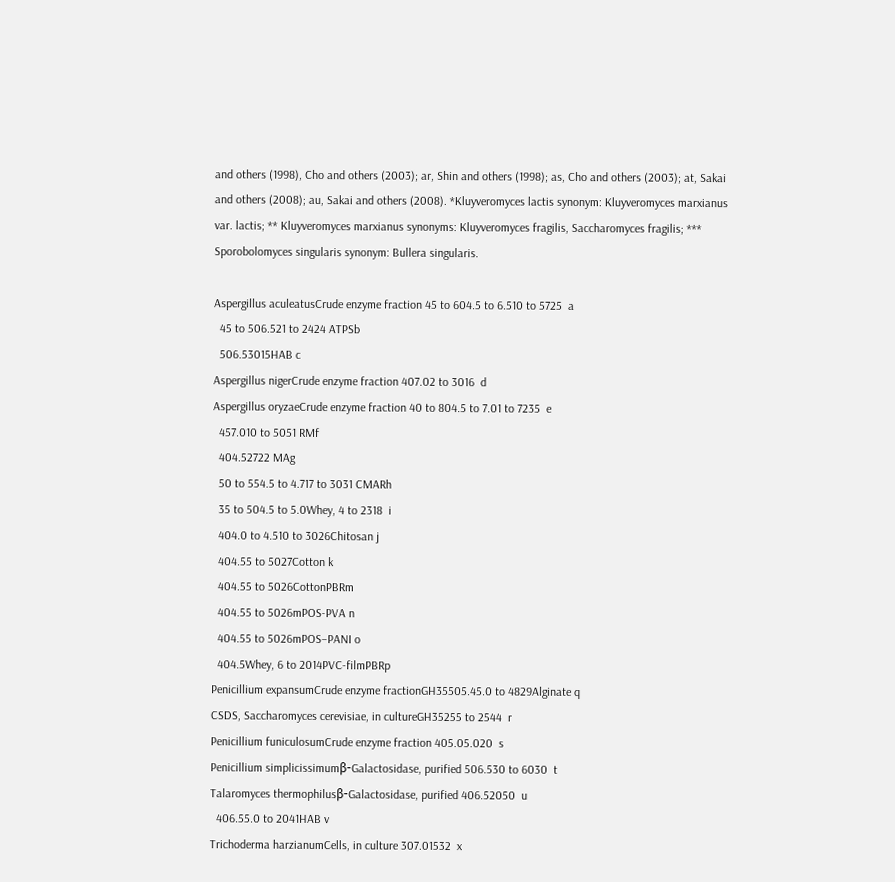and others (1998), Cho and others (2003); ar, Shin and others (1998); as, Cho and others (2003); at, Sakai and others (2008); au, Sakai and others (2008). *Kluyveromyces lactis synonym: Kluyveromyces marxianus var. lactis; ** Kluyveromyces marxianus synonyms: Kluyveromyces fragilis, Saccharomyces fragilis; *** Sporobolomyces singularis synonym: Bullera singularis.

Aspergillus aculeatusCrude enzyme fraction 45 to 604.5 to 6.510 to 5725  a
  45 to 506.521 to 2424 ATPSb
  506.53015HAB c
Aspergillus nigerCrude enzyme fraction 407.02 to 3016  d
Aspergillus oryzaeCrude enzyme fraction 40 to 804.5 to 7.01 to 7235  e
  457.010 to 5051 RMf
  404.52722 MAg
  50 to 554.5 to 4.717 to 3031 CMARh
  35 to 504.5 to 5.0Whey, 4 to 2318  i
  404.0 to 4.510 to 3026Chitosan j
  404.55 to 5027Cotton k
  404.55 to 5026CottonPBRm
  404.55 to 5026mPOS-PVA n
  404.55 to 5026mPOS–PANI o
  404.5Whey, 6 to 2014PVC-filmPBRp
Penicillium expansumCrude enzyme fractionGH35505.45.0 to 4829Alginate q
CSDS, Saccharomyces cerevisiae, in cultureGH35255 to 2544  r
Penicillium funiculosumCrude enzyme fraction 405.05.020  s
Penicillium simplicissimumβ-Galactosidase, purified 506.530 to 6030  t
Talaromyces thermophilusβ-Galactosidase, purified 406.52050  u
  406.55.0 to 2041HAB v
Trichoderma harzianumCells, in culture 307.01532  x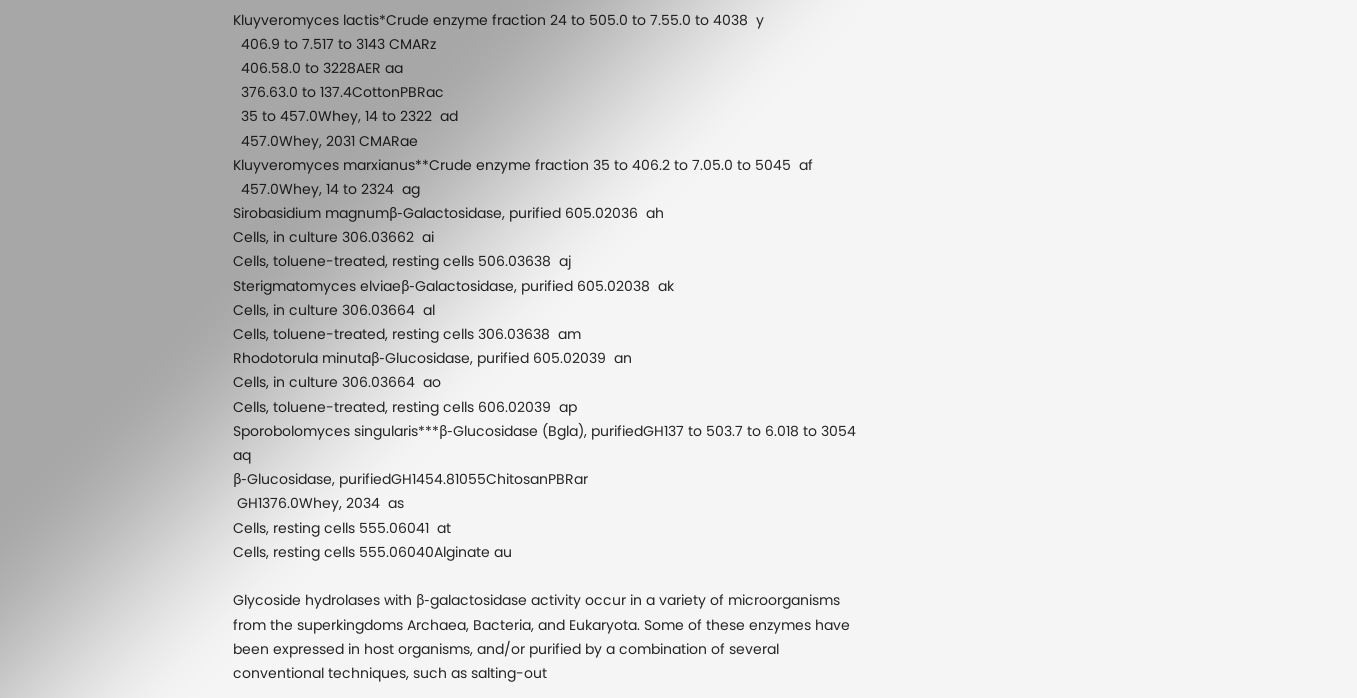Kluyveromyces lactis*Crude enzyme fraction 24 to 505.0 to 7.55.0 to 4038  y
  406.9 to 7.517 to 3143 CMARz
  406.58.0 to 3228AER aa
  376.63.0 to 137.4CottonPBRac
  35 to 457.0Whey, 14 to 2322  ad
  457.0Whey, 2031 CMARae
Kluyveromyces marxianus**Crude enzyme fraction 35 to 406.2 to 7.05.0 to 5045  af
  457.0Whey, 14 to 2324  ag
Sirobasidium magnumβ-Galactosidase, purified 605.02036  ah
Cells, in culture 306.03662  ai
Cells, toluene-treated, resting cells 506.03638  aj
Sterigmatomyces elviaeβ-Galactosidase, purified 605.02038  ak
Cells, in culture 306.03664  al
Cells, toluene-treated, resting cells 306.03638  am
Rhodotorula minutaβ-Glucosidase, purified 605.02039  an
Cells, in culture 306.03664  ao
Cells, toluene-treated, resting cells 606.02039  ap
Sporobolomyces singularis***β-Glucosidase (Bgla), purifiedGH137 to 503.7 to 6.018 to 3054  aq
β-Glucosidase, purifiedGH1454.81055ChitosanPBRar
 GH1376.0Whey, 2034  as
Cells, resting cells 555.06041  at
Cells, resting cells 555.06040Alginate au

Glycoside hydrolases with β-galactosidase activity occur in a variety of microorganisms from the superkingdoms Archaea, Bacteria, and Eukaryota. Some of these enzymes have been expressed in host organisms, and/or purified by a combination of several conventional techniques, such as salting-out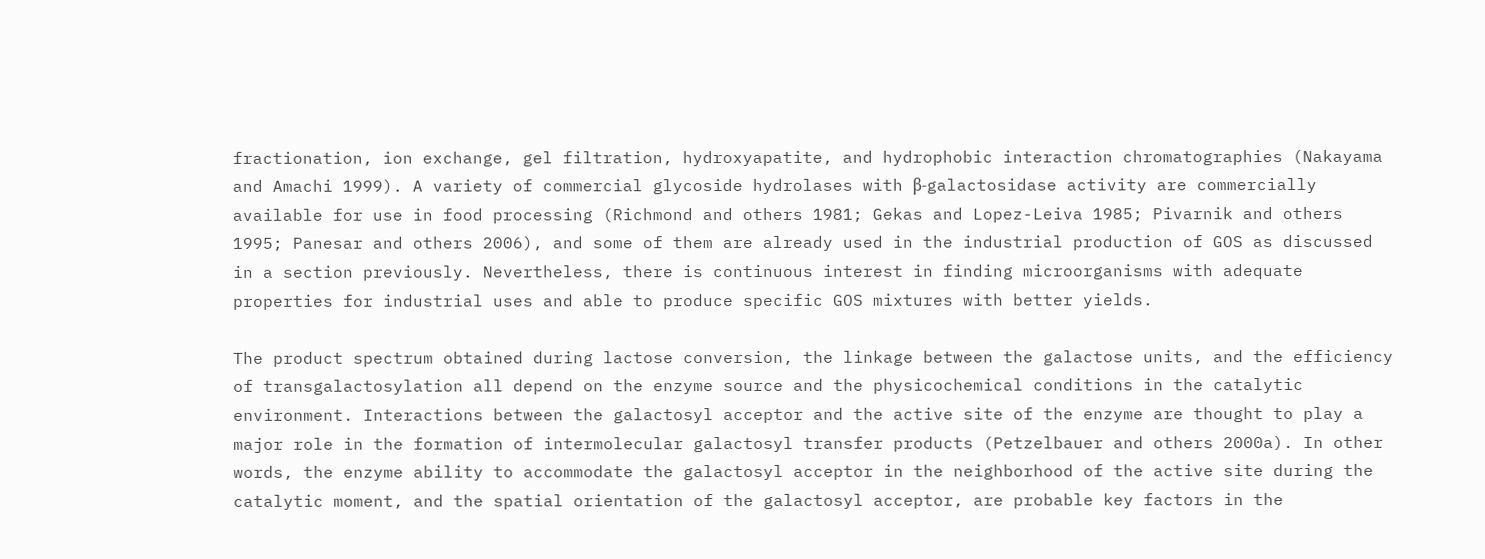fractionation, ion exchange, gel filtration, hydroxyapatite, and hydrophobic interaction chromatographies (Nakayama and Amachi 1999). A variety of commercial glycoside hydrolases with β-galactosidase activity are commercially available for use in food processing (Richmond and others 1981; Gekas and Lopez-Leiva 1985; Pivarnik and others 1995; Panesar and others 2006), and some of them are already used in the industrial production of GOS as discussed in a section previously. Nevertheless, there is continuous interest in finding microorganisms with adequate properties for industrial uses and able to produce specific GOS mixtures with better yields.

The product spectrum obtained during lactose conversion, the linkage between the galactose units, and the efficiency of transgalactosylation all depend on the enzyme source and the physicochemical conditions in the catalytic environment. Interactions between the galactosyl acceptor and the active site of the enzyme are thought to play a major role in the formation of intermolecular galactosyl transfer products (Petzelbauer and others 2000a). In other words, the enzyme ability to accommodate the galactosyl acceptor in the neighborhood of the active site during the catalytic moment, and the spatial orientation of the galactosyl acceptor, are probable key factors in the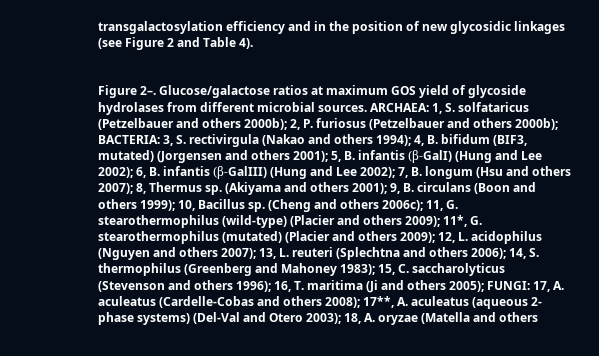transgalactosylation efficiency and in the position of new glycosidic linkages (see Figure 2 and Table 4).


Figure 2–. Glucose/galactose ratios at maximum GOS yield of glycoside hydrolases from different microbial sources. ARCHAEA: 1, S. solfataricus (Petzelbauer and others 2000b); 2, P. furiosus (Petzelbauer and others 2000b); BACTERIA: 3, S. rectivirgula (Nakao and others 1994); 4, B. bifidum (BIF3, mutated) (Jorgensen and others 2001); 5, B. infantis (β-GalI) (Hung and Lee 2002); 6, B. infantis (β-GalIII) (Hung and Lee 2002); 7, B. longum (Hsu and others 2007); 8, Thermus sp. (Akiyama and others 2001); 9, B. circulans (Boon and others 1999); 10, Bacillus sp. (Cheng and others 2006c); 11, G. stearothermophilus (wild-type) (Placier and others 2009); 11*, G. stearothermophilus (mutated) (Placier and others 2009); 12, L. acidophilus (Nguyen and others 2007); 13, L. reuteri (Splechtna and others 2006); 14, S. thermophilus (Greenberg and Mahoney 1983); 15, C. saccharolyticus (Stevenson and others 1996); 16, T. maritima (Ji and others 2005); FUNGI: 17, A. aculeatus (Cardelle-Cobas and others 2008); 17**, A. aculeatus (aqueous 2-phase systems) (Del-Val and Otero 2003); 18, A. oryzae (Matella and others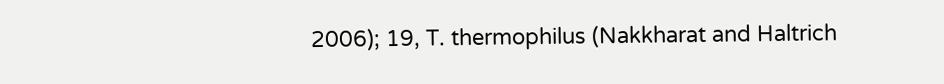2006); 19, T. thermophilus (Nakkharat and Haltrich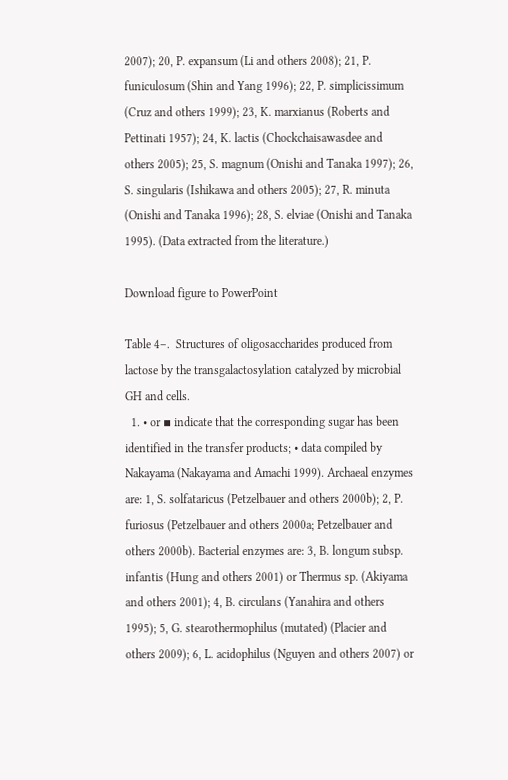2007); 20, P. expansum (Li and others 2008); 21, P. funiculosum (Shin and Yang 1996); 22, P. simplicissimum (Cruz and others 1999); 23, K. marxianus (Roberts and Pettinati 1957); 24, K. lactis (Chockchaisawasdee and others 2005); 25, S. magnum (Onishi and Tanaka 1997); 26, S. singularis (Ishikawa and others 2005); 27, R. minuta (Onishi and Tanaka 1996); 28, S. elviae (Onishi and Tanaka 1995). (Data extracted from the literature.)

Download figure to PowerPoint

Table 4–.  Structures of oligosaccharides produced from lactose by the transgalactosylation catalyzed by microbial GH and cells.
  1. • or ▪ indicate that the corresponding sugar has been identified in the transfer products; • data compiled by Nakayama (Nakayama and Amachi 1999). Archaeal enzymes are: 1, S. solfataricus (Petzelbauer and others 2000b); 2, P. furiosus (Petzelbauer and others 2000a; Petzelbauer and others 2000b). Bacterial enzymes are: 3, B. longum subsp. infantis (Hung and others 2001) or Thermus sp. (Akiyama and others 2001); 4, B. circulans (Yanahira and others 1995); 5, G. stearothermophilus (mutated) (Placier and others 2009); 6, L. acidophilus (Nguyen and others 2007) or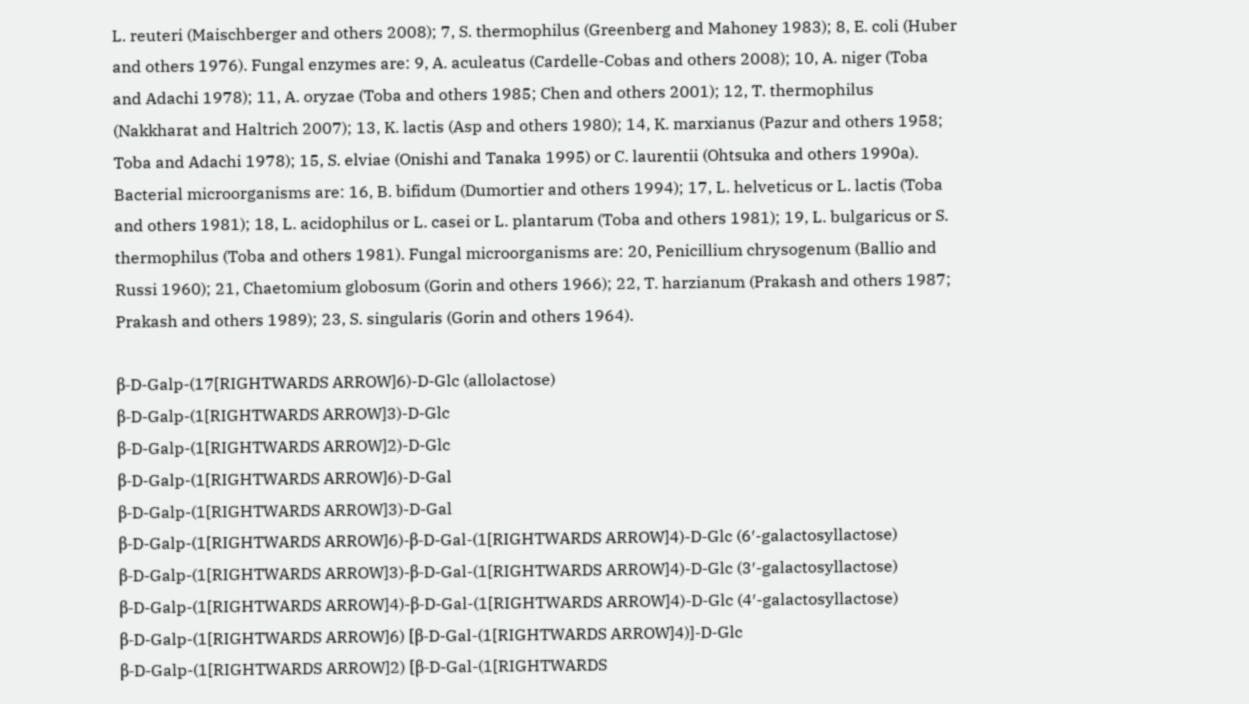L. reuteri (Maischberger and others 2008); 7, S. thermophilus (Greenberg and Mahoney 1983); 8, E. coli (Huber and others 1976). Fungal enzymes are: 9, A. aculeatus (Cardelle-Cobas and others 2008); 10, A. niger (Toba and Adachi 1978); 11, A. oryzae (Toba and others 1985; Chen and others 2001); 12, T. thermophilus (Nakkharat and Haltrich 2007); 13, K. lactis (Asp and others 1980); 14, K. marxianus (Pazur and others 1958; Toba and Adachi 1978); 15, S. elviae (Onishi and Tanaka 1995) or C. laurentii (Ohtsuka and others 1990a). Bacterial microorganisms are: 16, B. bifidum (Dumortier and others 1994); 17, L. helveticus or L. lactis (Toba and others 1981); 18, L. acidophilus or L. casei or L. plantarum (Toba and others 1981); 19, L. bulgaricus or S. thermophilus (Toba and others 1981). Fungal microorganisms are: 20, Penicillium chrysogenum (Ballio and Russi 1960); 21, Chaetomium globosum (Gorin and others 1966); 22, T. harzianum (Prakash and others 1987; Prakash and others 1989); 23, S. singularis (Gorin and others 1964).

β-D-Galp-(17[RIGHTWARDS ARROW]6)-D-Glc (allolactose)
β-D-Galp-(1[RIGHTWARDS ARROW]3)-D-Glc
β-D-Galp-(1[RIGHTWARDS ARROW]2)-D-Glc
β-D-Galp-(1[RIGHTWARDS ARROW]6)-D-Gal
β-D-Galp-(1[RIGHTWARDS ARROW]3)-D-Gal
β-D-Galp-(1[RIGHTWARDS ARROW]6)-β-D-Gal-(1[RIGHTWARDS ARROW]4)-D-Glc (6′-galactosyllactose)
β-D-Galp-(1[RIGHTWARDS ARROW]3)-β-D-Gal-(1[RIGHTWARDS ARROW]4)-D-Glc (3′-galactosyllactose)
β-D-Galp-(1[RIGHTWARDS ARROW]4)-β-D-Gal-(1[RIGHTWARDS ARROW]4)-D-Glc (4′-galactosyllactose)
β-D-Galp-(1[RIGHTWARDS ARROW]6) [β-D-Gal-(1[RIGHTWARDS ARROW]4)]-D-Glc
β-D-Galp-(1[RIGHTWARDS ARROW]2) [β-D-Gal-(1[RIGHTWARDS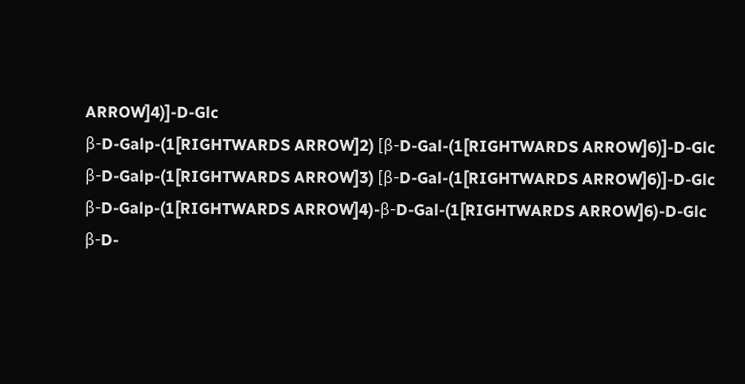ARROW]4)]-D-Glc
β-D-Galp-(1[RIGHTWARDS ARROW]2) [β-D-Gal-(1[RIGHTWARDS ARROW]6)]-D-Glc
β-D-Galp-(1[RIGHTWARDS ARROW]3) [β-D-Gal-(1[RIGHTWARDS ARROW]6)]-D-Glc
β-D-Galp-(1[RIGHTWARDS ARROW]4)-β-D-Gal-(1[RIGHTWARDS ARROW]6)-D-Glc
β-D-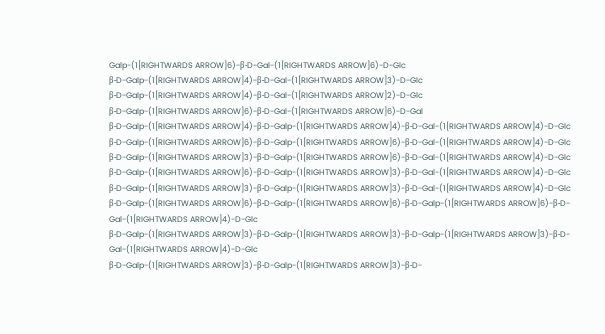Galp-(1[RIGHTWARDS ARROW]6)-β-D-Gal-(1[RIGHTWARDS ARROW]6)-D-Glc
β-D-Galp-(1[RIGHTWARDS ARROW]4)-β-D-Gal-(1[RIGHTWARDS ARROW]3)-D-Glc
β-D-Galp-(1[RIGHTWARDS ARROW]4)-β-D-Gal-(1[RIGHTWARDS ARROW]2)-D-Glc
β-D-Galp-(1[RIGHTWARDS ARROW]6)-β-D-Gal-(1[RIGHTWARDS ARROW]6)-D-Gal
β-D-Galp-(1[RIGHTWARDS ARROW]4)-β-D-Galp-(1[RIGHTWARDS ARROW]4)-β-D-Gal-(1[RIGHTWARDS ARROW]4)-D-Glc
β-D-Galp-(1[RIGHTWARDS ARROW]6)-β-D-Galp-(1[RIGHTWARDS ARROW]6)-β-D-Gal-(1[RIGHTWARDS ARROW]4)-D-Glc
β-D-Galp-(1[RIGHTWARDS ARROW]3)-β-D-Galp-(1[RIGHTWARDS ARROW]6)-β-D-Gal-(1[RIGHTWARDS ARROW]4)-D-Glc
β-D-Galp-(1[RIGHTWARDS ARROW]6)-β-D-Galp-(1[RIGHTWARDS ARROW]3)-β-D-Gal-(1[RIGHTWARDS ARROW]4)-D-Glc
β-D-Galp-(1[RIGHTWARDS ARROW]3)-β-D-Galp-(1[RIGHTWARDS ARROW]3)-β-D-Gal-(1[RIGHTWARDS ARROW]4)-D-Glc
β-D-Galp-(1[RIGHTWARDS ARROW]6)-β-D-Galp-(1[RIGHTWARDS ARROW]6)-β-D-Galp-(1[RIGHTWARDS ARROW]6)-β-D-Gal-(1[RIGHTWARDS ARROW]4)-D-Glc
β-D-Galp-(1[RIGHTWARDS ARROW]3)-β-D-Galp-(1[RIGHTWARDS ARROW]3)-β-D-Galp-(1[RIGHTWARDS ARROW]3)-β-D-Gal-(1[RIGHTWARDS ARROW]4)-D-Glc
β-D-Galp-(1[RIGHTWARDS ARROW]3)-β-D-Galp-(1[RIGHTWARDS ARROW]3)-β-D-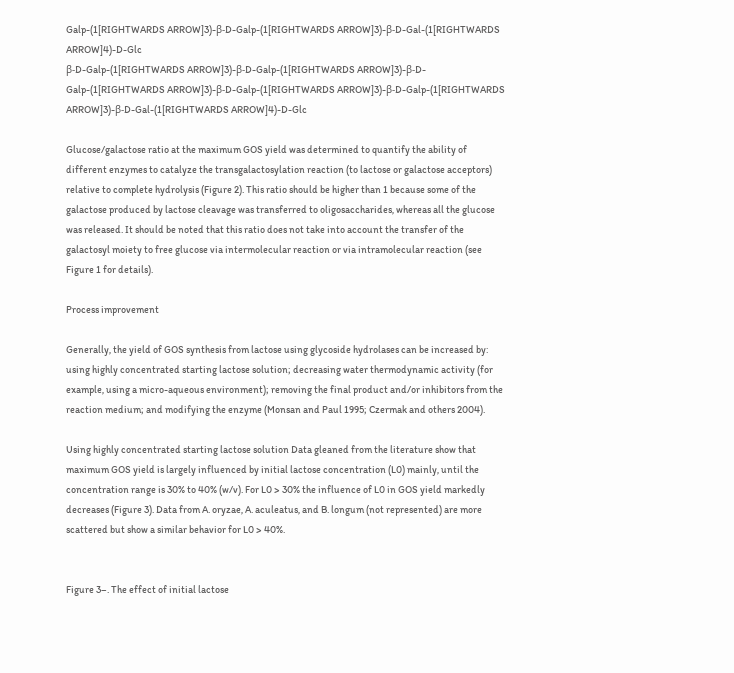Galp-(1[RIGHTWARDS ARROW]3)-β-D-Galp-(1[RIGHTWARDS ARROW]3)-β-D-Gal-(1[RIGHTWARDS ARROW]4)-D-Glc
β-D-Galp-(1[RIGHTWARDS ARROW]3)-β-D-Galp-(1[RIGHTWARDS ARROW]3)-β-D-Galp-(1[RIGHTWARDS ARROW]3)-β-D-Galp-(1[RIGHTWARDS ARROW]3)-β-D-Galp-(1[RIGHTWARDS ARROW]3)-β-D-Gal-(1[RIGHTWARDS ARROW]4)-D-Glc

Glucose/galactose ratio at the maximum GOS yield was determined to quantify the ability of different enzymes to catalyze the transgalactosylation reaction (to lactose or galactose acceptors) relative to complete hydrolysis (Figure 2). This ratio should be higher than 1 because some of the galactose produced by lactose cleavage was transferred to oligosaccharides, whereas all the glucose was released. It should be noted that this ratio does not take into account the transfer of the galactosyl moiety to free glucose via intermolecular reaction or via intramolecular reaction (see Figure 1 for details).

Process improvement

Generally, the yield of GOS synthesis from lactose using glycoside hydrolases can be increased by: using highly concentrated starting lactose solution; decreasing water thermodynamic activity (for example, using a micro-aqueous environment); removing the final product and/or inhibitors from the reaction medium; and modifying the enzyme (Monsan and Paul 1995; Czermak and others 2004).

Using highly concentrated starting lactose solution Data gleaned from the literature show that maximum GOS yield is largely influenced by initial lactose concentration (L0) mainly, until the concentration range is 30% to 40% (w/v). For L0 > 30% the influence of L0 in GOS yield markedly decreases (Figure 3). Data from A. oryzae, A. aculeatus, and B. longum (not represented) are more scattered but show a similar behavior for L0 > 40%.


Figure 3–. The effect of initial lactose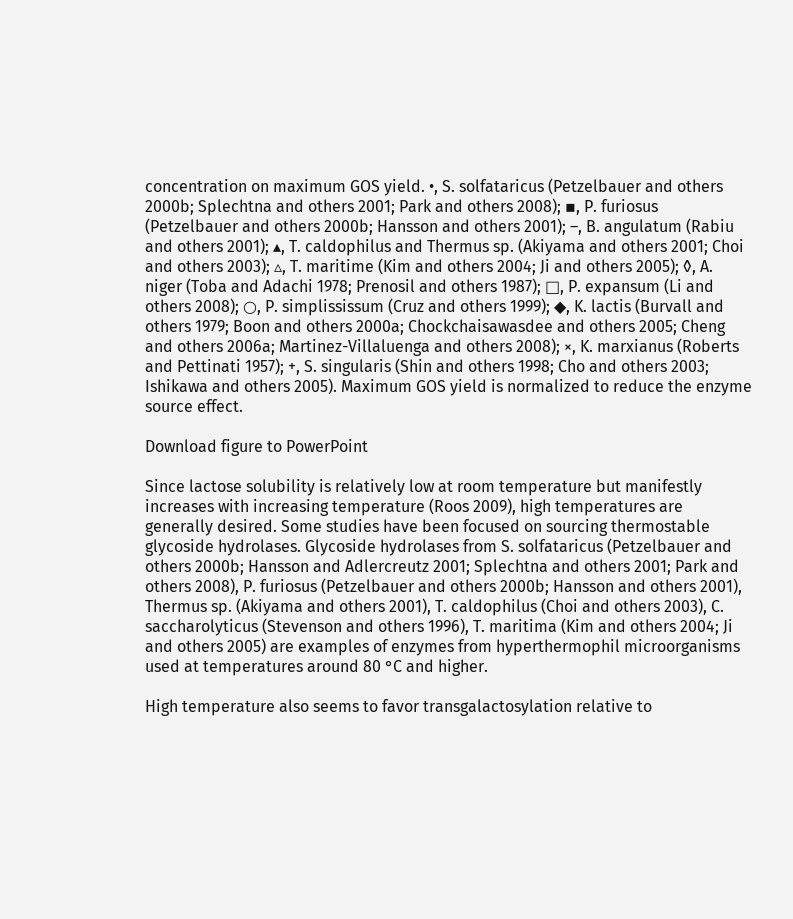concentration on maximum GOS yield. •, S. solfataricus (Petzelbauer and others 2000b; Splechtna and others 2001; Park and others 2008); ▪, P. furiosus (Petzelbauer and others 2000b; Hansson and others 2001); –, B. angulatum (Rabiu and others 2001); ▴, T. caldophilus and Thermus sp. (Akiyama and others 2001; Choi and others 2003); ▵, T. maritime (Kim and others 2004; Ji and others 2005); ◊, A. niger (Toba and Adachi 1978; Prenosil and others 1987); □, P. expansum (Li and others 2008); ○, P. simplississum (Cruz and others 1999); ◆, K. lactis (Burvall and others 1979; Boon and others 2000a; Chockchaisawasdee and others 2005; Cheng and others 2006a; Martinez-Villaluenga and others 2008); ×, K. marxianus (Roberts and Pettinati 1957); +, S. singularis (Shin and others 1998; Cho and others 2003; Ishikawa and others 2005). Maximum GOS yield is normalized to reduce the enzyme source effect.

Download figure to PowerPoint

Since lactose solubility is relatively low at room temperature but manifestly increases with increasing temperature (Roos 2009), high temperatures are generally desired. Some studies have been focused on sourcing thermostable glycoside hydrolases. Glycoside hydrolases from S. solfataricus (Petzelbauer and others 2000b; Hansson and Adlercreutz 2001; Splechtna and others 2001; Park and others 2008), P. furiosus (Petzelbauer and others 2000b; Hansson and others 2001), Thermus sp. (Akiyama and others 2001), T. caldophilus (Choi and others 2003), C. saccharolyticus (Stevenson and others 1996), T. maritima (Kim and others 2004; Ji and others 2005) are examples of enzymes from hyperthermophil microorganisms used at temperatures around 80 °C and higher.

High temperature also seems to favor transgalactosylation relative to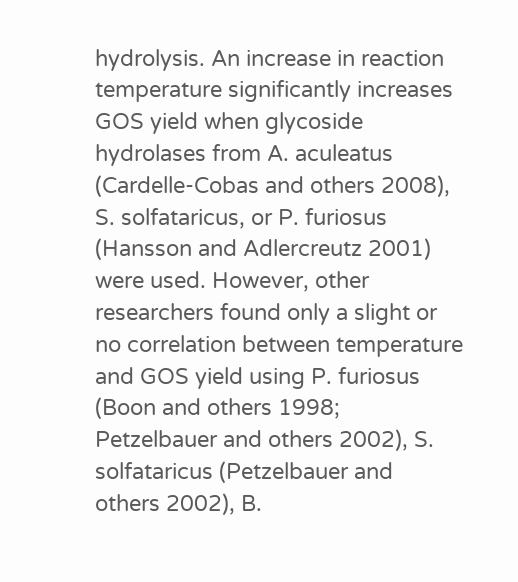hydrolysis. An increase in reaction temperature significantly increases GOS yield when glycoside hydrolases from A. aculeatus (Cardelle-Cobas and others 2008), S. solfataricus, or P. furiosus (Hansson and Adlercreutz 2001) were used. However, other researchers found only a slight or no correlation between temperature and GOS yield using P. furiosus (Boon and others 1998; Petzelbauer and others 2002), S. solfataricus (Petzelbauer and others 2002), B.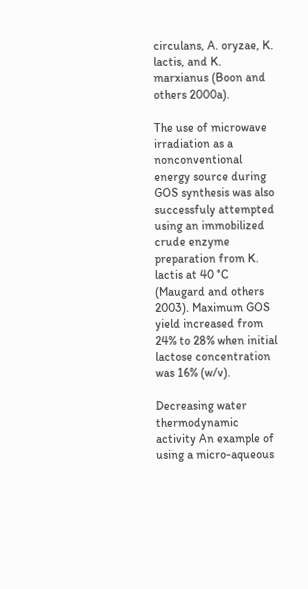circulans, A. oryzae, K. lactis, and K. marxianus (Boon and others 2000a).

The use of microwave irradiation as a nonconventional energy source during GOS synthesis was also successfuly attempted using an immobilized crude enzyme preparation from K. lactis at 40 °C (Maugard and others 2003). Maximum GOS yield increased from 24% to 28% when initial lactose concentration was 16% (w/v).

Decreasing water thermodynamic activity An example of using a micro-aqueous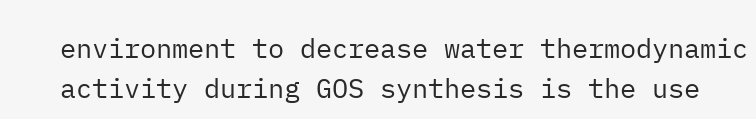environment to decrease water thermodynamic activity during GOS synthesis is the use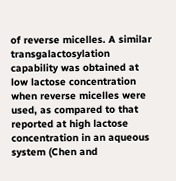of reverse micelles. A similar transgalactosylation capability was obtained at low lactose concentration when reverse micelles were used, as compared to that reported at high lactose concentration in an aqueous system (Chen and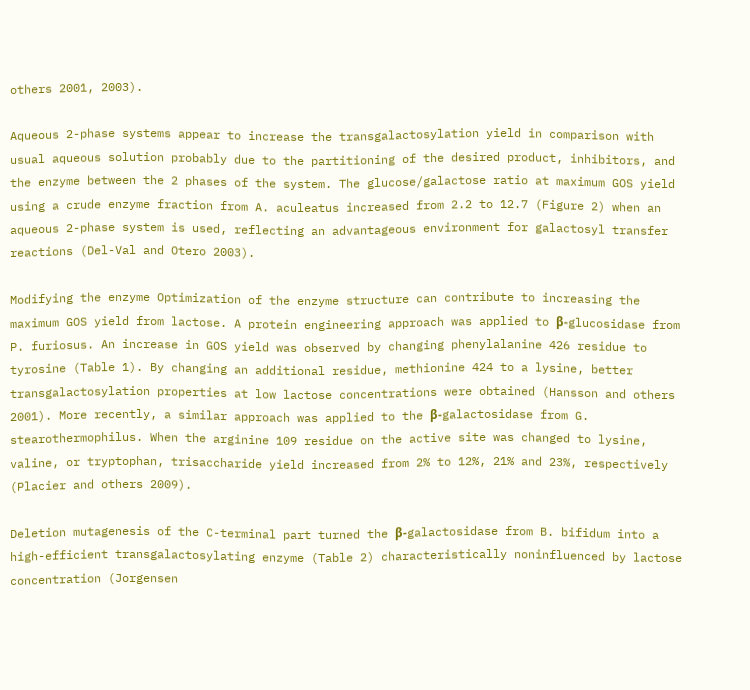others 2001, 2003).

Aqueous 2-phase systems appear to increase the transgalactosylation yield in comparison with usual aqueous solution probably due to the partitioning of the desired product, inhibitors, and the enzyme between the 2 phases of the system. The glucose/galactose ratio at maximum GOS yield using a crude enzyme fraction from A. aculeatus increased from 2.2 to 12.7 (Figure 2) when an aqueous 2-phase system is used, reflecting an advantageous environment for galactosyl transfer reactions (Del-Val and Otero 2003).

Modifying the enzyme Optimization of the enzyme structure can contribute to increasing the maximum GOS yield from lactose. A protein engineering approach was applied to β-glucosidase from P. furiosus. An increase in GOS yield was observed by changing phenylalanine 426 residue to tyrosine (Table 1). By changing an additional residue, methionine 424 to a lysine, better transgalactosylation properties at low lactose concentrations were obtained (Hansson and others 2001). More recently, a similar approach was applied to the β-galactosidase from G. stearothermophilus. When the arginine 109 residue on the active site was changed to lysine, valine, or tryptophan, trisaccharide yield increased from 2% to 12%, 21% and 23%, respectively (Placier and others 2009).

Deletion mutagenesis of the C-terminal part turned the β-galactosidase from B. bifidum into a high-efficient transgalactosylating enzyme (Table 2) characteristically noninfluenced by lactose concentration (Jorgensen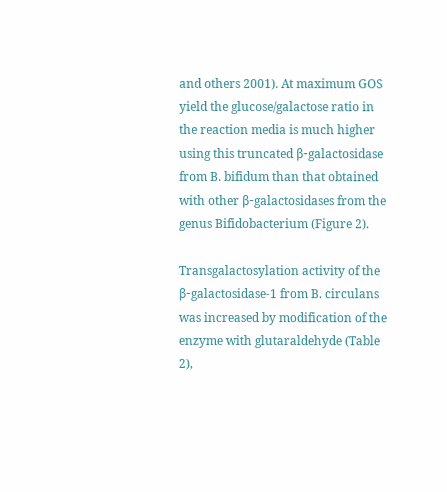and others 2001). At maximum GOS yield the glucose/galactose ratio in the reaction media is much higher using this truncated β-galactosidase from B. bifidum than that obtained with other β-galactosidases from the genus Bifidobacterium (Figure 2).

Transgalactosylation activity of the β-galactosidase-1 from B. circulans was increased by modification of the enzyme with glutaraldehyde (Table 2),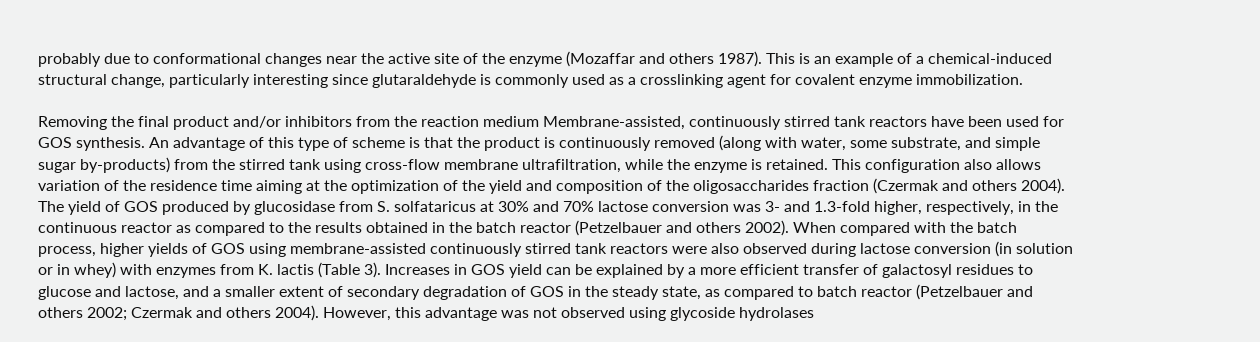probably due to conformational changes near the active site of the enzyme (Mozaffar and others 1987). This is an example of a chemical-induced structural change, particularly interesting since glutaraldehyde is commonly used as a crosslinking agent for covalent enzyme immobilization.

Removing the final product and/or inhibitors from the reaction medium Membrane-assisted, continuously stirred tank reactors have been used for GOS synthesis. An advantage of this type of scheme is that the product is continuously removed (along with water, some substrate, and simple sugar by-products) from the stirred tank using cross-flow membrane ultrafiltration, while the enzyme is retained. This configuration also allows variation of the residence time aiming at the optimization of the yield and composition of the oligosaccharides fraction (Czermak and others 2004). The yield of GOS produced by glucosidase from S. solfataricus at 30% and 70% lactose conversion was 3- and 1.3-fold higher, respectively, in the continuous reactor as compared to the results obtained in the batch reactor (Petzelbauer and others 2002). When compared with the batch process, higher yields of GOS using membrane-assisted continuously stirred tank reactors were also observed during lactose conversion (in solution or in whey) with enzymes from K. lactis (Table 3). Increases in GOS yield can be explained by a more efficient transfer of galactosyl residues to glucose and lactose, and a smaller extent of secondary degradation of GOS in the steady state, as compared to batch reactor (Petzelbauer and others 2002; Czermak and others 2004). However, this advantage was not observed using glycoside hydrolases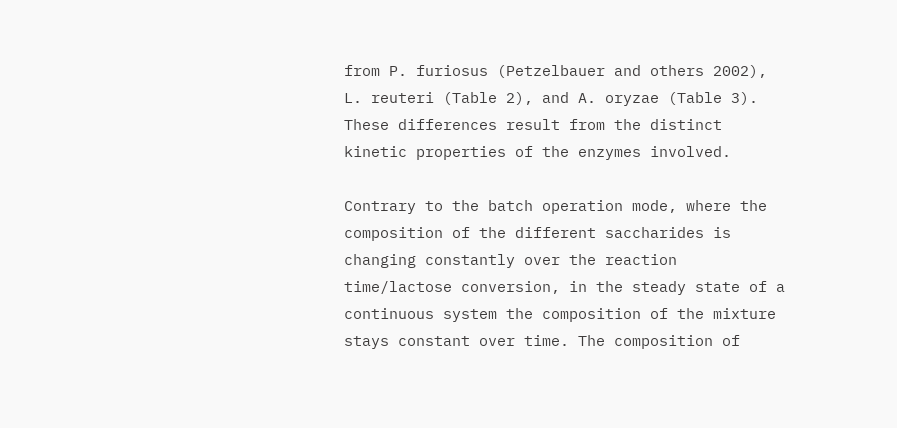from P. furiosus (Petzelbauer and others 2002), L. reuteri (Table 2), and A. oryzae (Table 3). These differences result from the distinct kinetic properties of the enzymes involved.

Contrary to the batch operation mode, where the composition of the different saccharides is changing constantly over the reaction time/lactose conversion, in the steady state of a continuous system the composition of the mixture stays constant over time. The composition of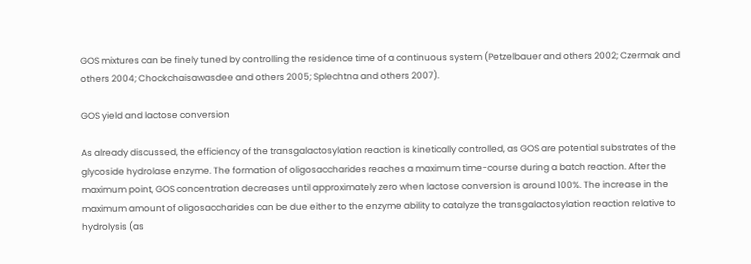GOS mixtures can be finely tuned by controlling the residence time of a continuous system (Petzelbauer and others 2002; Czermak and others 2004; Chockchaisawasdee and others 2005; Splechtna and others 2007).

GOS yield and lactose conversion

As already discussed, the efficiency of the transgalactosylation reaction is kinetically controlled, as GOS are potential substrates of the glycoside hydrolase enzyme. The formation of oligosaccharides reaches a maximum time-course during a batch reaction. After the maximum point, GOS concentration decreases until approximately zero when lactose conversion is around 100%. The increase in the maximum amount of oligosaccharides can be due either to the enzyme ability to catalyze the transgalactosylation reaction relative to hydrolysis (as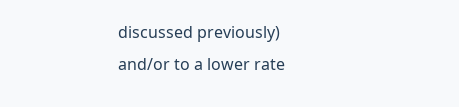discussed previously) and/or to a lower rate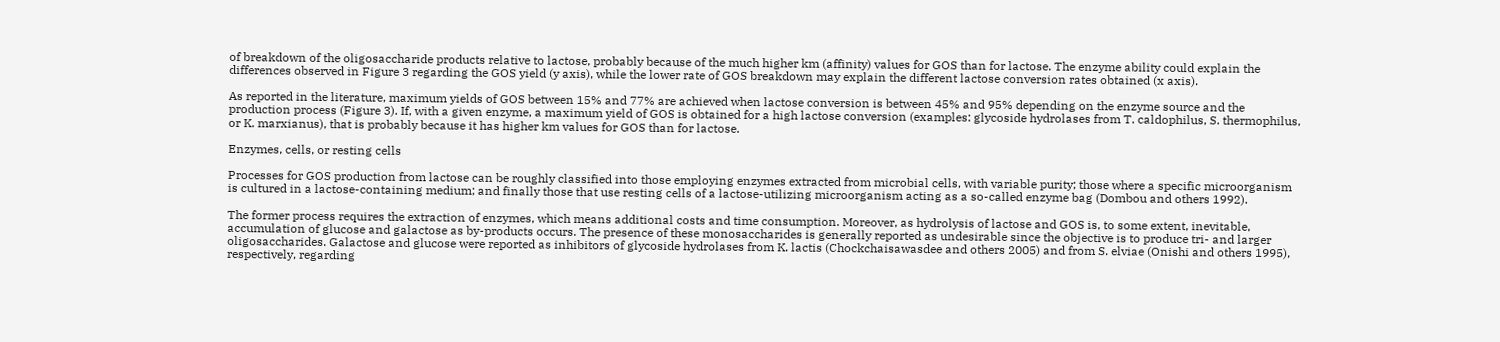of breakdown of the oligosaccharide products relative to lactose, probably because of the much higher km (affinity) values for GOS than for lactose. The enzyme ability could explain the differences observed in Figure 3 regarding the GOS yield (y axis), while the lower rate of GOS breakdown may explain the different lactose conversion rates obtained (x axis).

As reported in the literature, maximum yields of GOS between 15% and 77% are achieved when lactose conversion is between 45% and 95% depending on the enzyme source and the production process (Figure 3). If, with a given enzyme, a maximum yield of GOS is obtained for a high lactose conversion (examples: glycoside hydrolases from T. caldophilus, S. thermophilus, or K. marxianus), that is probably because it has higher km values for GOS than for lactose.

Enzymes, cells, or resting cells

Processes for GOS production from lactose can be roughly classified into those employing enzymes extracted from microbial cells, with variable purity; those where a specific microorganism is cultured in a lactose-containing medium; and finally those that use resting cells of a lactose-utilizing microorganism acting as a so-called enzyme bag (Dombou and others 1992).

The former process requires the extraction of enzymes, which means additional costs and time consumption. Moreover, as hydrolysis of lactose and GOS is, to some extent, inevitable, accumulation of glucose and galactose as by-products occurs. The presence of these monosaccharides is generally reported as undesirable since the objective is to produce tri- and larger oligosaccharides. Galactose and glucose were reported as inhibitors of glycoside hydrolases from K. lactis (Chockchaisawasdee and others 2005) and from S. elviae (Onishi and others 1995), respectively, regarding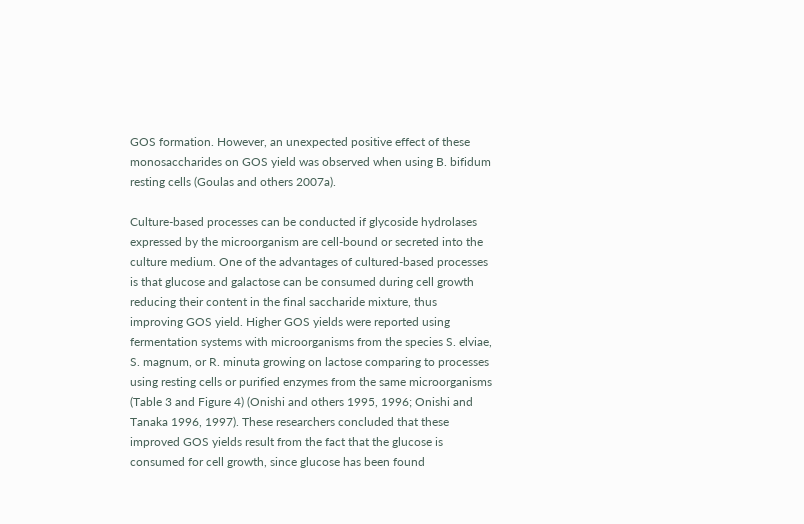GOS formation. However, an unexpected positive effect of these monosaccharides on GOS yield was observed when using B. bifidum resting cells (Goulas and others 2007a).

Culture-based processes can be conducted if glycoside hydrolases expressed by the microorganism are cell-bound or secreted into the culture medium. One of the advantages of cultured-based processes is that glucose and galactose can be consumed during cell growth reducing their content in the final saccharide mixture, thus improving GOS yield. Higher GOS yields were reported using fermentation systems with microorganisms from the species S. elviae, S. magnum, or R. minuta growing on lactose comparing to processes using resting cells or purified enzymes from the same microorganisms (Table 3 and Figure 4) (Onishi and others 1995, 1996; Onishi and Tanaka 1996, 1997). These researchers concluded that these improved GOS yields result from the fact that the glucose is consumed for cell growth, since glucose has been found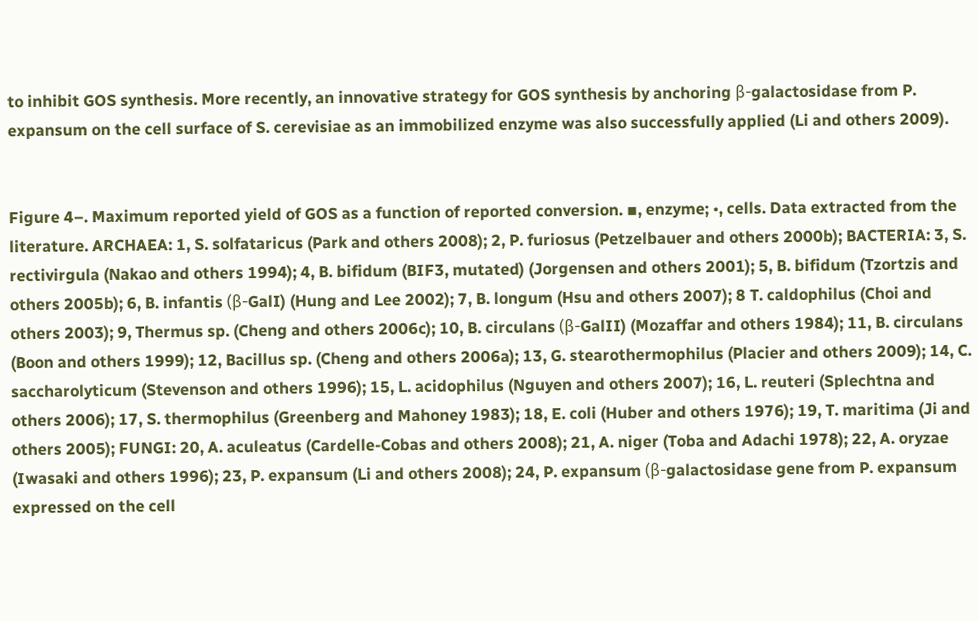to inhibit GOS synthesis. More recently, an innovative strategy for GOS synthesis by anchoring β-galactosidase from P. expansum on the cell surface of S. cerevisiae as an immobilized enzyme was also successfully applied (Li and others 2009).


Figure 4–. Maximum reported yield of GOS as a function of reported conversion. ▪, enzyme; •, cells. Data extracted from the literature. ARCHAEA: 1, S. solfataricus (Park and others 2008); 2, P. furiosus (Petzelbauer and others 2000b); BACTERIA: 3, S. rectivirgula (Nakao and others 1994); 4, B. bifidum (BIF3, mutated) (Jorgensen and others 2001); 5, B. bifidum (Tzortzis and others 2005b); 6, B. infantis (β-GalI) (Hung and Lee 2002); 7, B. longum (Hsu and others 2007); 8 T. caldophilus (Choi and others 2003); 9, Thermus sp. (Cheng and others 2006c); 10, B. circulans (β-GalII) (Mozaffar and others 1984); 11, B. circulans (Boon and others 1999); 12, Bacillus sp. (Cheng and others 2006a); 13, G. stearothermophilus (Placier and others 2009); 14, C. saccharolyticum (Stevenson and others 1996); 15, L. acidophilus (Nguyen and others 2007); 16, L. reuteri (Splechtna and others 2006); 17, S. thermophilus (Greenberg and Mahoney 1983); 18, E. coli (Huber and others 1976); 19, T. maritima (Ji and others 2005); FUNGI: 20, A. aculeatus (Cardelle-Cobas and others 2008); 21, A. niger (Toba and Adachi 1978); 22, A. oryzae (Iwasaki and others 1996); 23, P. expansum (Li and others 2008); 24, P. expansum (β-galactosidase gene from P. expansum expressed on the cell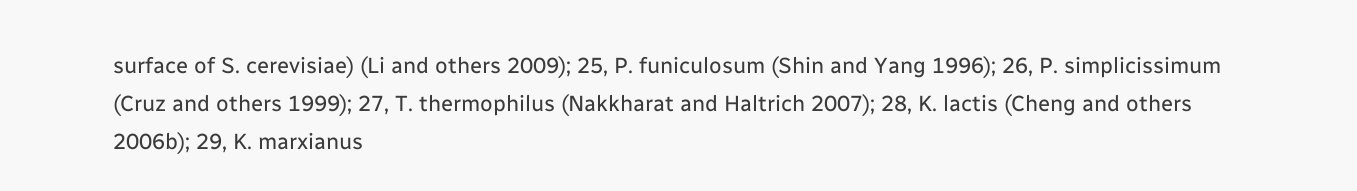surface of S. cerevisiae) (Li and others 2009); 25, P. funiculosum (Shin and Yang 1996); 26, P. simplicissimum (Cruz and others 1999); 27, T. thermophilus (Nakkharat and Haltrich 2007); 28, K. lactis (Cheng and others 2006b); 29, K. marxianus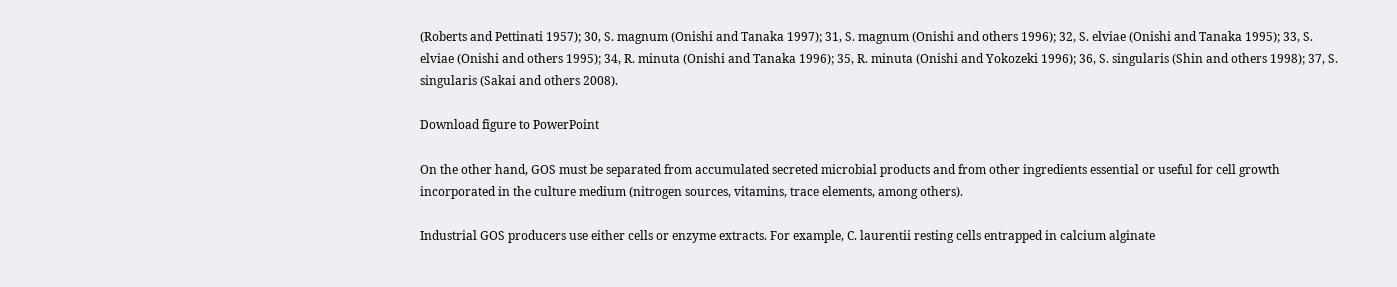(Roberts and Pettinati 1957); 30, S. magnum (Onishi and Tanaka 1997); 31, S. magnum (Onishi and others 1996); 32, S. elviae (Onishi and Tanaka 1995); 33, S. elviae (Onishi and others 1995); 34, R. minuta (Onishi and Tanaka 1996); 35, R. minuta (Onishi and Yokozeki 1996); 36, S. singularis (Shin and others 1998); 37, S. singularis (Sakai and others 2008).

Download figure to PowerPoint

On the other hand, GOS must be separated from accumulated secreted microbial products and from other ingredients essential or useful for cell growth incorporated in the culture medium (nitrogen sources, vitamins, trace elements, among others).

Industrial GOS producers use either cells or enzyme extracts. For example, C. laurentii resting cells entrapped in calcium alginate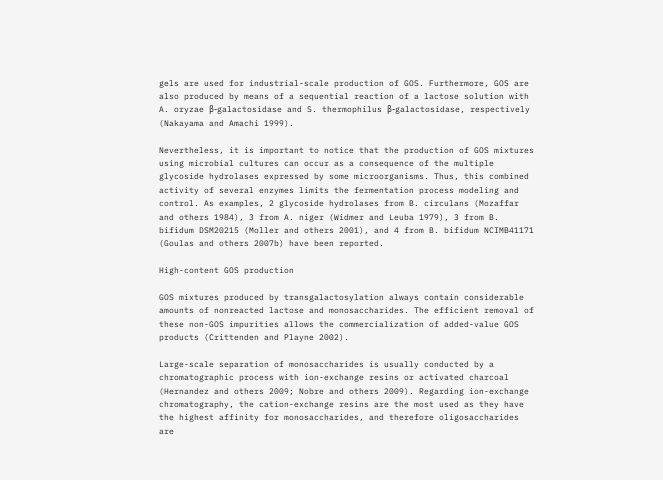gels are used for industrial-scale production of GOS. Furthermore, GOS are also produced by means of a sequential reaction of a lactose solution with A. oryzae β-galactosidase and S. thermophilus β-galactosidase, respectively (Nakayama and Amachi 1999).

Nevertheless, it is important to notice that the production of GOS mixtures using microbial cultures can occur as a consequence of the multiple glycoside hydrolases expressed by some microorganisms. Thus, this combined activity of several enzymes limits the fermentation process modeling and control. As examples, 2 glycoside hydrolases from B. circulans (Mozaffar and others 1984), 3 from A. niger (Widmer and Leuba 1979), 3 from B. bifidum DSM20215 (Moller and others 2001), and 4 from B. bifidum NCIMB41171 (Goulas and others 2007b) have been reported.

High-content GOS production

GOS mixtures produced by transgalactosylation always contain considerable amounts of nonreacted lactose and monosaccharides. The efficient removal of these non-GOS impurities allows the commercialization of added-value GOS products (Crittenden and Playne 2002).

Large-scale separation of monosaccharides is usually conducted by a chromatographic process with ion-exchange resins or activated charcoal (Hernandez and others 2009; Nobre and others 2009). Regarding ion-exchange chromatography, the cation-exchange resins are the most used as they have the highest affinity for monosaccharides, and therefore oligosaccharides are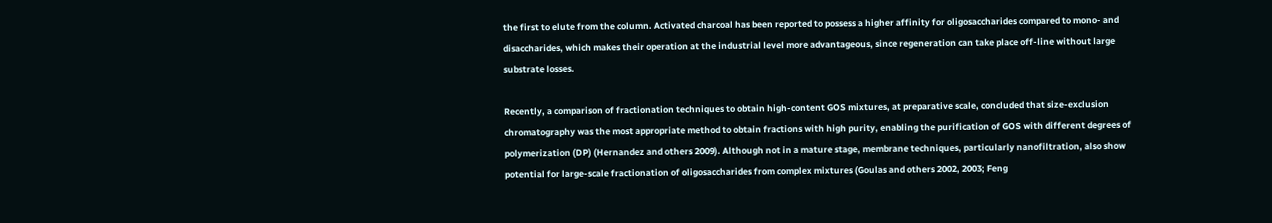the first to elute from the column. Activated charcoal has been reported to possess a higher affinity for oligosaccharides compared to mono- and disaccharides, which makes their operation at the industrial level more advantageous, since regeneration can take place off-line without large substrate losses.

Recently, a comparison of fractionation techniques to obtain high-content GOS mixtures, at preparative scale, concluded that size-exclusion chromatography was the most appropriate method to obtain fractions with high purity, enabling the purification of GOS with different degrees of polymerization (DP) (Hernandez and others 2009). Although not in a mature stage, membrane techniques, particularly nanofiltration, also show potential for large-scale fractionation of oligosaccharides from complex mixtures (Goulas and others 2002, 2003; Feng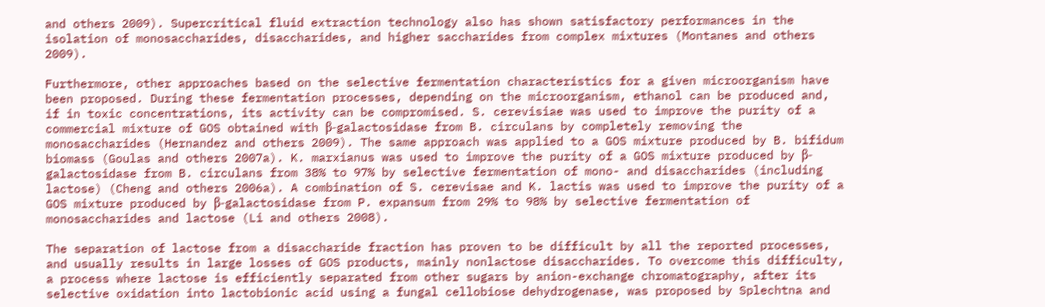and others 2009). Supercritical fluid extraction technology also has shown satisfactory performances in the isolation of monosaccharides, disaccharides, and higher saccharides from complex mixtures (Montanes and others 2009).

Furthermore, other approaches based on the selective fermentation characteristics for a given microorganism have been proposed. During these fermentation processes, depending on the microorganism, ethanol can be produced and, if in toxic concentrations, its activity can be compromised. S. cerevisiae was used to improve the purity of a commercial mixture of GOS obtained with β-galactosidase from B. circulans by completely removing the monosaccharides (Hernandez and others 2009). The same approach was applied to a GOS mixture produced by B. bifidum biomass (Goulas and others 2007a). K. marxianus was used to improve the purity of a GOS mixture produced by β-galactosidase from B. circulans from 38% to 97% by selective fermentation of mono- and disaccharides (including lactose) (Cheng and others 2006a). A combination of S. cerevisae and K. lactis was used to improve the purity of a GOS mixture produced by β-galactosidase from P. expansum from 29% to 98% by selective fermentation of monosaccharides and lactose (Li and others 2008).

The separation of lactose from a disaccharide fraction has proven to be difficult by all the reported processes, and usually results in large losses of GOS products, mainly nonlactose disaccharides. To overcome this difficulty, a process where lactose is efficiently separated from other sugars by anion-exchange chromatography, after its selective oxidation into lactobionic acid using a fungal cellobiose dehydrogenase, was proposed by Splechtna and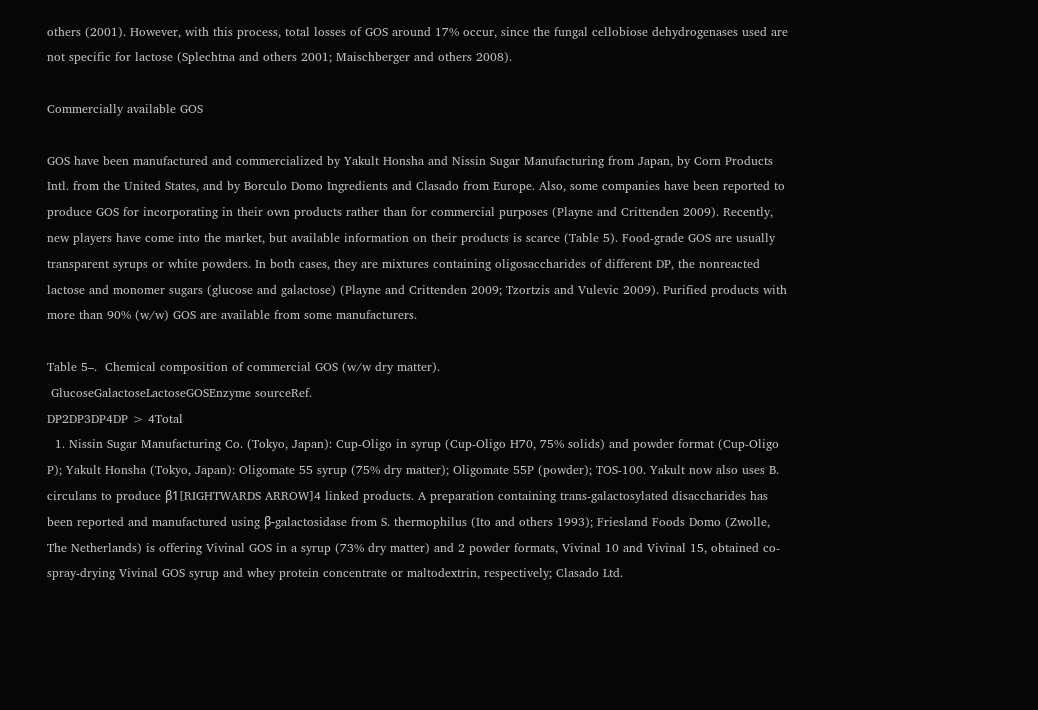others (2001). However, with this process, total losses of GOS around 17% occur, since the fungal cellobiose dehydrogenases used are not specific for lactose (Splechtna and others 2001; Maischberger and others 2008).

Commercially available GOS

GOS have been manufactured and commercialized by Yakult Honsha and Nissin Sugar Manufacturing from Japan, by Corn Products Intl. from the United States, and by Borculo Domo Ingredients and Clasado from Europe. Also, some companies have been reported to produce GOS for incorporating in their own products rather than for commercial purposes (Playne and Crittenden 2009). Recently, new players have come into the market, but available information on their products is scarce (Table 5). Food-grade GOS are usually transparent syrups or white powders. In both cases, they are mixtures containing oligosaccharides of different DP, the nonreacted lactose and monomer sugars (glucose and galactose) (Playne and Crittenden 2009; Tzortzis and Vulevic 2009). Purified products with more than 90% (w/w) GOS are available from some manufacturers.

Table 5–.  Chemical composition of commercial GOS (w/w dry matter).
 GlucoseGalactoseLactoseGOSEnzyme sourceRef.
DP2DP3DP4DP > 4Total
  1. Nissin Sugar Manufacturing Co. (Tokyo, Japan): Cup-Oligo in syrup (Cup-Oligo H70, 75% solids) and powder format (Cup-Oligo P); Yakult Honsha (Tokyo, Japan): Oligomate 55 syrup (75% dry matter); Oligomate 55P (powder); TOS-100. Yakult now also uses B. circulans to produce β1[RIGHTWARDS ARROW]4 linked products. A preparation containing trans-galactosylated disaccharides has been reported and manufactured using β-galactosidase from S. thermophilus (Ito and others 1993); Friesland Foods Domo (Zwolle, The Netherlands) is offering Vivinal GOS in a syrup (73% dry matter) and 2 powder formats, Vivinal 10 and Vivinal 15, obtained co-spray-drying Vivinal GOS syrup and whey protein concentrate or maltodextrin, respectively; Clasado Ltd.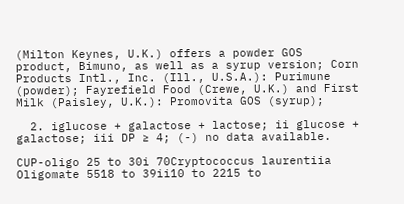(Milton Keynes, U.K.) offers a powder GOS product, Bimuno, as well as a syrup version; Corn Products Intl., Inc. (Ill., U.S.A.): Purimune (powder); Fayrefield Food (Crewe, U.K.) and First Milk (Paisley, U.K.): Promovita GOS (syrup);

  2. iglucose + galactose + lactose; ii glucose + galactose; iii DP ≥ 4; (-) no data available.

CUP-oligo 25 to 30i 70Cryptococcus laurentiia
Oligomate 5518 to 39ii10 to 2215 to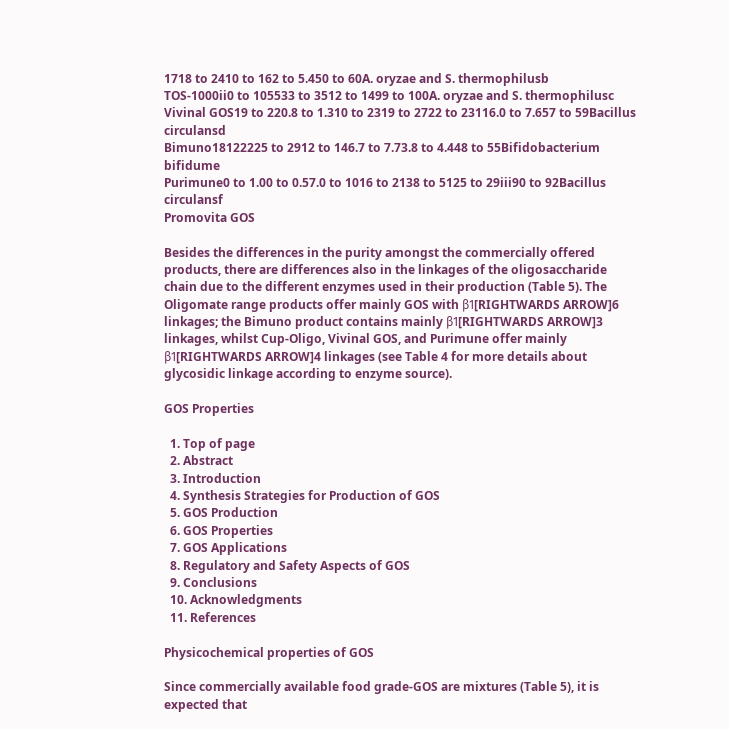1718 to 2410 to 162 to 5.450 to 60A. oryzae and S. thermophilusb
TOS-1000ii0 to 105533 to 3512 to 1499 to 100A. oryzae and S. thermophilusc
Vivinal GOS19 to 220.8 to 1.310 to 2319 to 2722 to 23116.0 to 7.657 to 59Bacillus circulansd
Bimuno18122225 to 2912 to 146.7 to 7.73.8 to 4.448 to 55Bifidobacterium bifidume
Purimune0 to 1.00 to 0.57.0 to 1016 to 2138 to 5125 to 29iii90 to 92Bacillus circulansf
Promovita GOS

Besides the differences in the purity amongst the commercially offered products, there are differences also in the linkages of the oligosaccharide chain due to the different enzymes used in their production (Table 5). The Oligomate range products offer mainly GOS with β1[RIGHTWARDS ARROW]6 linkages; the Bimuno product contains mainly β1[RIGHTWARDS ARROW]3 linkages, whilst Cup-Oligo, Vivinal GOS, and Purimune offer mainly β1[RIGHTWARDS ARROW]4 linkages (see Table 4 for more details about glycosidic linkage according to enzyme source).

GOS Properties

  1. Top of page
  2. Abstract
  3. Introduction
  4. Synthesis Strategies for Production of GOS
  5. GOS Production
  6. GOS Properties
  7. GOS Applications
  8. Regulatory and Safety Aspects of GOS
  9. Conclusions
  10. Acknowledgments
  11. References

Physicochemical properties of GOS

Since commercially available food grade-GOS are mixtures (Table 5), it is expected that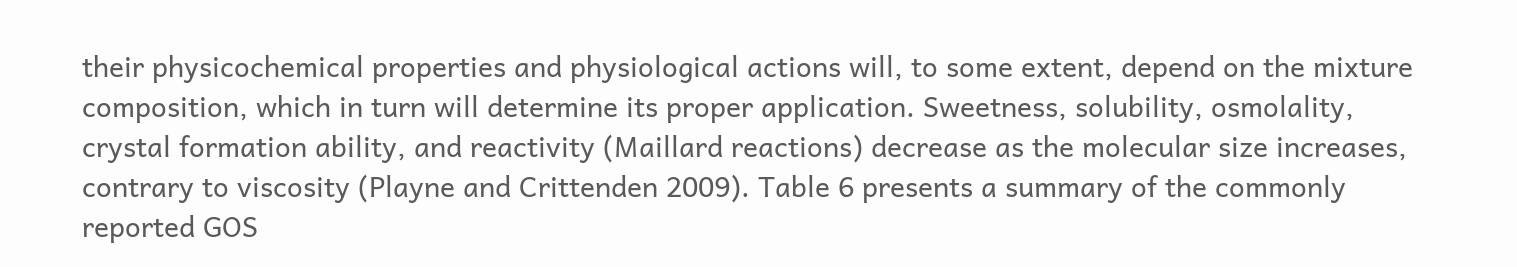their physicochemical properties and physiological actions will, to some extent, depend on the mixture composition, which in turn will determine its proper application. Sweetness, solubility, osmolality, crystal formation ability, and reactivity (Maillard reactions) decrease as the molecular size increases, contrary to viscosity (Playne and Crittenden 2009). Table 6 presents a summary of the commonly reported GOS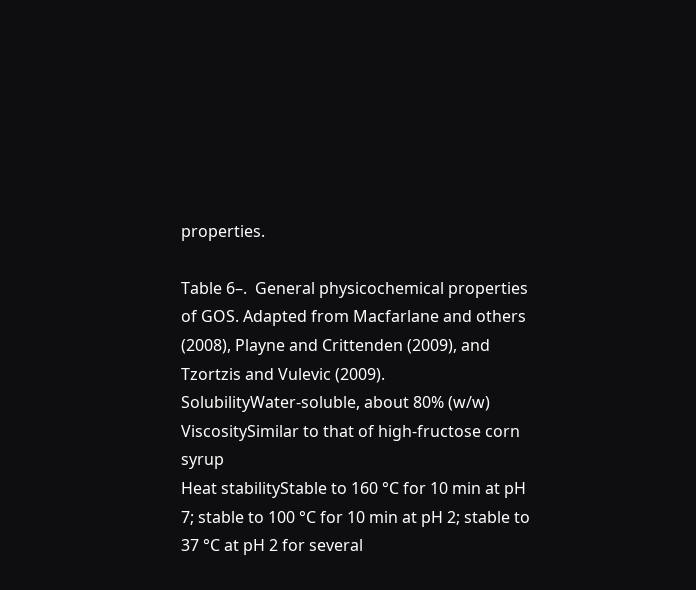properties.

Table 6–.  General physicochemical properties of GOS. Adapted from Macfarlane and others (2008), Playne and Crittenden (2009), and Tzortzis and Vulevic (2009).
SolubilityWater-soluble, about 80% (w/w)
ViscositySimilar to that of high-fructose corn syrup
Heat stabilityStable to 160 °C for 10 min at pH 7; stable to 100 °C for 10 min at pH 2; stable to 37 °C at pH 2 for several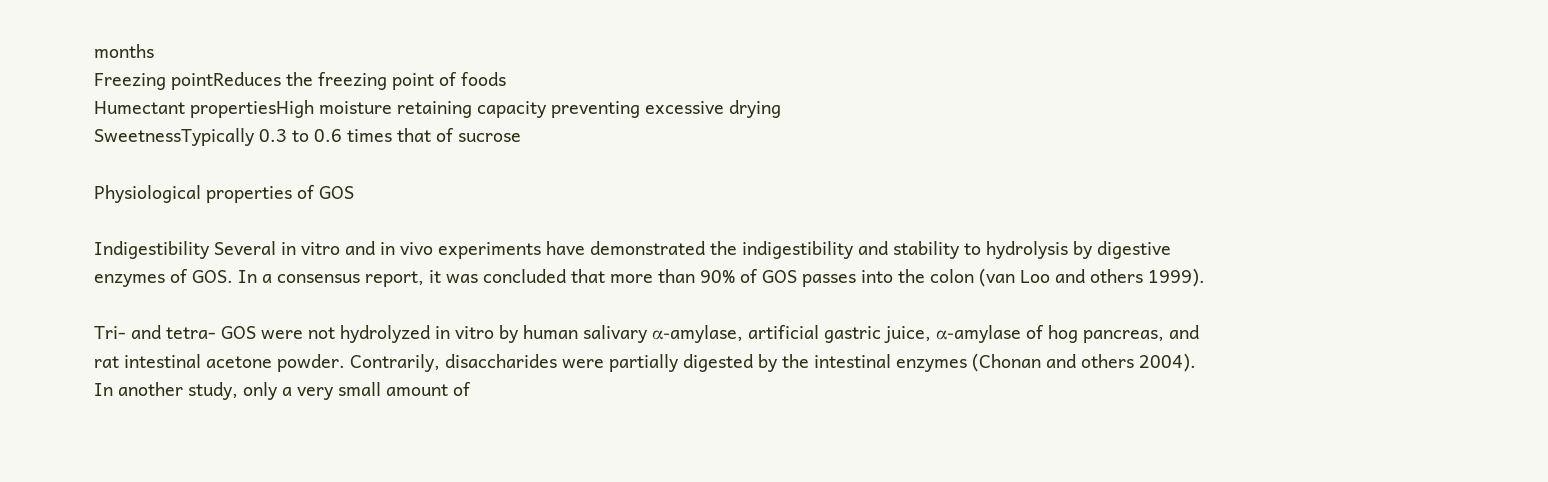months
Freezing pointReduces the freezing point of foods
Humectant propertiesHigh moisture retaining capacity preventing excessive drying
SweetnessTypically 0.3 to 0.6 times that of sucrose

Physiological properties of GOS

Indigestibility Several in vitro and in vivo experiments have demonstrated the indigestibility and stability to hydrolysis by digestive enzymes of GOS. In a consensus report, it was concluded that more than 90% of GOS passes into the colon (van Loo and others 1999).

Tri- and tetra- GOS were not hydrolyzed in vitro by human salivary α-amylase, artificial gastric juice, α-amylase of hog pancreas, and rat intestinal acetone powder. Contrarily, disaccharides were partially digested by the intestinal enzymes (Chonan and others 2004). In another study, only a very small amount of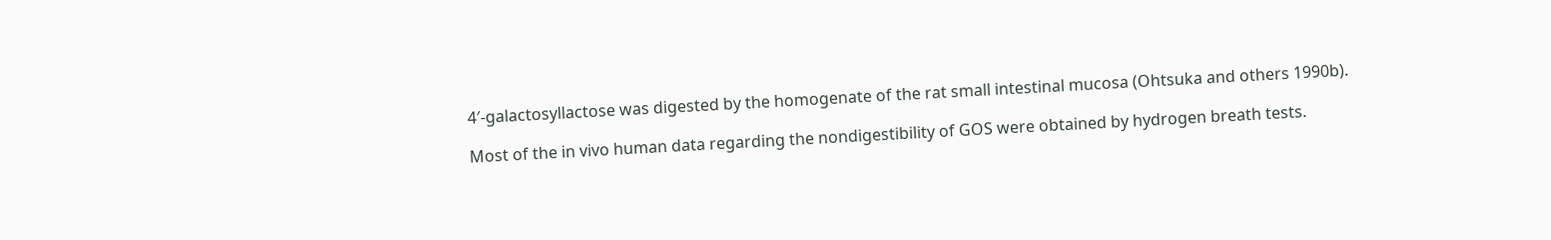4′-galactosyllactose was digested by the homogenate of the rat small intestinal mucosa (Ohtsuka and others 1990b).

Most of the in vivo human data regarding the nondigestibility of GOS were obtained by hydrogen breath tests.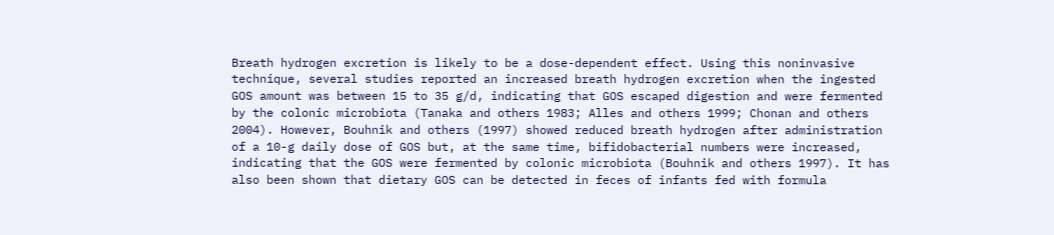Breath hydrogen excretion is likely to be a dose-dependent effect. Using this noninvasive technique, several studies reported an increased breath hydrogen excretion when the ingested GOS amount was between 15 to 35 g/d, indicating that GOS escaped digestion and were fermented by the colonic microbiota (Tanaka and others 1983; Alles and others 1999; Chonan and others 2004). However, Bouhnik and others (1997) showed reduced breath hydrogen after administration of a 10-g daily dose of GOS but, at the same time, bifidobacterial numbers were increased, indicating that the GOS were fermented by colonic microbiota (Bouhnik and others 1997). It has also been shown that dietary GOS can be detected in feces of infants fed with formula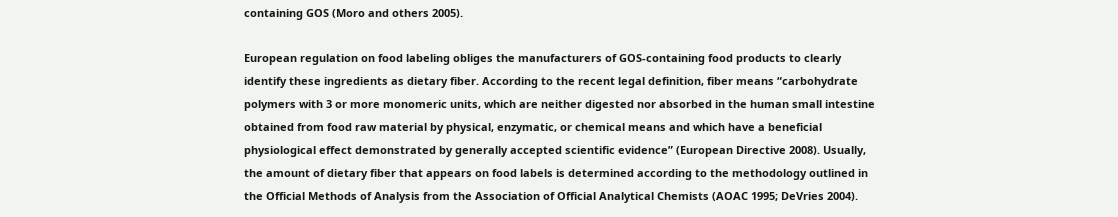containing GOS (Moro and others 2005).

European regulation on food labeling obliges the manufacturers of GOS-containing food products to clearly identify these ingredients as dietary fiber. According to the recent legal definition, fiber means “carbohydrate polymers with 3 or more monomeric units, which are neither digested nor absorbed in the human small intestine obtained from food raw material by physical, enzymatic, or chemical means and which have a beneficial physiological effect demonstrated by generally accepted scientific evidence” (European Directive 2008). Usually, the amount of dietary fiber that appears on food labels is determined according to the methodology outlined in the Official Methods of Analysis from the Association of Official Analytical Chemists (AOAC 1995; DeVries 2004).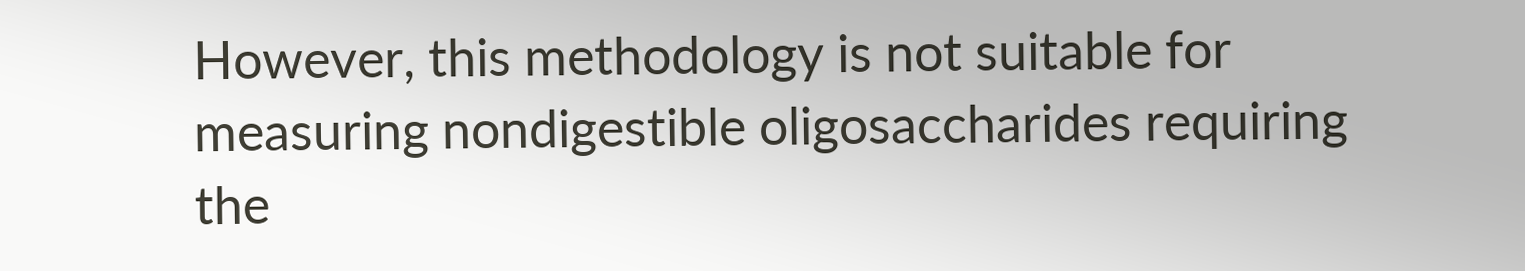However, this methodology is not suitable for measuring nondigestible oligosaccharides requiring the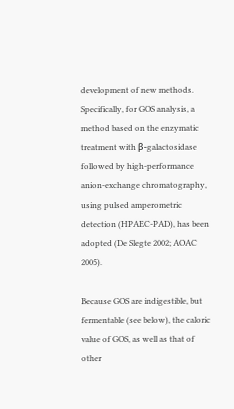development of new methods. Specifically, for GOS analysis, a method based on the enzymatic treatment with β-galactosidase followed by high-performance anion-exchange chromatography, using pulsed amperometric detection (HPAEC-PAD), has been adopted (De Slegte 2002; AOAC 2005).

Because GOS are indigestible, but fermentable (see below), the caloric value of GOS, as well as that of other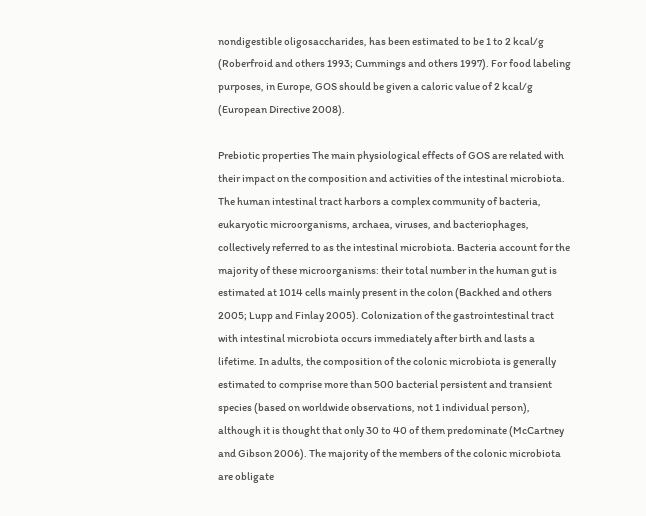nondigestible oligosaccharides, has been estimated to be 1 to 2 kcal/g (Roberfroid and others 1993; Cummings and others 1997). For food labeling purposes, in Europe, GOS should be given a caloric value of 2 kcal/g (European Directive 2008).

Prebiotic properties The main physiological effects of GOS are related with their impact on the composition and activities of the intestinal microbiota. The human intestinal tract harbors a complex community of bacteria, eukaryotic microorganisms, archaea, viruses, and bacteriophages, collectively referred to as the intestinal microbiota. Bacteria account for the majority of these microorganisms: their total number in the human gut is estimated at 1014 cells mainly present in the colon (Backhed and others 2005; Lupp and Finlay 2005). Colonization of the gastrointestinal tract with intestinal microbiota occurs immediately after birth and lasts a lifetime. In adults, the composition of the colonic microbiota is generally estimated to comprise more than 500 bacterial persistent and transient species (based on worldwide observations, not 1 individual person), although it is thought that only 30 to 40 of them predominate (McCartney and Gibson 2006). The majority of the members of the colonic microbiota are obligate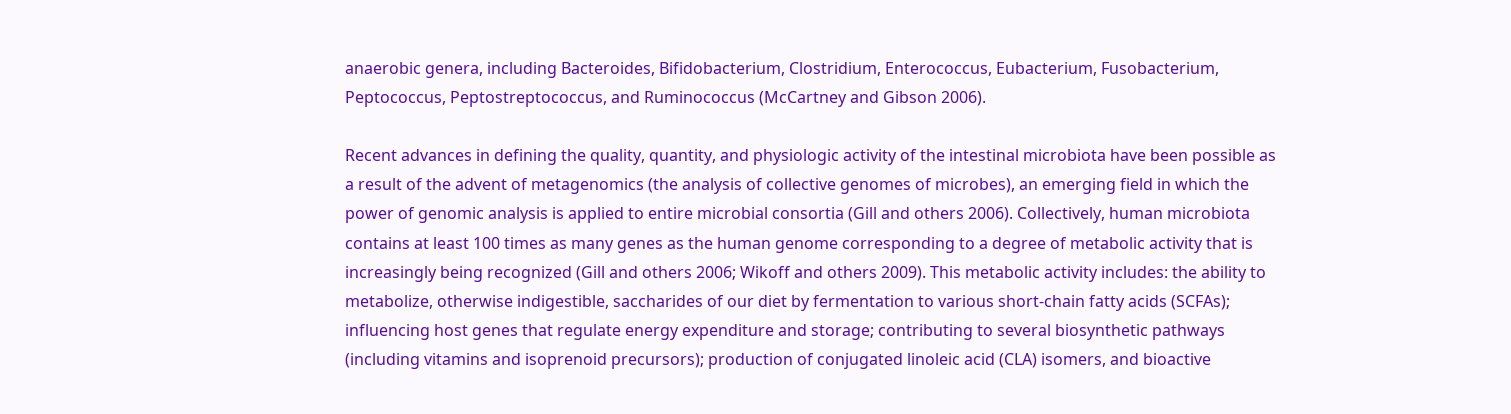anaerobic genera, including Bacteroides, Bifidobacterium, Clostridium, Enterococcus, Eubacterium, Fusobacterium, Peptococcus, Peptostreptococcus, and Ruminococcus (McCartney and Gibson 2006).

Recent advances in defining the quality, quantity, and physiologic activity of the intestinal microbiota have been possible as a result of the advent of metagenomics (the analysis of collective genomes of microbes), an emerging field in which the power of genomic analysis is applied to entire microbial consortia (Gill and others 2006). Collectively, human microbiota contains at least 100 times as many genes as the human genome corresponding to a degree of metabolic activity that is increasingly being recognized (Gill and others 2006; Wikoff and others 2009). This metabolic activity includes: the ability to metabolize, otherwise indigestible, saccharides of our diet by fermentation to various short-chain fatty acids (SCFAs); influencing host genes that regulate energy expenditure and storage; contributing to several biosynthetic pathways (including vitamins and isoprenoid precursors); production of conjugated linoleic acid (CLA) isomers, and bioactive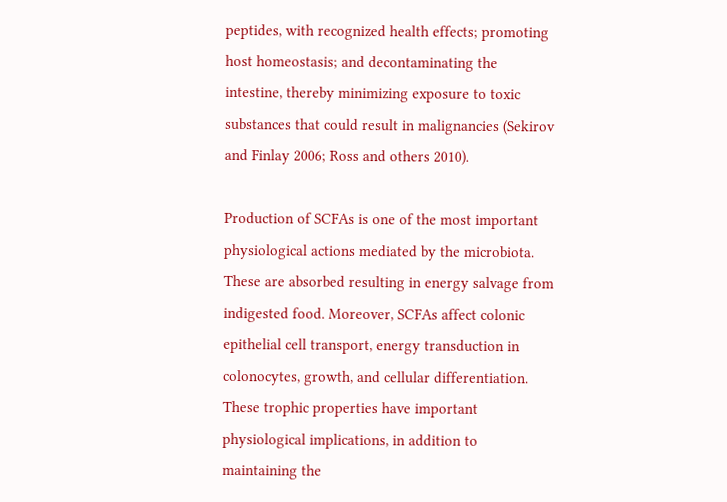peptides, with recognized health effects; promoting host homeostasis; and decontaminating the intestine, thereby minimizing exposure to toxic substances that could result in malignancies (Sekirov and Finlay 2006; Ross and others 2010).

Production of SCFAs is one of the most important physiological actions mediated by the microbiota. These are absorbed resulting in energy salvage from indigested food. Moreover, SCFAs affect colonic epithelial cell transport, energy transduction in colonocytes, growth, and cellular differentiation. These trophic properties have important physiological implications, in addition to maintaining the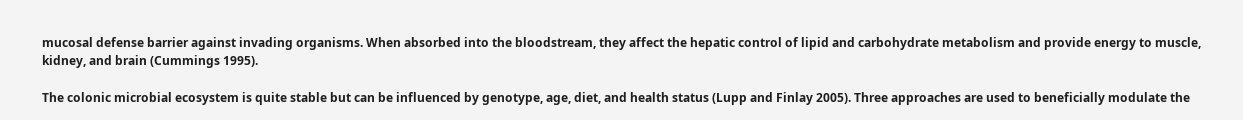mucosal defense barrier against invading organisms. When absorbed into the bloodstream, they affect the hepatic control of lipid and carbohydrate metabolism and provide energy to muscle, kidney, and brain (Cummings 1995).

The colonic microbial ecosystem is quite stable but can be influenced by genotype, age, diet, and health status (Lupp and Finlay 2005). Three approaches are used to beneficially modulate the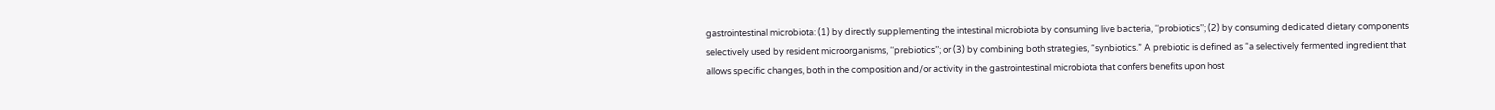gastrointestinal microbiota: (1) by directly supplementing the intestinal microbiota by consuming live bacteria, ‘‘probiotics’’; (2) by consuming dedicated dietary components selectively used by resident microorganisms, ‘‘prebiotics’’; or (3) by combining both strategies, “synbiotics.” A prebiotic is defined as “a selectively fermented ingredient that allows specific changes, both in the composition and/or activity in the gastrointestinal microbiota that confers benefits upon host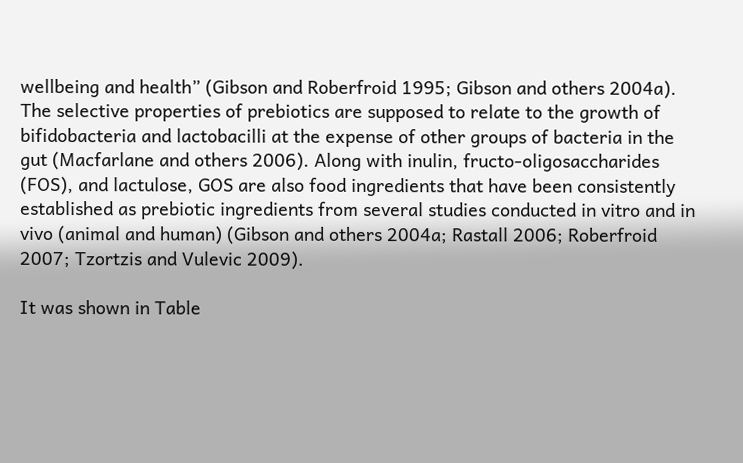wellbeing and health” (Gibson and Roberfroid 1995; Gibson and others 2004a). The selective properties of prebiotics are supposed to relate to the growth of bifidobacteria and lactobacilli at the expense of other groups of bacteria in the gut (Macfarlane and others 2006). Along with inulin, fructo-oligosaccharides (FOS), and lactulose, GOS are also food ingredients that have been consistently established as prebiotic ingredients from several studies conducted in vitro and in vivo (animal and human) (Gibson and others 2004a; Rastall 2006; Roberfroid 2007; Tzortzis and Vulevic 2009).

It was shown in Table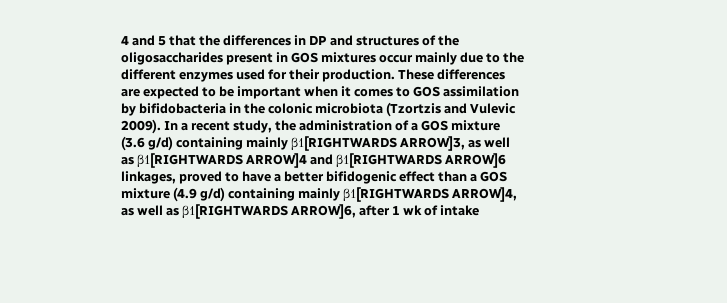4 and 5 that the differences in DP and structures of the oligosaccharides present in GOS mixtures occur mainly due to the different enzymes used for their production. These differences are expected to be important when it comes to GOS assimilation by bifidobacteria in the colonic microbiota (Tzortzis and Vulevic 2009). In a recent study, the administration of a GOS mixture (3.6 g/d) containing mainly β1[RIGHTWARDS ARROW]3, as well as β1[RIGHTWARDS ARROW]4 and β1[RIGHTWARDS ARROW]6 linkages, proved to have a better bifidogenic effect than a GOS mixture (4.9 g/d) containing mainly β1[RIGHTWARDS ARROW]4, as well as β1[RIGHTWARDS ARROW]6, after 1 wk of intake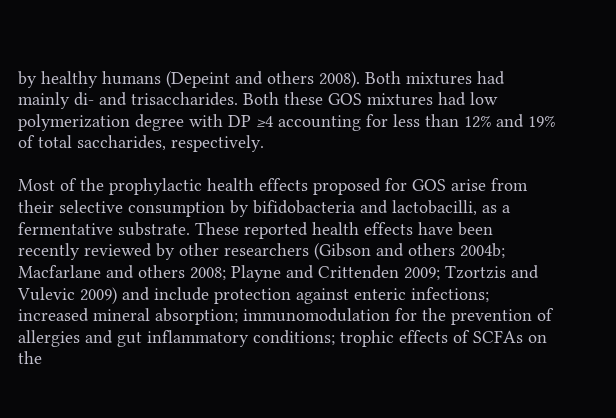by healthy humans (Depeint and others 2008). Both mixtures had mainly di- and trisaccharides. Both these GOS mixtures had low polymerization degree with DP ≥4 accounting for less than 12% and 19% of total saccharides, respectively.

Most of the prophylactic health effects proposed for GOS arise from their selective consumption by bifidobacteria and lactobacilli, as a fermentative substrate. These reported health effects have been recently reviewed by other researchers (Gibson and others 2004b; Macfarlane and others 2008; Playne and Crittenden 2009; Tzortzis and Vulevic 2009) and include protection against enteric infections; increased mineral absorption; immunomodulation for the prevention of allergies and gut inflammatory conditions; trophic effects of SCFAs on the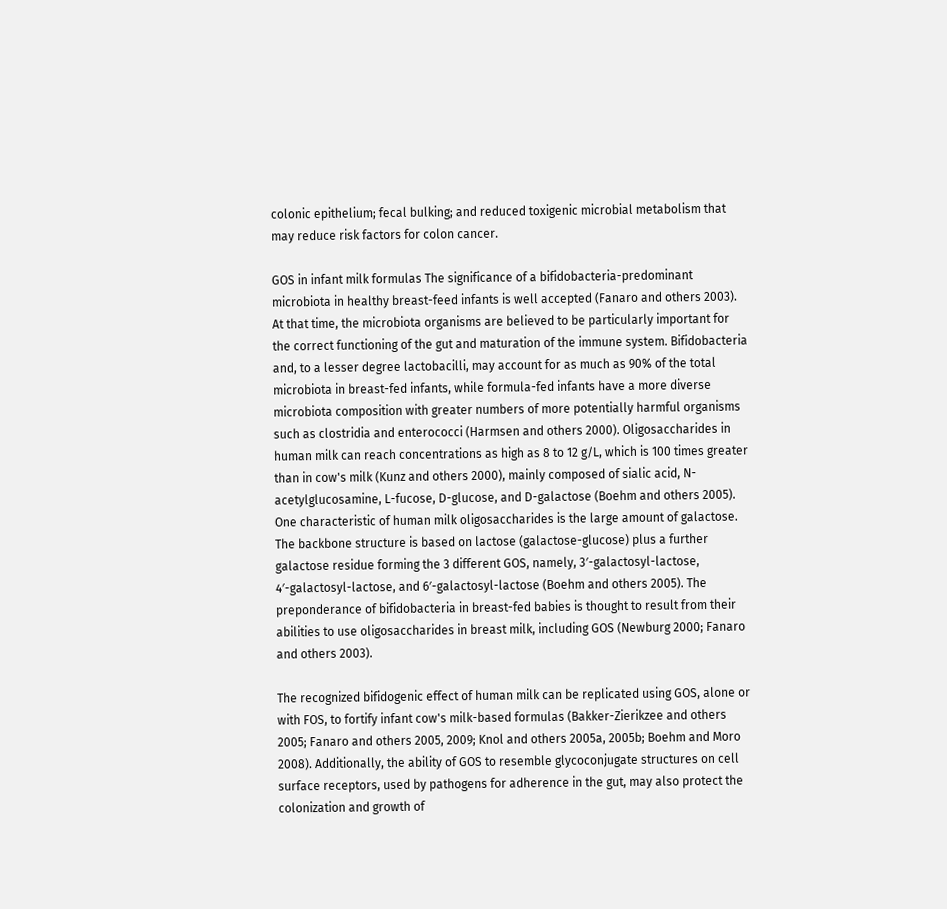colonic epithelium; fecal bulking; and reduced toxigenic microbial metabolism that may reduce risk factors for colon cancer.

GOS in infant milk formulas The significance of a bifidobacteria-predominant microbiota in healthy breast-feed infants is well accepted (Fanaro and others 2003). At that time, the microbiota organisms are believed to be particularly important for the correct functioning of the gut and maturation of the immune system. Bifidobacteria and, to a lesser degree lactobacilli, may account for as much as 90% of the total microbiota in breast-fed infants, while formula-fed infants have a more diverse microbiota composition with greater numbers of more potentially harmful organisms such as clostridia and enterococci (Harmsen and others 2000). Oligosaccharides in human milk can reach concentrations as high as 8 to 12 g/L, which is 100 times greater than in cow's milk (Kunz and others 2000), mainly composed of sialic acid, N-acetylglucosamine, L-fucose, D-glucose, and D-galactose (Boehm and others 2005). One characteristic of human milk oligosaccharides is the large amount of galactose. The backbone structure is based on lactose (galactose-glucose) plus a further galactose residue forming the 3 different GOS, namely, 3′-galactosyl-lactose, 4′-galactosyl-lactose, and 6′-galactosyl-lactose (Boehm and others 2005). The preponderance of bifidobacteria in breast-fed babies is thought to result from their abilities to use oligosaccharides in breast milk, including GOS (Newburg 2000; Fanaro and others 2003).

The recognized bifidogenic effect of human milk can be replicated using GOS, alone or with FOS, to fortify infant cow's milk-based formulas (Bakker-Zierikzee and others 2005; Fanaro and others 2005, 2009; Knol and others 2005a, 2005b; Boehm and Moro 2008). Additionally, the ability of GOS to resemble glycoconjugate structures on cell surface receptors, used by pathogens for adherence in the gut, may also protect the colonization and growth of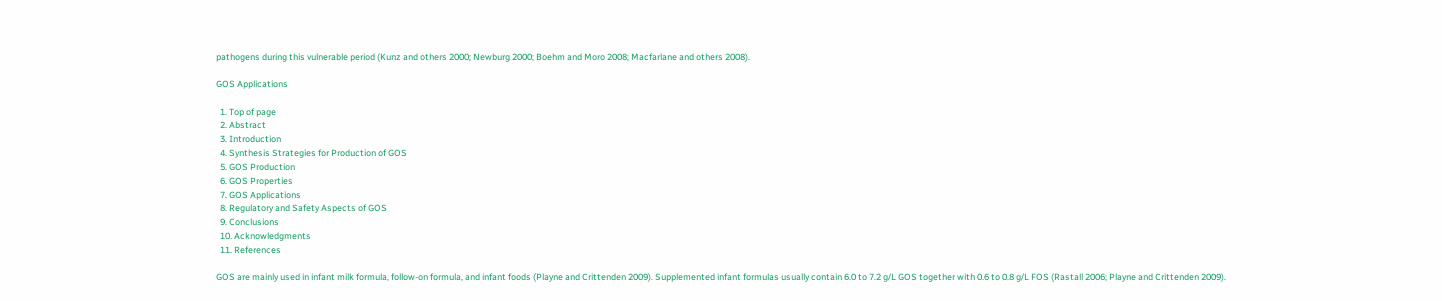pathogens during this vulnerable period (Kunz and others 2000; Newburg 2000; Boehm and Moro 2008; Macfarlane and others 2008).

GOS Applications

  1. Top of page
  2. Abstract
  3. Introduction
  4. Synthesis Strategies for Production of GOS
  5. GOS Production
  6. GOS Properties
  7. GOS Applications
  8. Regulatory and Safety Aspects of GOS
  9. Conclusions
  10. Acknowledgments
  11. References

GOS are mainly used in infant milk formula, follow-on formula, and infant foods (Playne and Crittenden 2009). Supplemented infant formulas usually contain 6.0 to 7.2 g/L GOS together with 0.6 to 0.8 g/L FOS (Rastall 2006; Playne and Crittenden 2009).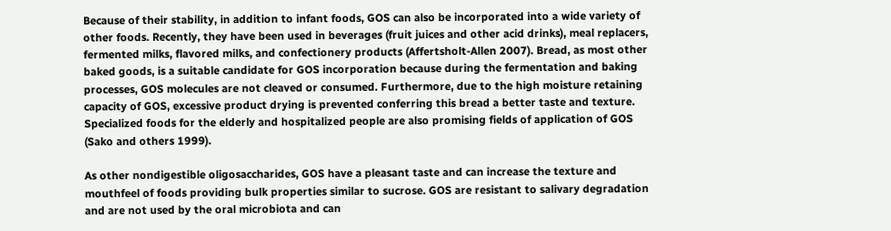Because of their stability, in addition to infant foods, GOS can also be incorporated into a wide variety of other foods. Recently, they have been used in beverages (fruit juices and other acid drinks), meal replacers, fermented milks, flavored milks, and confectionery products (Affertsholt-Allen 2007). Bread, as most other baked goods, is a suitable candidate for GOS incorporation because during the fermentation and baking processes, GOS molecules are not cleaved or consumed. Furthermore, due to the high moisture retaining capacity of GOS, excessive product drying is prevented conferring this bread a better taste and texture. Specialized foods for the elderly and hospitalized people are also promising fields of application of GOS (Sako and others 1999).

As other nondigestible oligosaccharides, GOS have a pleasant taste and can increase the texture and mouthfeel of foods providing bulk properties similar to sucrose. GOS are resistant to salivary degradation and are not used by the oral microbiota and can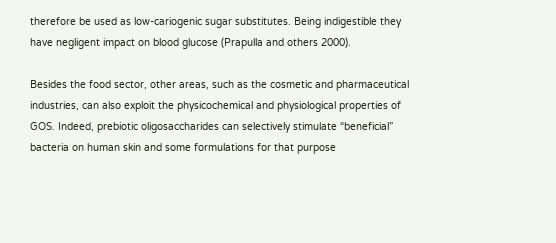therefore be used as low-cariogenic sugar substitutes. Being indigestible they have negligent impact on blood glucose (Prapulla and others 2000).

Besides the food sector, other areas, such as the cosmetic and pharmaceutical industries, can also exploit the physicochemical and physiological properties of GOS. Indeed, prebiotic oligosaccharides can selectively stimulate “beneficial” bacteria on human skin and some formulations for that purpose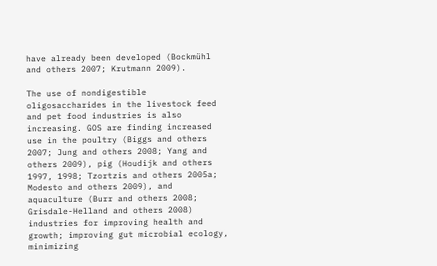have already been developed (Bockmühl and others 2007; Krutmann 2009).

The use of nondigestible oligosaccharides in the livestock feed and pet food industries is also increasing. GOS are finding increased use in the poultry (Biggs and others 2007; Jung and others 2008; Yang and others 2009), pig (Houdijk and others 1997, 1998; Tzortzis and others 2005a; Modesto and others 2009), and aquaculture (Burr and others 2008; Grisdale-Helland and others 2008) industries for improving health and growth; improving gut microbial ecology, minimizing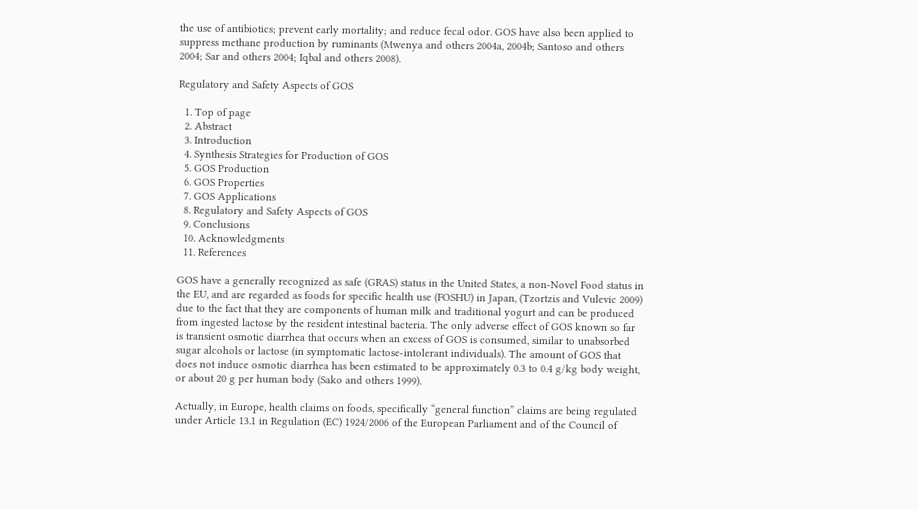the use of antibiotics; prevent early mortality; and reduce fecal odor. GOS have also been applied to suppress methane production by ruminants (Mwenya and others 2004a, 2004b; Santoso and others 2004; Sar and others 2004; Iqbal and others 2008).

Regulatory and Safety Aspects of GOS

  1. Top of page
  2. Abstract
  3. Introduction
  4. Synthesis Strategies for Production of GOS
  5. GOS Production
  6. GOS Properties
  7. GOS Applications
  8. Regulatory and Safety Aspects of GOS
  9. Conclusions
  10. Acknowledgments
  11. References

GOS have a generally recognized as safe (GRAS) status in the United States, a non-Novel Food status in the EU, and are regarded as foods for specific health use (FOSHU) in Japan, (Tzortzis and Vulevic 2009) due to the fact that they are components of human milk and traditional yogurt and can be produced from ingested lactose by the resident intestinal bacteria. The only adverse effect of GOS known so far is transient osmotic diarrhea that occurs when an excess of GOS is consumed, similar to unabsorbed sugar alcohols or lactose (in symptomatic lactose-intolerant individuals). The amount of GOS that does not induce osmotic diarrhea has been estimated to be approximately 0.3 to 0.4 g/kg body weight, or about 20 g per human body (Sako and others 1999).

Actually, in Europe, health claims on foods, specifically “general function” claims are being regulated under Article 13.1 in Regulation (EC) 1924/2006 of the European Parliament and of the Council of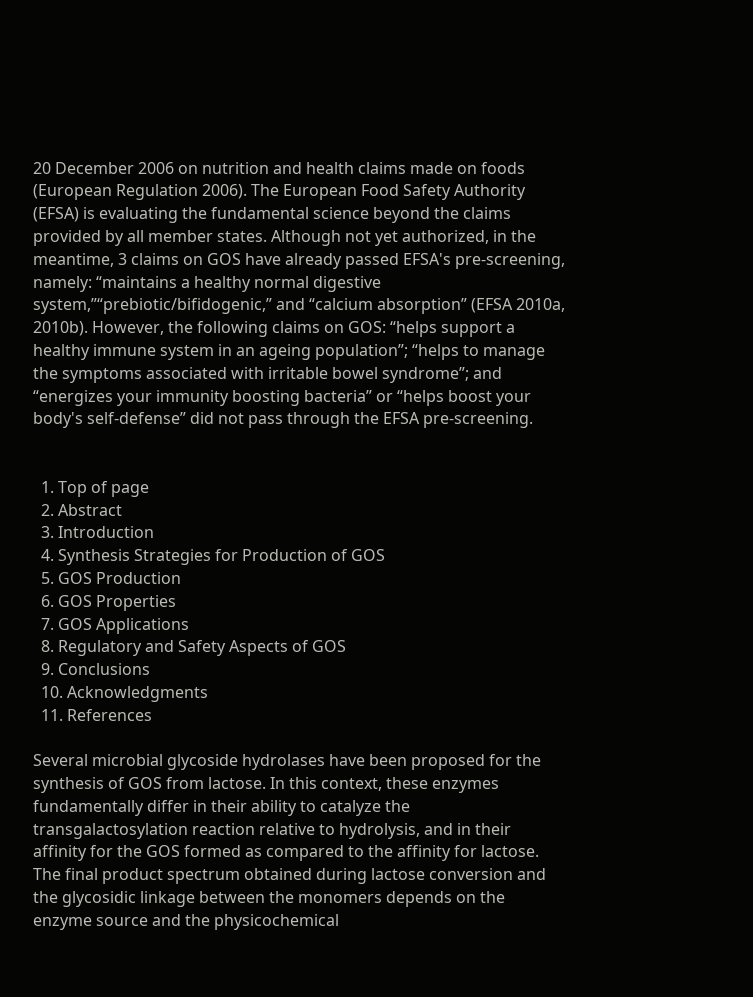20 December 2006 on nutrition and health claims made on foods (European Regulation 2006). The European Food Safety Authority (EFSA) is evaluating the fundamental science beyond the claims provided by all member states. Although not yet authorized, in the meantime, 3 claims on GOS have already passed EFSA's pre-screening, namely: “maintains a healthy normal digestive system,”“prebiotic/bifidogenic,” and “calcium absorption” (EFSA 2010a, 2010b). However, the following claims on GOS: “helps support a healthy immune system in an ageing population”; “helps to manage the symptoms associated with irritable bowel syndrome”; and “energizes your immunity boosting bacteria” or “helps boost your body's self-defense” did not pass through the EFSA pre-screening.


  1. Top of page
  2. Abstract
  3. Introduction
  4. Synthesis Strategies for Production of GOS
  5. GOS Production
  6. GOS Properties
  7. GOS Applications
  8. Regulatory and Safety Aspects of GOS
  9. Conclusions
  10. Acknowledgments
  11. References

Several microbial glycoside hydrolases have been proposed for the synthesis of GOS from lactose. In this context, these enzymes fundamentally differ in their ability to catalyze the transgalactosylation reaction relative to hydrolysis, and in their affinity for the GOS formed as compared to the affinity for lactose. The final product spectrum obtained during lactose conversion and the glycosidic linkage between the monomers depends on the enzyme source and the physicochemical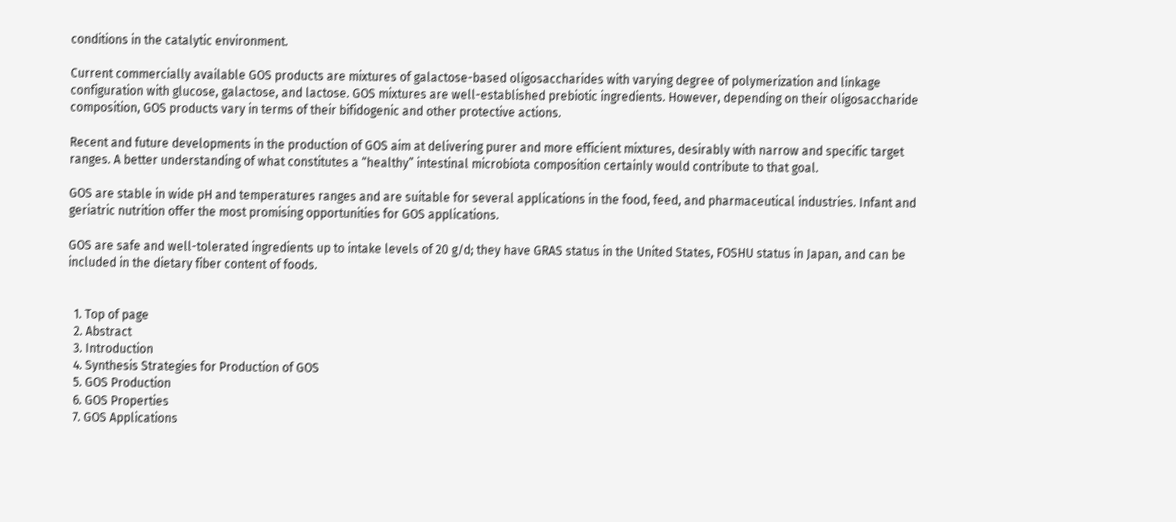conditions in the catalytic environment.

Current commercially available GOS products are mixtures of galactose-based oligosaccharides with varying degree of polymerization and linkage configuration with glucose, galactose, and lactose. GOS mixtures are well-established prebiotic ingredients. However, depending on their oligosaccharide composition, GOS products vary in terms of their bifidogenic and other protective actions.

Recent and future developments in the production of GOS aim at delivering purer and more efficient mixtures, desirably with narrow and specific target ranges. A better understanding of what constitutes a “healthy” intestinal microbiota composition certainly would contribute to that goal.

GOS are stable in wide pH and temperatures ranges and are suitable for several applications in the food, feed, and pharmaceutical industries. Infant and geriatric nutrition offer the most promising opportunities for GOS applications.

GOS are safe and well-tolerated ingredients up to intake levels of 20 g/d; they have GRAS status in the United States, FOSHU status in Japan, and can be included in the dietary fiber content of foods.


  1. Top of page
  2. Abstract
  3. Introduction
  4. Synthesis Strategies for Production of GOS
  5. GOS Production
  6. GOS Properties
  7. GOS Applications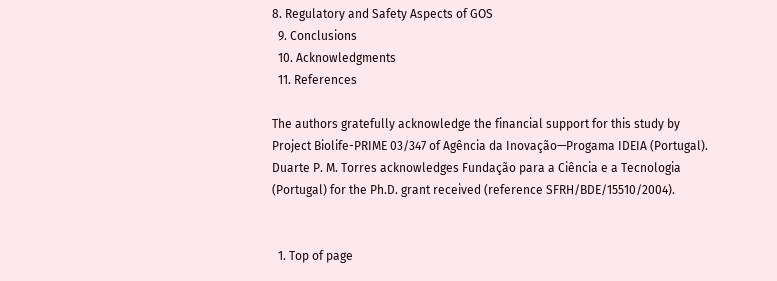8. Regulatory and Safety Aspects of GOS
  9. Conclusions
  10. Acknowledgments
  11. References

The authors gratefully acknowledge the financial support for this study by Project Biolife-PRIME 03/347 of Agência da Inovação—Progama IDEIA (Portugal). Duarte P. M. Torres acknowledges Fundação para a Ciência e a Tecnologia (Portugal) for the Ph.D. grant received (reference SFRH/BDE/15510/2004).


  1. Top of page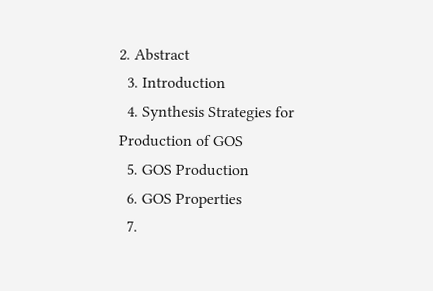2. Abstract
  3. Introduction
  4. Synthesis Strategies for Production of GOS
  5. GOS Production
  6. GOS Properties
  7.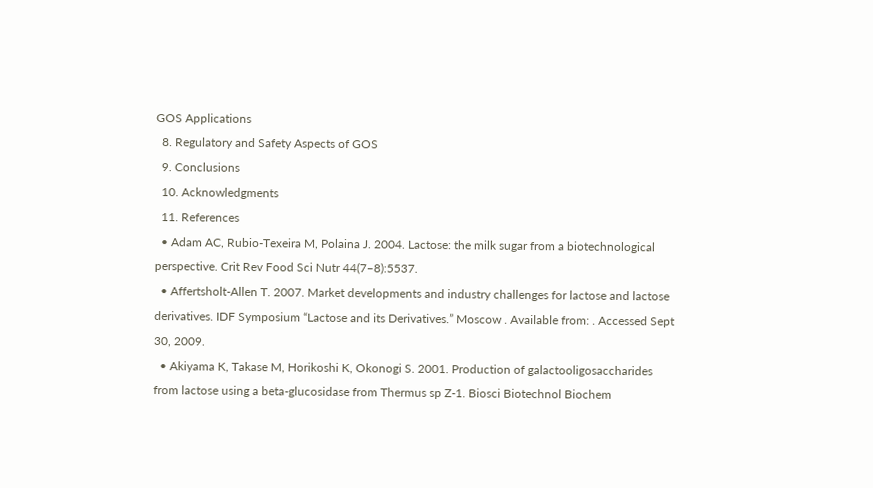GOS Applications
  8. Regulatory and Safety Aspects of GOS
  9. Conclusions
  10. Acknowledgments
  11. References
  • Adam AC, Rubio-Texeira M, Polaina J. 2004. Lactose: the milk sugar from a biotechnological perspective. Crit Rev Food Sci Nutr 44(7–8):5537.
  • Affertsholt-Allen T. 2007. Market developments and industry challenges for lactose and lactose derivatives. IDF Symposium “Lactose and its Derivatives.” Moscow . Available from: . Accessed Sept 30, 2009.
  • Akiyama K, Takase M, Horikoshi K, Okonogi S. 2001. Production of galactooligosaccharides from lactose using a beta-glucosidase from Thermus sp Z-1. Biosci Biotechnol Biochem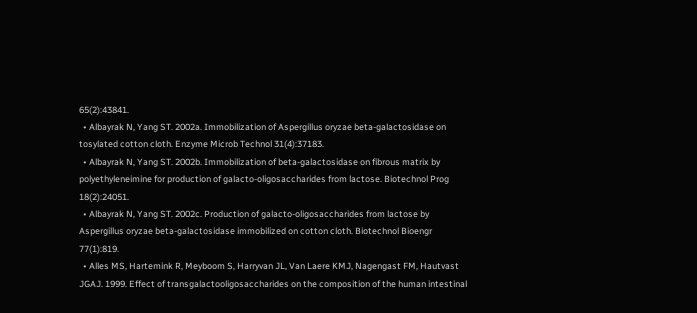65(2):43841.
  • Albayrak N, Yang ST. 2002a. Immobilization of Aspergillus oryzae beta-galactosidase on tosylated cotton cloth. Enzyme Microb Technol 31(4):37183.
  • Albayrak N, Yang ST. 2002b. Immobilization of beta-galactosidase on fibrous matrix by polyethyleneimine for production of galacto-oligosaccharides from lactose. Biotechnol Prog 18(2):24051.
  • Albayrak N, Yang ST. 2002c. Production of galacto-oligosaccharides from lactose by Aspergillus oryzae beta-galactosidase immobilized on cotton cloth. Biotechnol Bioengr 77(1):819.
  • Alles MS, Hartemink R, Meyboom S, Harryvan JL, Van Laere KMJ, Nagengast FM, Hautvast JGAJ. 1999. Effect of transgalactooligosaccharides on the composition of the human intestinal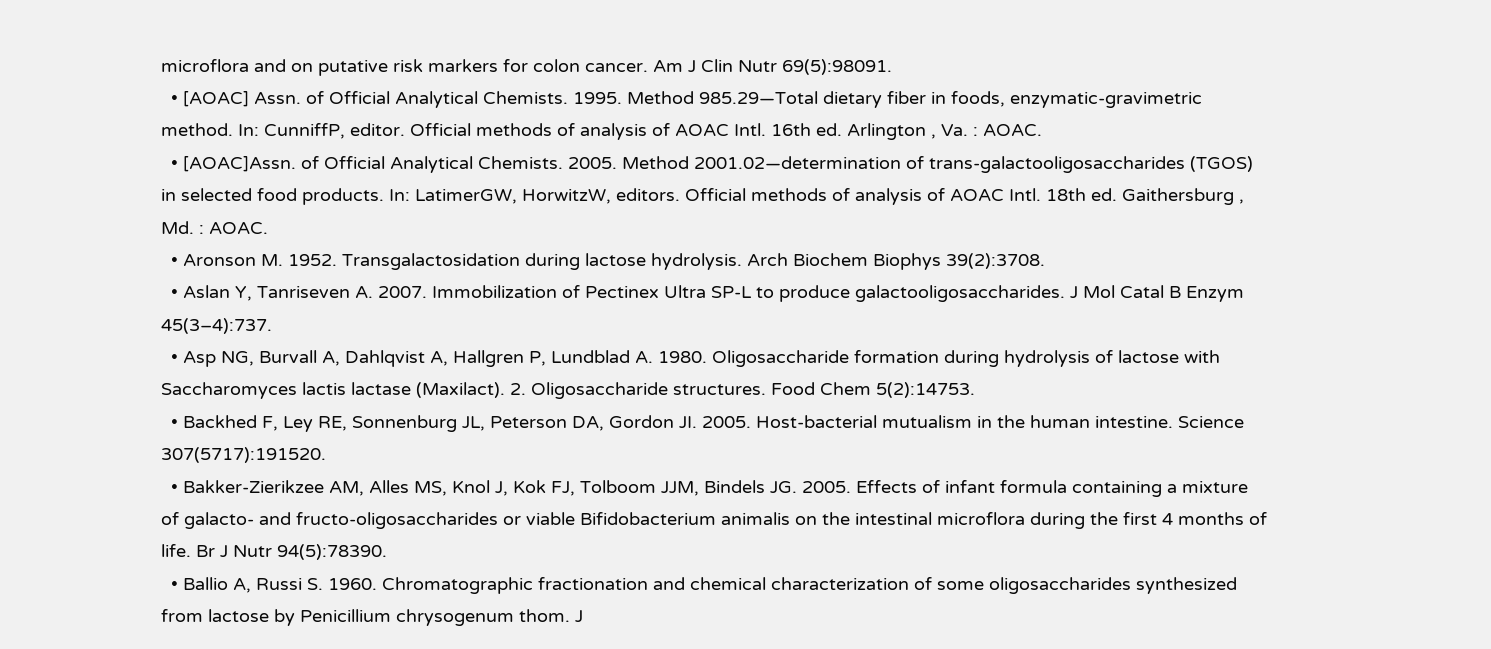microflora and on putative risk markers for colon cancer. Am J Clin Nutr 69(5):98091.
  • [AOAC] Assn. of Official Analytical Chemists. 1995. Method 985.29—Total dietary fiber in foods, enzymatic-gravimetric method. In: CunniffP, editor. Official methods of analysis of AOAC Intl. 16th ed. Arlington , Va. : AOAC.
  • [AOAC]Assn. of Official Analytical Chemists. 2005. Method 2001.02—determination of trans-galactooligosaccharides (TGOS) in selected food products. In: LatimerGW, HorwitzW, editors. Official methods of analysis of AOAC Intl. 18th ed. Gaithersburg , Md. : AOAC.
  • Aronson M. 1952. Transgalactosidation during lactose hydrolysis. Arch Biochem Biophys 39(2):3708.
  • Aslan Y, Tanriseven A. 2007. Immobilization of Pectinex Ultra SP-L to produce galactooligosaccharides. J Mol Catal B Enzym 45(3–4):737.
  • Asp NG, Burvall A, Dahlqvist A, Hallgren P, Lundblad A. 1980. Oligosaccharide formation during hydrolysis of lactose with Saccharomyces lactis lactase (Maxilact). 2. Oligosaccharide structures. Food Chem 5(2):14753.
  • Backhed F, Ley RE, Sonnenburg JL, Peterson DA, Gordon JI. 2005. Host-bacterial mutualism in the human intestine. Science 307(5717):191520.
  • Bakker-Zierikzee AM, Alles MS, Knol J, Kok FJ, Tolboom JJM, Bindels JG. 2005. Effects of infant formula containing a mixture of galacto- and fructo-oligosaccharides or viable Bifidobacterium animalis on the intestinal microflora during the first 4 months of life. Br J Nutr 94(5):78390.
  • Ballio A, Russi S. 1960. Chromatographic fractionation and chemical characterization of some oligosaccharides synthesized from lactose by Penicillium chrysogenum thom. J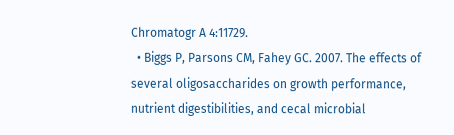Chromatogr A 4:11729.
  • Biggs P, Parsons CM, Fahey GC. 2007. The effects of several oligosaccharides on growth performance, nutrient digestibilities, and cecal microbial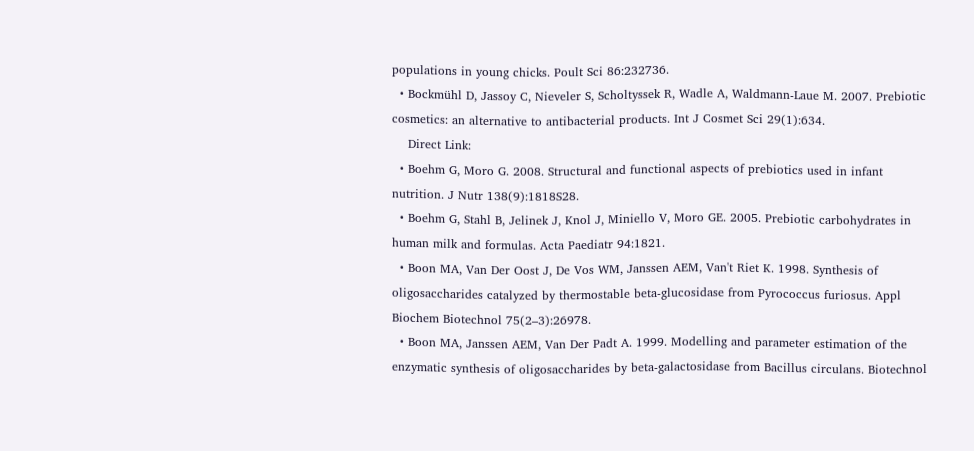populations in young chicks. Poult Sci 86:232736.
  • Bockmühl D, Jassoy C, Nieveler S, Scholtyssek R, Wadle A, Waldmann-Laue M. 2007. Prebiotic cosmetics: an alternative to antibacterial products. Int J Cosmet Sci 29(1):634.
    Direct Link:
  • Boehm G, Moro G. 2008. Structural and functional aspects of prebiotics used in infant nutrition. J Nutr 138(9):1818S28.
  • Boehm G, Stahl B, Jelinek J, Knol J, Miniello V, Moro GE. 2005. Prebiotic carbohydrates in human milk and formulas. Acta Paediatr 94:1821.
  • Boon MA, Van Der Oost J, De Vos WM, Janssen AEM, Van't Riet K. 1998. Synthesis of oligosaccharides catalyzed by thermostable beta-glucosidase from Pyrococcus furiosus. Appl Biochem Biotechnol 75(2–3):26978.
  • Boon MA, Janssen AEM, Van Der Padt A. 1999. Modelling and parameter estimation of the enzymatic synthesis of oligosaccharides by beta-galactosidase from Bacillus circulans. Biotechnol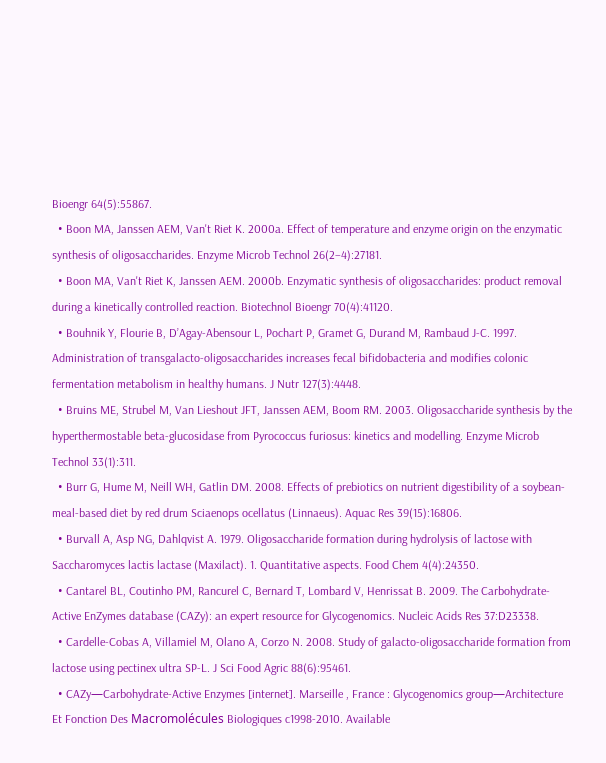Bioengr 64(5):55867.
  • Boon MA, Janssen AEM, Van't Riet K. 2000a. Effect of temperature and enzyme origin on the enzymatic synthesis of oligosaccharides. Enzyme Microb Technol 26(2–4):27181.
  • Boon MA, Van't Riet K, Janssen AEM. 2000b. Enzymatic synthesis of oligosaccharides: product removal during a kinetically controlled reaction. Biotechnol Bioengr 70(4):41120.
  • Bouhnik Y, Flourie B, D’Agay-Abensour L, Pochart P, Gramet G, Durand M, Rambaud J-C. 1997. Administration of transgalacto-oligosaccharides increases fecal bifidobacteria and modifies colonic fermentation metabolism in healthy humans. J Nutr 127(3):4448.
  • Bruins ME, Strubel M, Van Lieshout JFT, Janssen AEM, Boom RM. 2003. Oligosaccharide synthesis by the hyperthermostable beta-glucosidase from Pyrococcus furiosus: kinetics and modelling. Enzyme Microb Technol 33(1):311.
  • Burr G, Hume M, Neill WH, Gatlin DM. 2008. Effects of prebiotics on nutrient digestibility of a soybean-meal-based diet by red drum Sciaenops ocellatus (Linnaeus). Aquac Res 39(15):16806.
  • Burvall A, Asp NG, Dahlqvist A. 1979. Oligosaccharide formation during hydrolysis of lactose with Saccharomyces lactis lactase (Maxilact). 1. Quantitative aspects. Food Chem 4(4):24350.
  • Cantarel BL, Coutinho PM, Rancurel C, Bernard T, Lombard V, Henrissat B. 2009. The Carbohydrate-Active EnZymes database (CAZy): an expert resource for Glycogenomics. Nucleic Acids Res 37:D23338.
  • Cardelle-Cobas A, Villamiel M, Olano A, Corzo N. 2008. Study of galacto-oligosaccharide formation from lactose using pectinex ultra SP-L. J Sci Food Agric 88(6):95461.
  • CAZy—Carbohydrate-Active Enzymes [internet]. Marseille , France : Glycogenomics group—Architecture Et Fonction Des Macromolécules Biologiques c1998-2010. Available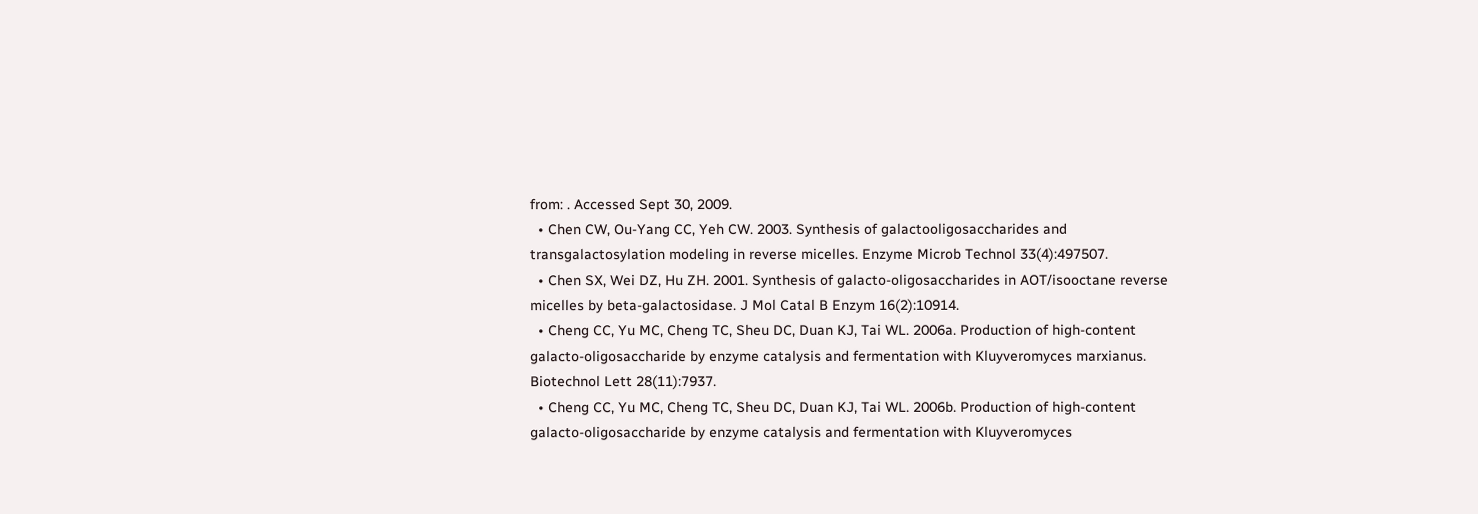from: . Accessed Sept 30, 2009.
  • Chen CW, Ou-Yang CC, Yeh CW. 2003. Synthesis of galactooligosaccharides and transgalactosylation modeling in reverse micelles. Enzyme Microb Technol 33(4):497507.
  • Chen SX, Wei DZ, Hu ZH. 2001. Synthesis of galacto-oligosaccharides in AOT/isooctane reverse micelles by beta-galactosidase. J Mol Catal B Enzym 16(2):10914.
  • Cheng CC, Yu MC, Cheng TC, Sheu DC, Duan KJ, Tai WL. 2006a. Production of high-content galacto-oligosaccharide by enzyme catalysis and fermentation with Kluyveromyces marxianus. Biotechnol Lett 28(11):7937.
  • Cheng CC, Yu MC, Cheng TC, Sheu DC, Duan KJ, Tai WL. 2006b. Production of high-content galacto-oligosaccharide by enzyme catalysis and fermentation with Kluyveromyces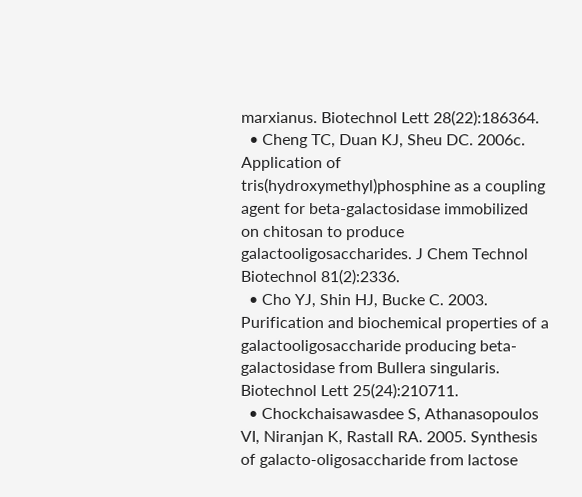marxianus. Biotechnol Lett 28(22):186364.
  • Cheng TC, Duan KJ, Sheu DC. 2006c. Application of tris(hydroxymethyl)phosphine as a coupling agent for beta-galactosidase immobilized on chitosan to produce galactooligosaccharides. J Chem Technol Biotechnol 81(2):2336.
  • Cho YJ, Shin HJ, Bucke C. 2003. Purification and biochemical properties of a galactooligosaccharide producing beta-galactosidase from Bullera singularis. Biotechnol Lett 25(24):210711.
  • Chockchaisawasdee S, Athanasopoulos VI, Niranjan K, Rastall RA. 2005. Synthesis of galacto-oligosaccharide from lactose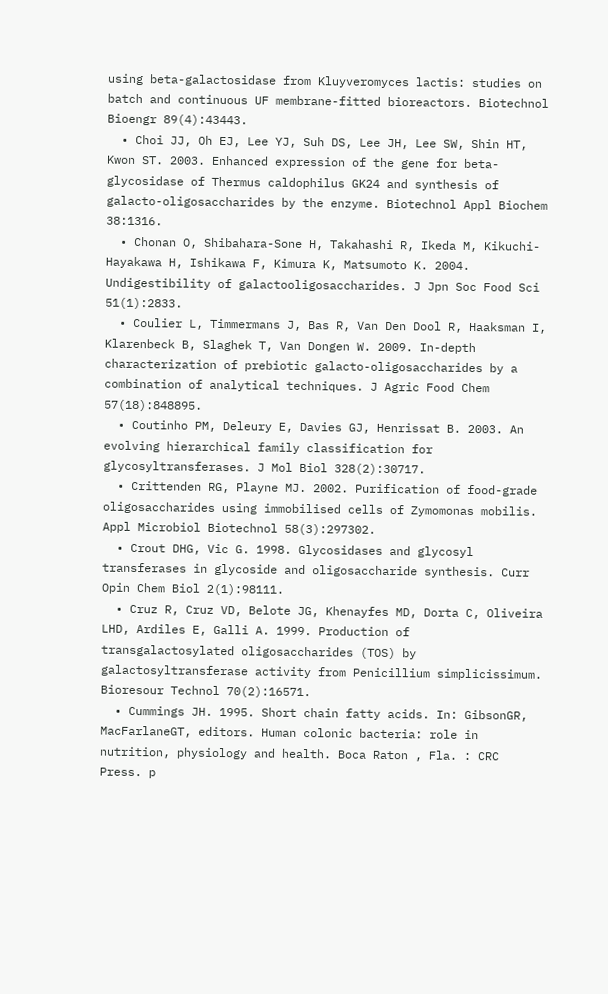using beta-galactosidase from Kluyveromyces lactis: studies on batch and continuous UF membrane-fitted bioreactors. Biotechnol Bioengr 89(4):43443.
  • Choi JJ, Oh EJ, Lee YJ, Suh DS, Lee JH, Lee SW, Shin HT, Kwon ST. 2003. Enhanced expression of the gene for beta-glycosidase of Thermus caldophilus GK24 and synthesis of galacto-oligosaccharides by the enzyme. Biotechnol Appl Biochem 38:1316.
  • Chonan O, Shibahara-Sone H, Takahashi R, Ikeda M, Kikuchi-Hayakawa H, Ishikawa F, Kimura K, Matsumoto K. 2004. Undigestibility of galactooligosaccharides. J Jpn Soc Food Sci 51(1):2833.
  • Coulier L, Timmermans J, Bas R, Van Den Dool R, Haaksman I, Klarenbeck B, Slaghek T, Van Dongen W. 2009. In-depth characterization of prebiotic galacto-oligosaccharides by a combination of analytical techniques. J Agric Food Chem 57(18):848895.
  • Coutinho PM, Deleury E, Davies GJ, Henrissat B. 2003. An evolving hierarchical family classification for glycosyltransferases. J Mol Biol 328(2):30717.
  • Crittenden RG, Playne MJ. 2002. Purification of food-grade oligosaccharides using immobilised cells of Zymomonas mobilis. Appl Microbiol Biotechnol 58(3):297302.
  • Crout DHG, Vic G. 1998. Glycosidases and glycosyl transferases in glycoside and oligosaccharide synthesis. Curr Opin Chem Biol 2(1):98111.
  • Cruz R, Cruz VD, Belote JG, Khenayfes MD, Dorta C, Oliveira LHD, Ardiles E, Galli A. 1999. Production of transgalactosylated oligosaccharides (TOS) by galactosyltransferase activity from Penicillium simplicissimum. Bioresour Technol 70(2):16571.
  • Cummings JH. 1995. Short chain fatty acids. In: GibsonGR, MacFarlaneGT, editors. Human colonic bacteria: role in nutrition, physiology and health. Boca Raton , Fla. : CRC Press. p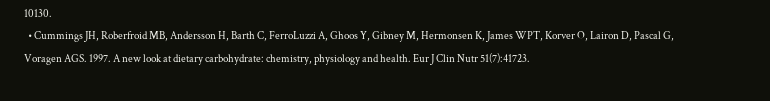10130.
  • Cummings JH, Roberfroid MB, Andersson H, Barth C, FerroLuzzi A, Ghoos Y, Gibney M, Hermonsen K, James WPT, Korver O, Lairon D, Pascal G, Voragen AGS. 1997. A new look at dietary carbohydrate: chemistry, physiology and health. Eur J Clin Nutr 51(7):41723.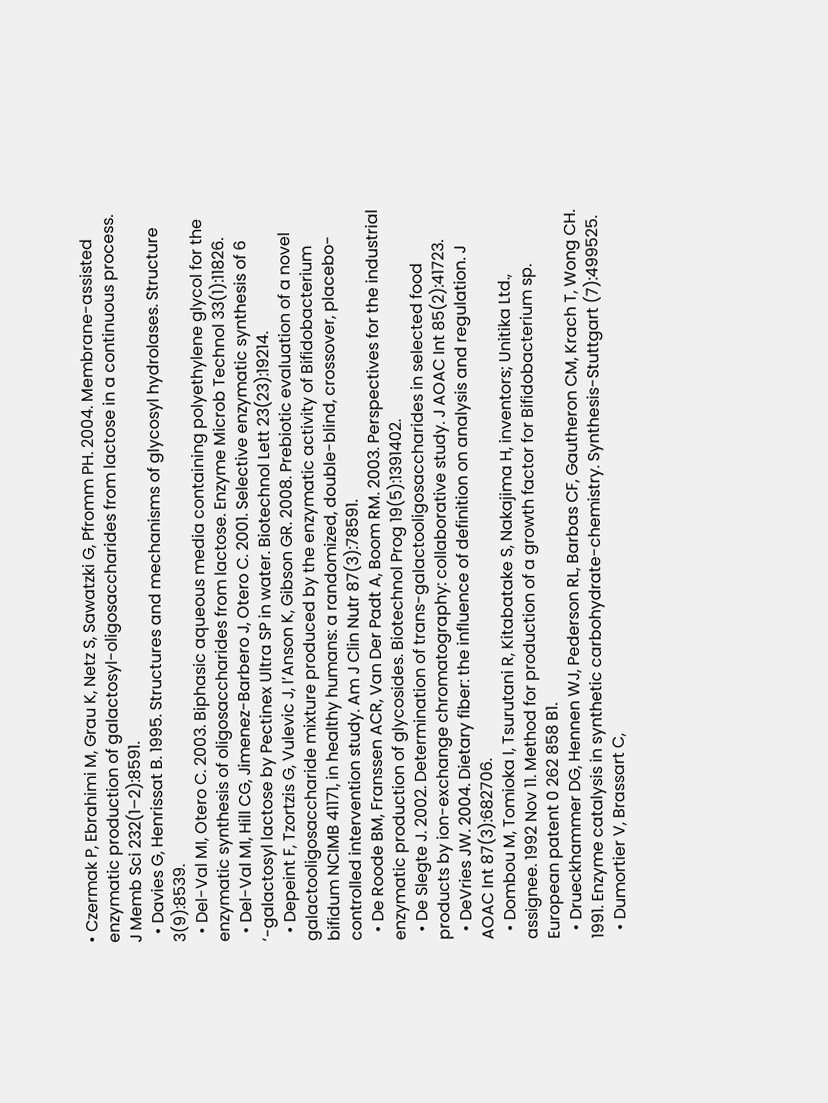• Czermak P, Ebrahimi M, Grau K, Netz S, Sawatzki G, Pfromm PH. 2004. Membrane-assisted enzymatic production of galactosyl-oligosaccharides from lactose in a continuous process. J Memb Sci 232(1–2):8591.
  • Davies G, Henrissat B. 1995. Structures and mechanisms of glycosyl hydrolases. Structure 3(9):8539.
  • Del-Val MI, Otero C. 2003. Biphasic aqueous media containing polyethylene glycol for the enzymatic synthesis of oligosaccharides from lactose. Enzyme Microb Technol 33(1):11826.
  • Del-Val MI, Hill CG, Jimenez-Barbero J, Otero C. 2001. Selective enzymatic synthesis of 6 ‘-galactosyl lactose by Pectinex Ultra SP in water. Biotechnol Lett 23(23):19214.
  • Depeint F, Tzortzis G, Vulevic J, I’Anson K, Gibson GR. 2008. Prebiotic evaluation of a novel galactooligosaccharide mixture produced by the enzymatic activity of Bifidobacterium bifidum NCIMB 41171, in healthy humans: a randomized, double-blind, crossover, placebo-controlled intervention study. Am J Clin Nutr 87(3):78591.
  • De Roode BM, Franssen ACR, Van Der Padt A, Boom RM. 2003. Perspectives for the industrial enzymatic production of glycosides. Biotechnol Prog 19(5):1391402.
  • De Slegte J. 2002. Determination of trans-galactooligosaccharides in selected food products by ion-exchange chromatography: collaborative study. J AOAC Int 85(2):41723.
  • DeVries JW. 2004. Dietary fiber: the influence of definition on analysis and regulation. J AOAC Int 87(3):682706.
  • Dombou M, Tomioka I, Tsurutani R, Kitabatake S, Nakajima H, inventors; Unitika Ltd., assignee. 1992 Nov 11. Method for production of a growth factor for Bifidobacterium sp. European patent 0 262 858 B1.
  • Drueckhammer DG, Hennen WJ, Pederson RL, Barbas CF, Gautheron CM, Krach T, Wong CH. 1991. Enzyme catalysis in synthetic carbohydrate-chemistry. Synthesis-Stuttgart (7):499525.
  • Dumortier V, Brassart C,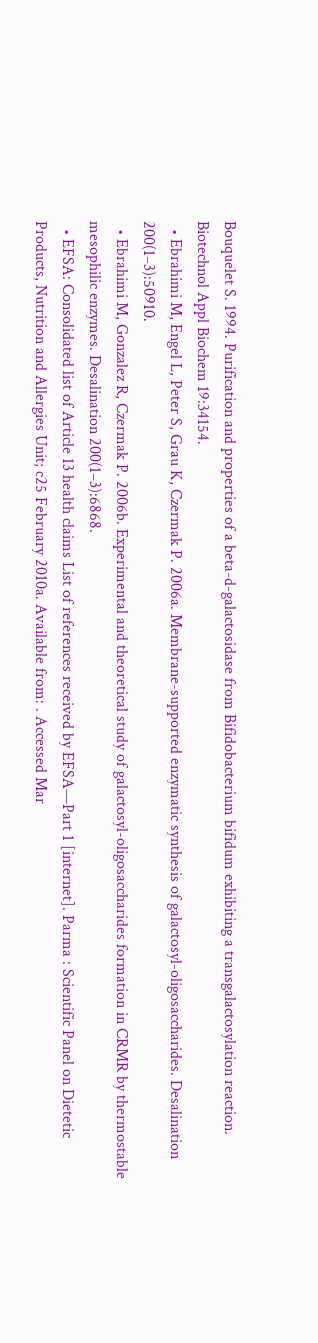Bouquelet S. 1994. Purification and properties of a beta-d-galactosidase from Bifidobacterium bifidum exhibiting a transgalactosylation reaction. Biotechnol Appl Biochem 19:34154.
  • Ebrahimi M, Engel L, Peter S, Grau K, Czermak P. 2006a. Membrane-supported enzymatic synthesis of galactosyl-oligosaccharides. Desalination 200(1–3):50910.
  • Ebrahimi M, Gonzalez R, Czermak P. 2006b. Experimental and theoretical study of galactosyl-oligosaccharides formation in CRMR by thermostable mesophilic enzymes. Desalination 200(1–3):6868.
  • EFSA: Consolidated list of Article 13 health claims List of references received by EFSA—Part 1 [internet]. Parma : Scientific Panel on Dietetic Products, Nutrition and Allergies Unit; c25 February 2010a. Available from: . Accessed Mar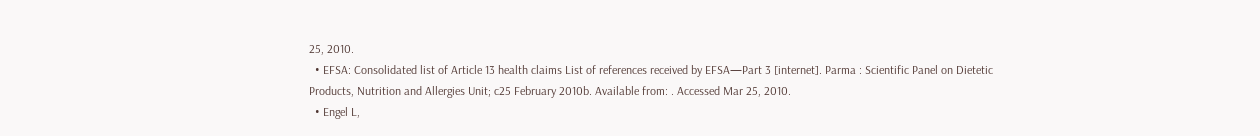25, 2010.
  • EFSA: Consolidated list of Article 13 health claims List of references received by EFSA—Part 3 [internet]. Parma : Scientific Panel on Dietetic Products, Nutrition and Allergies Unit; c25 February 2010b. Available from: . Accessed Mar 25, 2010.
  • Engel L,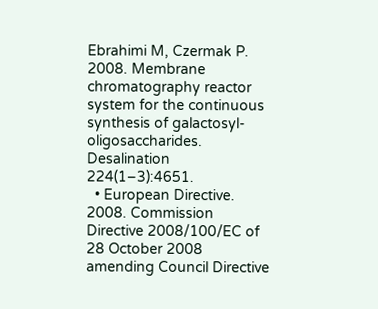Ebrahimi M, Czermak P. 2008. Membrane chromatography reactor system for the continuous synthesis of galactosyl-oligosaccharides. Desalination 224(1–3):4651.
  • European Directive. 2008. Commission Directive 2008/100/EC of 28 October 2008 amending Council Directive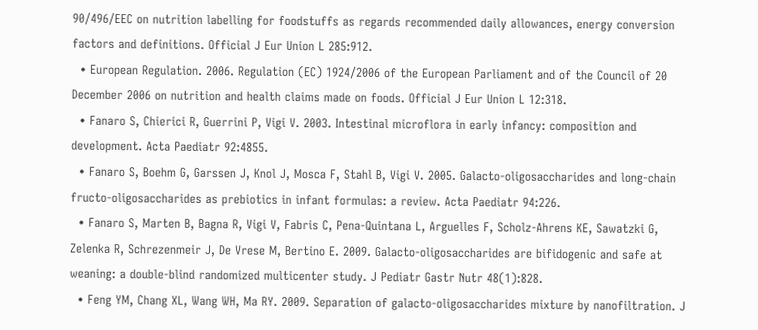90/496/EEC on nutrition labelling for foodstuffs as regards recommended daily allowances, energy conversion factors and definitions. Official J Eur Union L 285:912.
  • European Regulation. 2006. Regulation (EC) 1924/2006 of the European Parliament and of the Council of 20 December 2006 on nutrition and health claims made on foods. Official J Eur Union L 12:318.
  • Fanaro S, Chierici R, Guerrini P, Vigi V. 2003. Intestinal microflora in early infancy: composition and development. Acta Paediatr 92:4855.
  • Fanaro S, Boehm G, Garssen J, Knol J, Mosca F, Stahl B, Vigi V. 2005. Galacto-oligosaccharides and long-chain fructo-oligosaccharides as prebiotics in infant formulas: a review. Acta Paediatr 94:226.
  • Fanaro S, Marten B, Bagna R, Vigi V, Fabris C, Pena-Quintana L, Arguelles F, Scholz-Ahrens KE, Sawatzki G, Zelenka R, Schrezenmeir J, De Vrese M, Bertino E. 2009. Galacto-oligosaccharides are bifidogenic and safe at weaning: a double-blind randomized multicenter study. J Pediatr Gastr Nutr 48(1):828.
  • Feng YM, Chang XL, Wang WH, Ma RY. 2009. Separation of galacto-oligosaccharides mixture by nanofiltration. J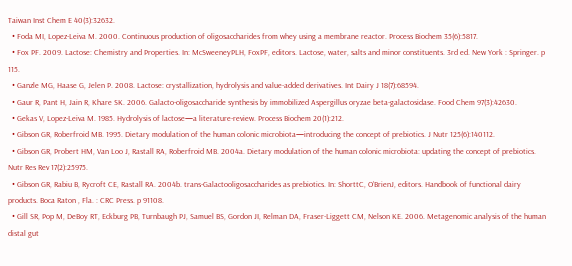Taiwan Inst Chem E 40(3):32632.
  • Foda MI, Lopez-Leiva M. 2000. Continuous production of oligosaccharides from whey using a membrane reactor. Process Biochem 35(6):5817.
  • Fox PF. 2009. Lactose: Chemistry and Properties. In: McSweeneyPLH, FoxPF, editors. Lactose, water, salts and minor constituents. 3rd ed. New York : Springer. p 115.
  • Ganzle MG, Haase G, Jelen P. 2008. Lactose: crystallization, hydrolysis and value-added derivatives. Int Dairy J 18(7):68594.
  • Gaur R, Pant H, Jain R, Khare SK. 2006. Galacto-oligosaccharide synthesis by immobilized Aspergillus oryzae beta-galactosidase. Food Chem 97(3):42630.
  • Gekas V, Lopez-Leiva M. 1985. Hydrolysis of lactose—a literature-review. Process Biochem 20(1):212.
  • Gibson GR, Roberfroid MB. 1995. Dietary modulation of the human colonic microbiota—introducing the concept of prebiotics. J Nutr 125(6):140112.
  • Gibson GR, Probert HM, Van Loo J, Rastall RA, Roberfroid MB. 2004a. Dietary modulation of the human colonic microbiota: updating the concept of prebiotics. Nutr Res Rev 17(2):25975.
  • Gibson GR, Rabiu B, Rycroft CE, Rastall RA. 2004b. trans-Galactooligosaccharides as prebiotics. In: ShorttC, O’BrienJ, editors. Handbook of functional dairy products. Boca Raton , Fla. : CRC Press. p 91108.
  • Gill SR, Pop M, DeBoy RT, Eckburg PB, Turnbaugh PJ, Samuel BS, Gordon JI, Relman DA, Fraser-Liggett CM, Nelson KE. 2006. Metagenomic analysis of the human distal gut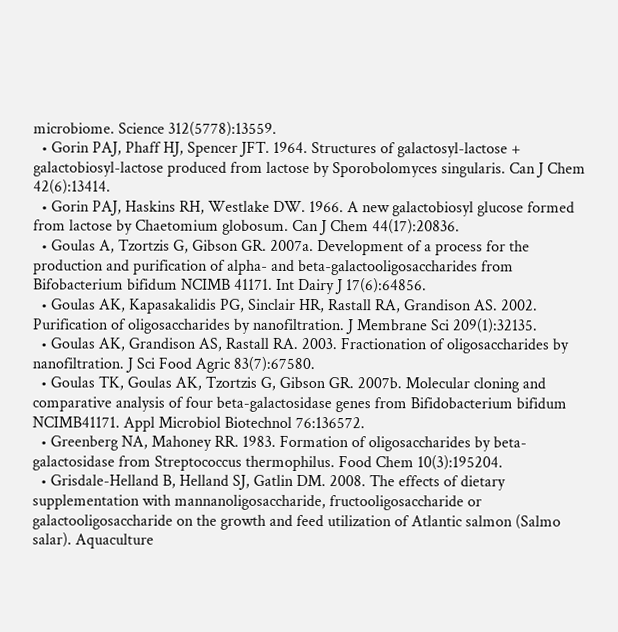microbiome. Science 312(5778):13559.
  • Gorin PAJ, Phaff HJ, Spencer JFT. 1964. Structures of galactosyl-lactose + galactobiosyl-lactose produced from lactose by Sporobolomyces singularis. Can J Chem 42(6):13414.
  • Gorin PAJ, Haskins RH, Westlake DW. 1966. A new galactobiosyl glucose formed from lactose by Chaetomium globosum. Can J Chem 44(17):20836.
  • Goulas A, Tzortzis G, Gibson GR. 2007a. Development of a process for the production and purification of alpha- and beta-galactooligosaccharides from Bifobacterium bifidum NCIMB 41171. Int Dairy J 17(6):64856.
  • Goulas AK, Kapasakalidis PG, Sinclair HR, Rastall RA, Grandison AS. 2002. Purification of oligosaccharides by nanofiltration. J Membrane Sci 209(1):32135.
  • Goulas AK, Grandison AS, Rastall RA. 2003. Fractionation of oligosaccharides by nanofiltration. J Sci Food Agric 83(7):67580.
  • Goulas TK, Goulas AK, Tzortzis G, Gibson GR. 2007b. Molecular cloning and comparative analysis of four beta-galactosidase genes from Bifidobacterium bifidum NCIMB41171. Appl Microbiol Biotechnol 76:136572.
  • Greenberg NA, Mahoney RR. 1983. Formation of oligosaccharides by beta-galactosidase from Streptococcus thermophilus. Food Chem 10(3):195204.
  • Grisdale-Helland B, Helland SJ, Gatlin DM. 2008. The effects of dietary supplementation with mannanoligosaccharide, fructooligosaccharide or galactooligosaccharide on the growth and feed utilization of Atlantic salmon (Salmo salar). Aquaculture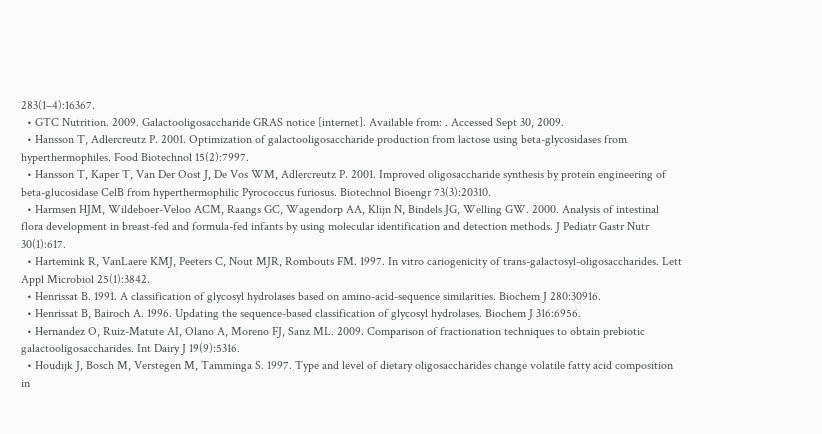283(1–4):16367.
  • GTC Nutrition. 2009. Galactooligosaccharide GRAS notice [internet]. Available from: . Accessed Sept 30, 2009.
  • Hansson T, Adlercreutz P. 2001. Optimization of galactooligosaccharide production from lactose using beta-glycosidases from hyperthermophiles. Food Biotechnol 15(2):7997.
  • Hansson T, Kaper T, Van Der Oost J, De Vos WM, Adlercreutz P. 2001. Improved oligosaccharide synthesis by protein engineering of beta-glucosidase CelB from hyperthermophilic Pyrococcus furiosus. Biotechnol Bioengr 73(3):20310.
  • Harmsen HJM, Wildeboer-Veloo ACM, Raangs GC, Wagendorp AA, Klijn N, Bindels JG, Welling GW. 2000. Analysis of intestinal flora development in breast-fed and formula-fed infants by using molecular identification and detection methods. J Pediatr Gastr Nutr 30(1):617.
  • Hartemink R, VanLaere KMJ, Peeters C, Nout MJR, Rombouts FM. 1997. In vitro cariogenicity of trans-galactosyl-oligosaccharides. Lett Appl Microbiol 25(1):3842.
  • Henrissat B. 1991. A classification of glycosyl hydrolases based on amino-acid-sequence similarities. Biochem J 280:30916.
  • Henrissat B, Bairoch A. 1996. Updating the sequence-based classification of glycosyl hydrolases. Biochem J 316:6956.
  • Hernandez O, Ruiz-Matute AI, Olano A, Moreno FJ, Sanz ML. 2009. Comparison of fractionation techniques to obtain prebiotic galactooligosaccharides. Int Dairy J 19(9):5316.
  • Houdijk J, Bosch M, Verstegen M, Tamminga S. 1997. Type and level of dietary oligosaccharides change volatile fatty acid composition in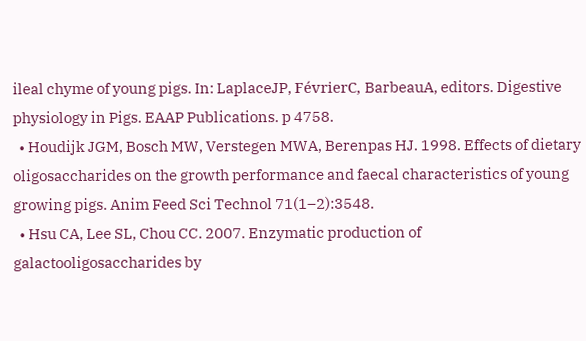ileal chyme of young pigs. In: LaplaceJP, FévrierC, BarbeauA, editors. Digestive physiology in Pigs. EAAP Publications. p 4758.
  • Houdijk JGM, Bosch MW, Verstegen MWA, Berenpas HJ. 1998. Effects of dietary oligosaccharides on the growth performance and faecal characteristics of young growing pigs. Anim Feed Sci Technol 71(1–2):3548.
  • Hsu CA, Lee SL, Chou CC. 2007. Enzymatic production of galactooligosaccharides by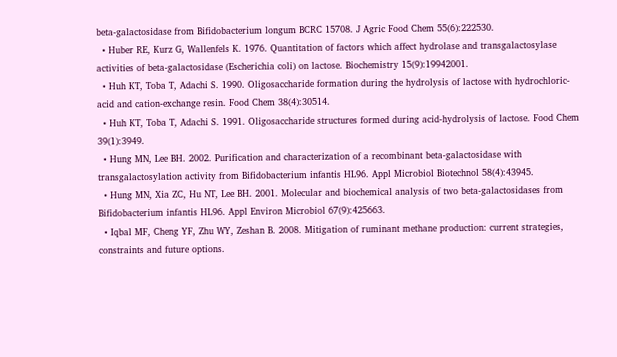beta-galactosidase from Bifidobacterium longum BCRC 15708. J Agric Food Chem 55(6):222530.
  • Huber RE, Kurz G, Wallenfels K. 1976. Quantitation of factors which affect hydrolase and transgalactosylase activities of beta-galactosidase (Escherichia coli) on lactose. Biochemistry 15(9):19942001.
  • Huh KT, Toba T, Adachi S. 1990. Oligosaccharide formation during the hydrolysis of lactose with hydrochloric-acid and cation-exchange resin. Food Chem 38(4):30514.
  • Huh KT, Toba T, Adachi S. 1991. Oligosaccharide structures formed during acid-hydrolysis of lactose. Food Chem 39(1):3949.
  • Hung MN, Lee BH. 2002. Purification and characterization of a recombinant beta-galactosidase with transgalactosylation activity from Bifidobacterium infantis HL96. Appl Microbiol Biotechnol 58(4):43945.
  • Hung MN, Xia ZC, Hu NT, Lee BH. 2001. Molecular and biochemical analysis of two beta-galactosidases from Bifidobacterium infantis HL96. Appl Environ Microbiol 67(9):425663.
  • Iqbal MF, Cheng YF, Zhu WY, Zeshan B. 2008. Mitigation of ruminant methane production: current strategies, constraints and future options.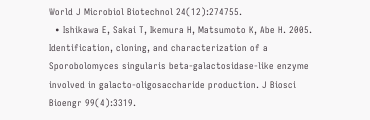World J Microbiol Biotechnol 24(12):274755.
  • Ishikawa E, Sakai T, Ikemura H, Matsumoto K, Abe H. 2005. Identification, cloning, and characterization of a Sporobolomyces singularis beta-galactosidase-like enzyme involved in galacto-oligosaccharide production. J Biosci Bioengr 99(4):3319.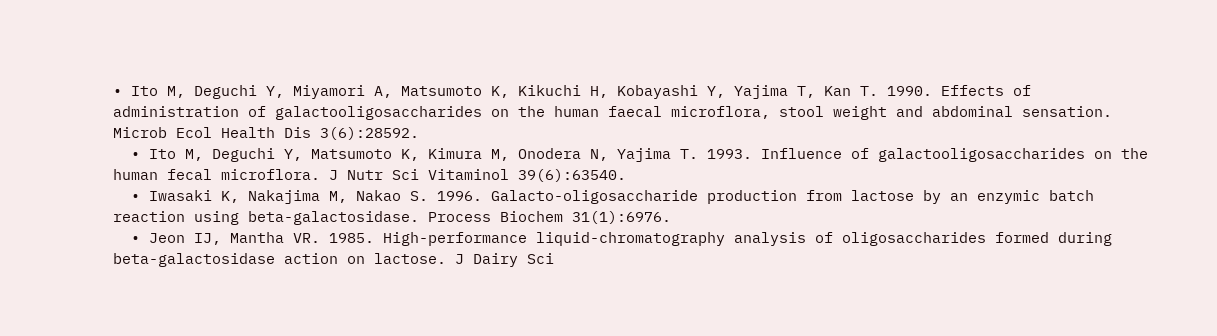• Ito M, Deguchi Y, Miyamori A, Matsumoto K, Kikuchi H, Kobayashi Y, Yajima T, Kan T. 1990. Effects of administration of galactooligosaccharides on the human faecal microflora, stool weight and abdominal sensation. Microb Ecol Health Dis 3(6):28592.
  • Ito M, Deguchi Y, Matsumoto K, Kimura M, Onodera N, Yajima T. 1993. Influence of galactooligosaccharides on the human fecal microflora. J Nutr Sci Vitaminol 39(6):63540.
  • Iwasaki K, Nakajima M, Nakao S. 1996. Galacto-oligosaccharide production from lactose by an enzymic batch reaction using beta-galactosidase. Process Biochem 31(1):6976.
  • Jeon IJ, Mantha VR. 1985. High-performance liquid-chromatography analysis of oligosaccharides formed during beta-galactosidase action on lactose. J Dairy Sci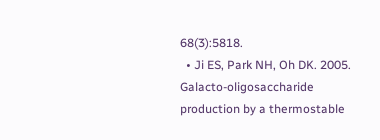68(3):5818.
  • Ji ES, Park NH, Oh DK. 2005. Galacto-oligosaccharide production by a thermostable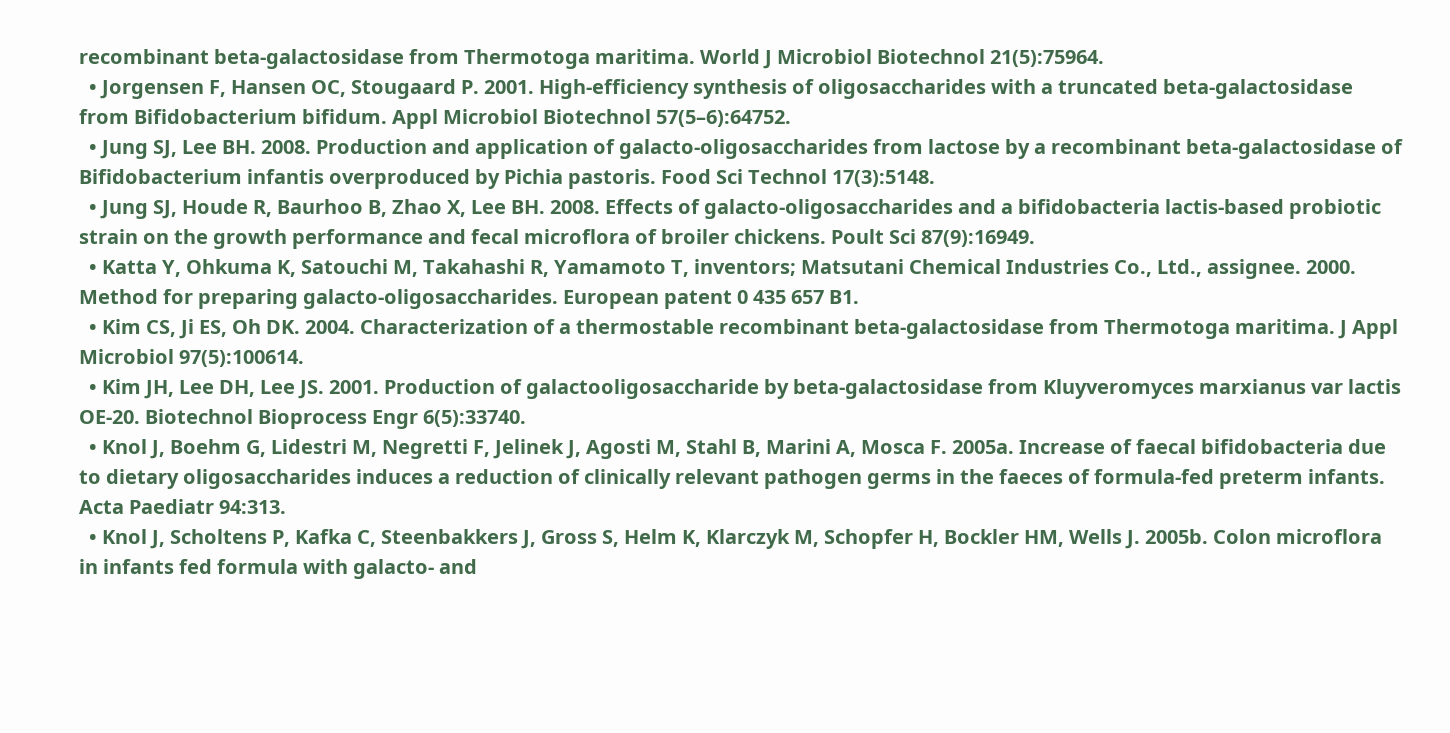recombinant beta-galactosidase from Thermotoga maritima. World J Microbiol Biotechnol 21(5):75964.
  • Jorgensen F, Hansen OC, Stougaard P. 2001. High-efficiency synthesis of oligosaccharides with a truncated beta-galactosidase from Bifidobacterium bifidum. Appl Microbiol Biotechnol 57(5–6):64752.
  • Jung SJ, Lee BH. 2008. Production and application of galacto-oligosaccharides from lactose by a recombinant beta-galactosidase of Bifidobacterium infantis overproduced by Pichia pastoris. Food Sci Technol 17(3):5148.
  • Jung SJ, Houde R, Baurhoo B, Zhao X, Lee BH. 2008. Effects of galacto-oligosaccharides and a bifidobacteria lactis-based probiotic strain on the growth performance and fecal microflora of broiler chickens. Poult Sci 87(9):16949.
  • Katta Y, Ohkuma K, Satouchi M, Takahashi R, Yamamoto T, inventors; Matsutani Chemical Industries Co., Ltd., assignee. 2000. Method for preparing galacto-oligosaccharides. European patent 0 435 657 B1.
  • Kim CS, Ji ES, Oh DK. 2004. Characterization of a thermostable recombinant beta-galactosidase from Thermotoga maritima. J Appl Microbiol 97(5):100614.
  • Kim JH, Lee DH, Lee JS. 2001. Production of galactooligosaccharide by beta-galactosidase from Kluyveromyces marxianus var lactis OE-20. Biotechnol Bioprocess Engr 6(5):33740.
  • Knol J, Boehm G, Lidestri M, Negretti F, Jelinek J, Agosti M, Stahl B, Marini A, Mosca F. 2005a. Increase of faecal bifidobacteria due to dietary oligosaccharides induces a reduction of clinically relevant pathogen germs in the faeces of formula-fed preterm infants. Acta Paediatr 94:313.
  • Knol J, Scholtens P, Kafka C, Steenbakkers J, Gross S, Helm K, Klarczyk M, Schopfer H, Bockler HM, Wells J. 2005b. Colon microflora in infants fed formula with galacto- and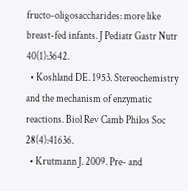fructo-oligosaccharides: more like breast-fed infants. J Pediatr Gastr Nutr 40(1):3642.
  • Koshland DE. 1953. Stereochemistry and the mechanism of enzymatic reactions. Biol Rev Camb Philos Soc 28(4):41636.
  • Krutmann J. 2009. Pre- and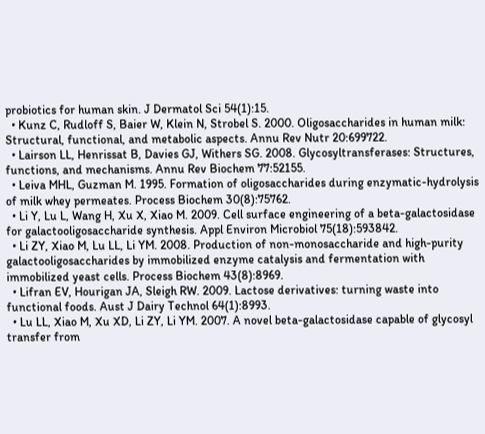probiotics for human skin. J Dermatol Sci 54(1):15.
  • Kunz C, Rudloff S, Baier W, Klein N, Strobel S. 2000. Oligosaccharides in human milk: Structural, functional, and metabolic aspects. Annu Rev Nutr 20:699722.
  • Lairson LL, Henrissat B, Davies GJ, Withers SG. 2008. Glycosyltransferases: Structures, functions, and mechanisms. Annu Rev Biochem 77:52155.
  • Leiva MHL, Guzman M. 1995. Formation of oligosaccharides during enzymatic-hydrolysis of milk whey permeates. Process Biochem 30(8):75762.
  • Li Y, Lu L, Wang H, Xu X, Xiao M. 2009. Cell surface engineering of a beta-galactosidase for galactooligosaccharide synthesis. Appl Environ Microbiol 75(18):593842.
  • Li ZY, Xiao M, Lu LL, Li YM. 2008. Production of non-monosaccharide and high-purity galactooligosaccharides by immobilized enzyme catalysis and fermentation with immobilized yeast cells. Process Biochem 43(8):8969.
  • Lifran EV, Hourigan JA, Sleigh RW. 2009. Lactose derivatives: turning waste into functional foods. Aust J Dairy Technol 64(1):8993.
  • Lu LL, Xiao M, Xu XD, Li ZY, Li YM. 2007. A novel beta-galactosidase capable of glycosyl transfer from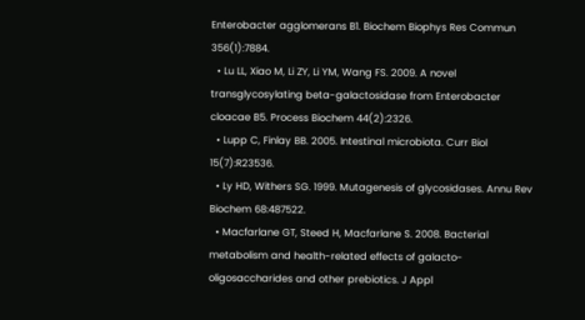Enterobacter agglomerans B1. Biochem Biophys Res Commun 356(1):7884.
  • Lu LL, Xiao M, Li ZY, Li YM, Wang FS. 2009. A novel transglycosylating beta-galactosidase from Enterobacter cloacae B5. Process Biochem 44(2):2326.
  • Lupp C, Finlay BB. 2005. Intestinal microbiota. Curr Biol 15(7):R23536.
  • Ly HD, Withers SG. 1999. Mutagenesis of glycosidases. Annu Rev Biochem 68:487522.
  • Macfarlane GT, Steed H, Macfarlane S. 2008. Bacterial metabolism and health-related effects of galacto-oligosaccharides and other prebiotics. J Appl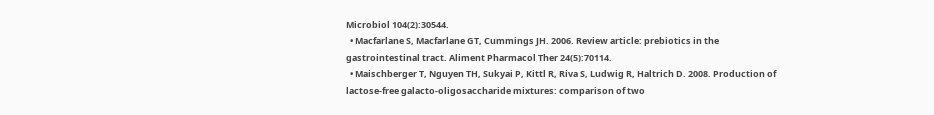Microbiol 104(2):30544.
  • Macfarlane S, Macfarlane GT, Cummings JH. 2006. Review article: prebiotics in the gastrointestinal tract. Aliment Pharmacol Ther 24(5):70114.
  • Maischberger T, Nguyen TH, Sukyai P, Kittl R, Riva S, Ludwig R, Haltrich D. 2008. Production of lactose-free galacto-oligosaccharide mixtures: comparison of two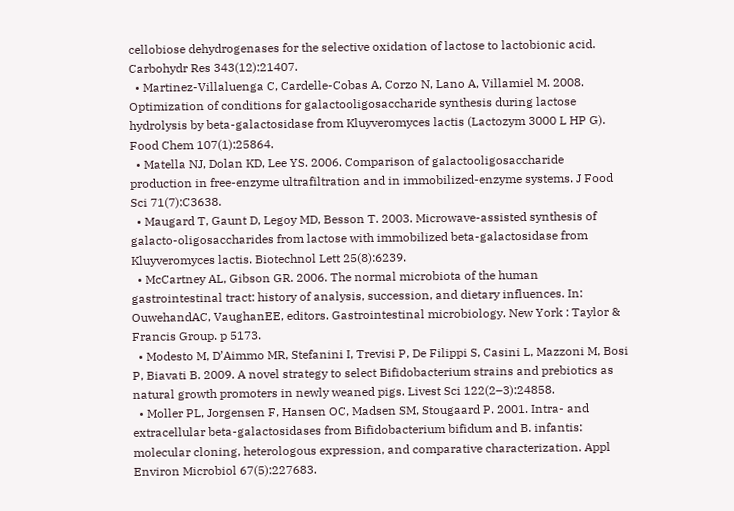cellobiose dehydrogenases for the selective oxidation of lactose to lactobionic acid. Carbohydr Res 343(12):21407.
  • Martinez-Villaluenga C, Cardelle-Cobas A, Corzo N, Lano A, Villamiel M. 2008. Optimization of conditions for galactooligosaccharide synthesis during lactose hydrolysis by beta-galactosidase from Kluyveromyces lactis (Lactozym 3000 L HP G). Food Chem 107(1):25864.
  • Matella NJ, Dolan KD, Lee YS. 2006. Comparison of galactooligosaccharide production in free-enzyme ultrafiltration and in immobilized-enzyme systems. J Food Sci 71(7):C3638.
  • Maugard T, Gaunt D, Legoy MD, Besson T. 2003. Microwave-assisted synthesis of galacto-oligosaccharides from lactose with immobilized beta-galactosidase from Kluyveromyces lactis. Biotechnol Lett 25(8):6239.
  • McCartney AL, Gibson GR. 2006. The normal microbiota of the human gastrointestinal tract: history of analysis, succession, and dietary influences. In: OuwehandAC, VaughanEE, editors. Gastrointestinal microbiology. New York : Taylor & Francis Group. p 5173.
  • Modesto M, D’Aimmo MR, Stefanini I, Trevisi P, De Filippi S, Casini L, Mazzoni M, Bosi P, Biavati B. 2009. A novel strategy to select Bifidobacterium strains and prebiotics as natural growth promoters in newly weaned pigs. Livest Sci 122(2–3):24858.
  • Moller PL, Jorgensen F, Hansen OC, Madsen SM, Stougaard P. 2001. Intra- and extracellular beta-galactosidases from Bifidobacterium bifidum and B. infantis: molecular cloning, heterologous expression, and comparative characterization. Appl Environ Microbiol 67(5):227683.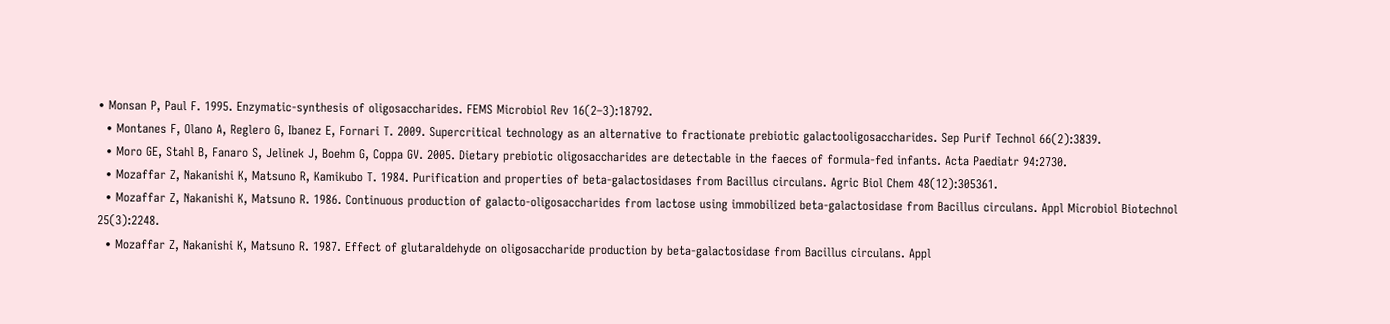• Monsan P, Paul F. 1995. Enzymatic-synthesis of oligosaccharides. FEMS Microbiol Rev 16(2–3):18792.
  • Montanes F, Olano A, Reglero G, Ibanez E, Fornari T. 2009. Supercritical technology as an alternative to fractionate prebiotic galactooligosaccharides. Sep Purif Technol 66(2):3839.
  • Moro GE, Stahl B, Fanaro S, Jelinek J, Boehm G, Coppa GV. 2005. Dietary prebiotic oligosaccharides are detectable in the faeces of formula-fed infants. Acta Paediatr 94:2730.
  • Mozaffar Z, Nakanishi K, Matsuno R, Kamikubo T. 1984. Purification and properties of beta-galactosidases from Bacillus circulans. Agric Biol Chem 48(12):305361.
  • Mozaffar Z, Nakanishi K, Matsuno R. 1986. Continuous production of galacto-oligosaccharides from lactose using immobilized beta-galactosidase from Bacillus circulans. Appl Microbiol Biotechnol 25(3):2248.
  • Mozaffar Z, Nakanishi K, Matsuno R. 1987. Effect of glutaraldehyde on oligosaccharide production by beta-galactosidase from Bacillus circulans. Appl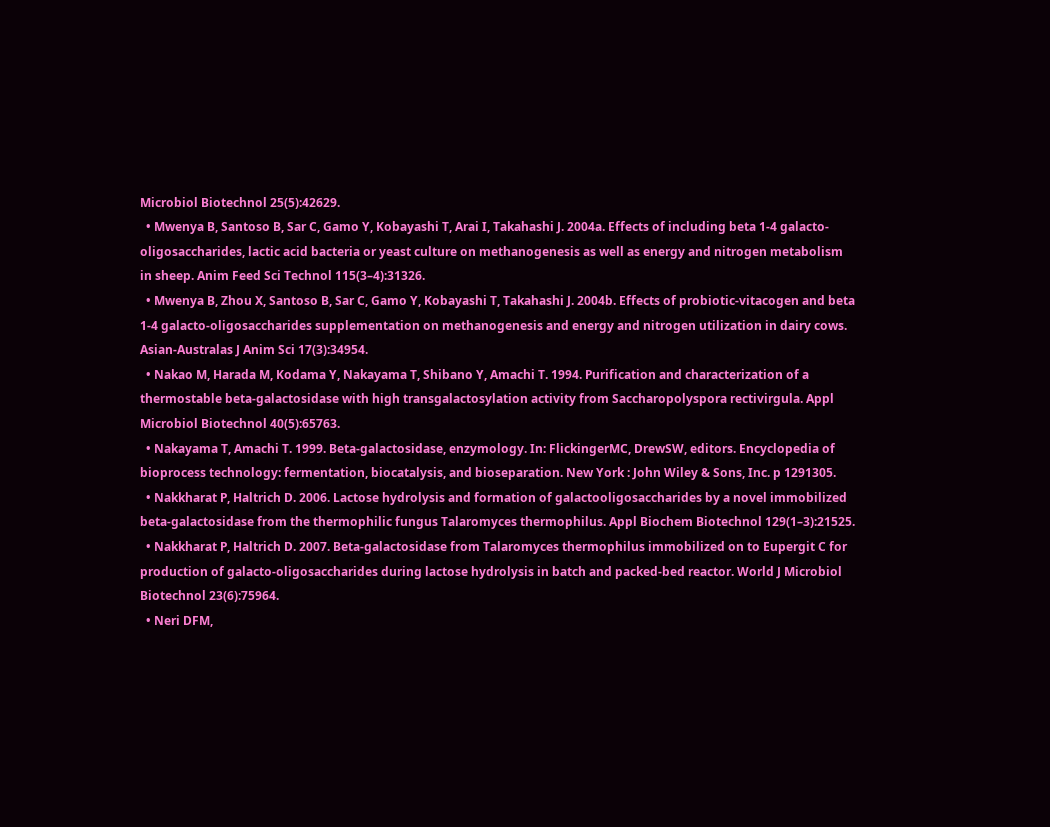Microbiol Biotechnol 25(5):42629.
  • Mwenya B, Santoso B, Sar C, Gamo Y, Kobayashi T, Arai I, Takahashi J. 2004a. Effects of including beta 1-4 galacto-oligosaccharides, lactic acid bacteria or yeast culture on methanogenesis as well as energy and nitrogen metabolism in sheep. Anim Feed Sci Technol 115(3–4):31326.
  • Mwenya B, Zhou X, Santoso B, Sar C, Gamo Y, Kobayashi T, Takahashi J. 2004b. Effects of probiotic-vitacogen and beta 1-4 galacto-oligosaccharides supplementation on methanogenesis and energy and nitrogen utilization in dairy cows. Asian-Australas J Anim Sci 17(3):34954.
  • Nakao M, Harada M, Kodama Y, Nakayama T, Shibano Y, Amachi T. 1994. Purification and characterization of a thermostable beta-galactosidase with high transgalactosylation activity from Saccharopolyspora rectivirgula. Appl Microbiol Biotechnol 40(5):65763.
  • Nakayama T, Amachi T. 1999. Beta-galactosidase, enzymology. In: FlickingerMC, DrewSW, editors. Encyclopedia of bioprocess technology: fermentation, biocatalysis, and bioseparation. New York : John Wiley & Sons, Inc. p 1291305.
  • Nakkharat P, Haltrich D. 2006. Lactose hydrolysis and formation of galactooligosaccharides by a novel immobilized beta-galactosidase from the thermophilic fungus Talaromyces thermophilus. Appl Biochem Biotechnol 129(1–3):21525.
  • Nakkharat P, Haltrich D. 2007. Beta-galactosidase from Talaromyces thermophilus immobilized on to Eupergit C for production of galacto-oligosaccharides during lactose hydrolysis in batch and packed-bed reactor. World J Microbiol Biotechnol 23(6):75964.
  • Neri DFM,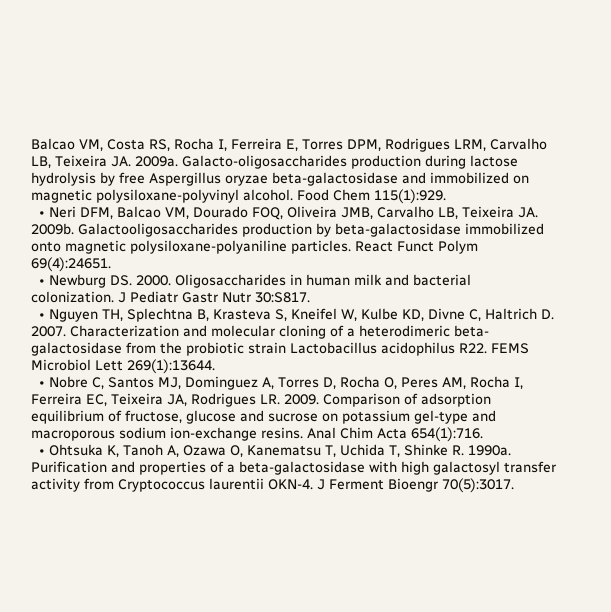Balcao VM, Costa RS, Rocha I, Ferreira E, Torres DPM, Rodrigues LRM, Carvalho LB, Teixeira JA. 2009a. Galacto-oligosaccharides production during lactose hydrolysis by free Aspergillus oryzae beta-galactosidase and immobilized on magnetic polysiloxane-polyvinyl alcohol. Food Chem 115(1):929.
  • Neri DFM, Balcao VM, Dourado FOQ, Oliveira JMB, Carvalho LB, Teixeira JA. 2009b. Galactooligosaccharides production by beta-galactosidase immobilized onto magnetic polysiloxane-polyaniline particles. React Funct Polym 69(4):24651.
  • Newburg DS. 2000. Oligosaccharides in human milk and bacterial colonization. J Pediatr Gastr Nutr 30:S817.
  • Nguyen TH, Splechtna B, Krasteva S, Kneifel W, Kulbe KD, Divne C, Haltrich D. 2007. Characterization and molecular cloning of a heterodimeric beta-galactosidase from the probiotic strain Lactobacillus acidophilus R22. FEMS Microbiol Lett 269(1):13644.
  • Nobre C, Santos MJ, Dominguez A, Torres D, Rocha O, Peres AM, Rocha I, Ferreira EC, Teixeira JA, Rodrigues LR. 2009. Comparison of adsorption equilibrium of fructose, glucose and sucrose on potassium gel-type and macroporous sodium ion-exchange resins. Anal Chim Acta 654(1):716.
  • Ohtsuka K, Tanoh A, Ozawa O, Kanematsu T, Uchida T, Shinke R. 1990a. Purification and properties of a beta-galactosidase with high galactosyl transfer activity from Cryptococcus laurentii OKN-4. J Ferment Bioengr 70(5):3017.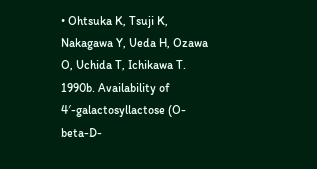• Ohtsuka K, Tsuji K, Nakagawa Y, Ueda H, Ozawa O, Uchida T, Ichikawa T. 1990b. Availability of 4′-galactosyllactose (O-beta-D-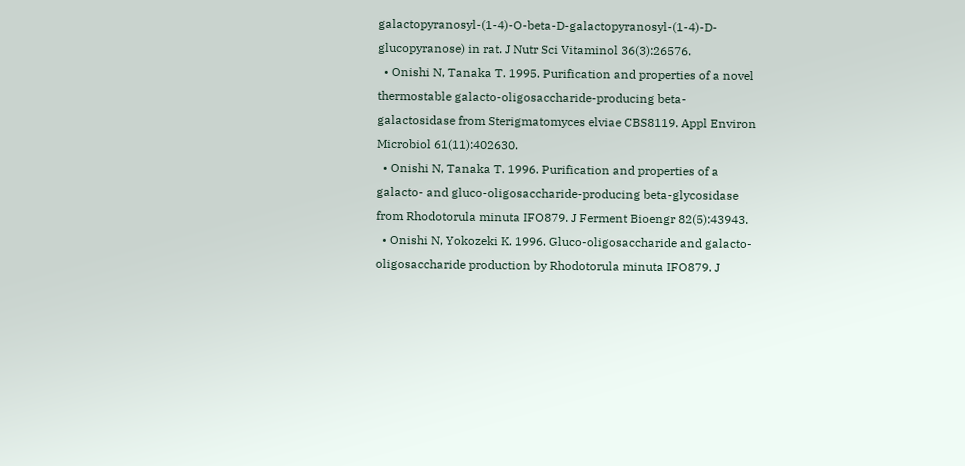galactopyranosyl-(1-4)-O-beta-D-galactopyranosyl-(1-4)-D-glucopyranose) in rat. J Nutr Sci Vitaminol 36(3):26576.
  • Onishi N, Tanaka T. 1995. Purification and properties of a novel thermostable galacto-oligosaccharide-producing beta-galactosidase from Sterigmatomyces elviae CBS8119. Appl Environ Microbiol 61(11):402630.
  • Onishi N, Tanaka T. 1996. Purification and properties of a galacto- and gluco-oligosaccharide-producing beta-glycosidase from Rhodotorula minuta IFO879. J Ferment Bioengr 82(5):43943.
  • Onishi N, Yokozeki K. 1996. Gluco-oligosaccharide and galacto-oligosaccharide production by Rhodotorula minuta IFO879. J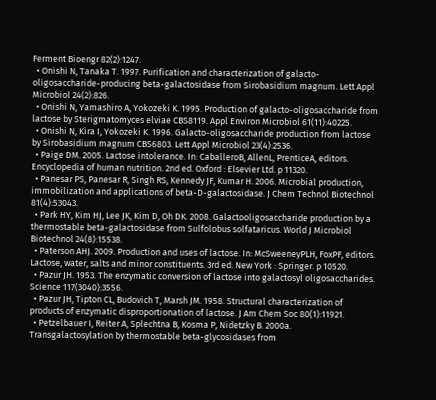Ferment Bioengr 82(2):1247.
  • Onishi N, Tanaka T. 1997. Purification and characterization of galacto-oligosaccharide-producing beta-galactosidase from Sirobasidium magnum. Lett Appl Microbiol 24(2):826.
  • Onishi N, Yamashiro A, Yokozeki K. 1995. Production of galacto-oligosaccharide from lactose by Sterigmatomyces elviae CBS8119. Appl Environ Microbiol 61(11):40225.
  • Onishi N, Kira I, Yokozeki K. 1996. Galacto-oligosaccharide production from lactose by Sirobasidium magnum CBS6803. Lett Appl Microbiol 23(4):2536.
  • Paige DM. 2005. Lactose intolerance. In: CaballeroB, AllenL, PrenticeA, editors. Encyclopedia of human nutrition. 2nd ed. Oxford : Elsevier Ltd. p 11320.
  • Panesar PS, Panesar R, Singh RS, Kennedy JF, Kumar H. 2006. Microbial production, immobilization and applications of beta-D-galactosidase. J Chem Technol Biotechnol 81(4):53043.
  • Park HY, Kim HJ, Lee JK, Kim D, Oh DK. 2008. Galactooligosaccharide production by a thermostable beta-galactosidase from Sulfolobus solfataricus. World J Microbiol Biotechnol 24(8):15538.
  • Paterson AHJ. 2009. Production and uses of lactose. In: McSweeneyPLH, FoxPF, editors. Lactose, water, salts and minor constituents. 3rd ed. New York : Springer. p 10520.
  • Pazur JH. 1953. The enzymatic conversion of lactose into galactosyl oligosaccharides. Science 117(3040):3556.
  • Pazur JH, Tipton CL, Budovich T, Marsh JM. 1958. Structural characterization of products of enzymatic disproportionation of lactose. J Am Chem Soc 80(1):11921.
  • Petzelbauer I, Reiter A, Splechtna B, Kosma P, Nidetzky B. 2000a. Transgalactosylation by thermostable beta-glycosidases from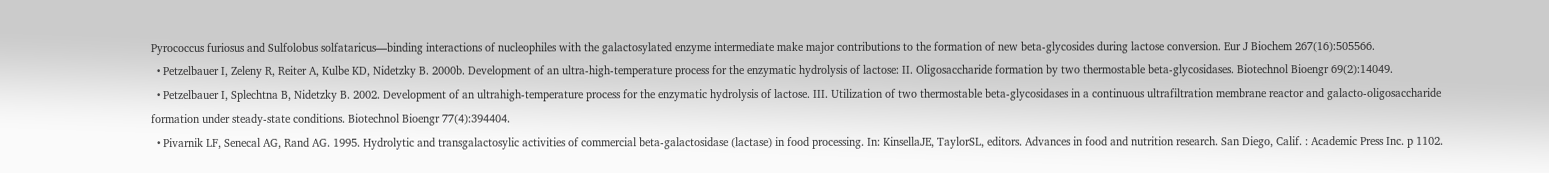Pyrococcus furiosus and Sulfolobus solfataricus—binding interactions of nucleophiles with the galactosylated enzyme intermediate make major contributions to the formation of new beta-glycosides during lactose conversion. Eur J Biochem 267(16):505566.
  • Petzelbauer I, Zeleny R, Reiter A, Kulbe KD, Nidetzky B. 2000b. Development of an ultra-high-temperature process for the enzymatic hydrolysis of lactose: II. Oligosaccharide formation by two thermostable beta-glycosidases. Biotechnol Bioengr 69(2):14049.
  • Petzelbauer I, Splechtna B, Nidetzky B. 2002. Development of an ultrahigh-temperature process for the enzymatic hydrolysis of lactose. III. Utilization of two thermostable beta-glycosidases in a continuous ultrafiltration membrane reactor and galacto-oligosaccharide formation under steady-state conditions. Biotechnol Bioengr 77(4):394404.
  • Pivarnik LF, Senecal AG, Rand AG. 1995. Hydrolytic and transgalactosylic activities of commercial beta-galactosidase (lactase) in food processing. In: KinsellaJE, TaylorSL, editors. Advances in food and nutrition research. San Diego, Calif. : Academic Press Inc. p 1102.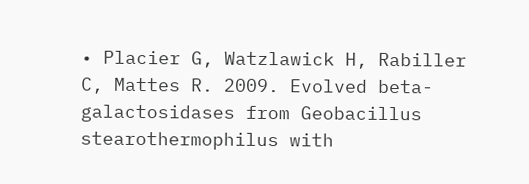• Placier G, Watzlawick H, Rabiller C, Mattes R. 2009. Evolved beta-galactosidases from Geobacillus stearothermophilus with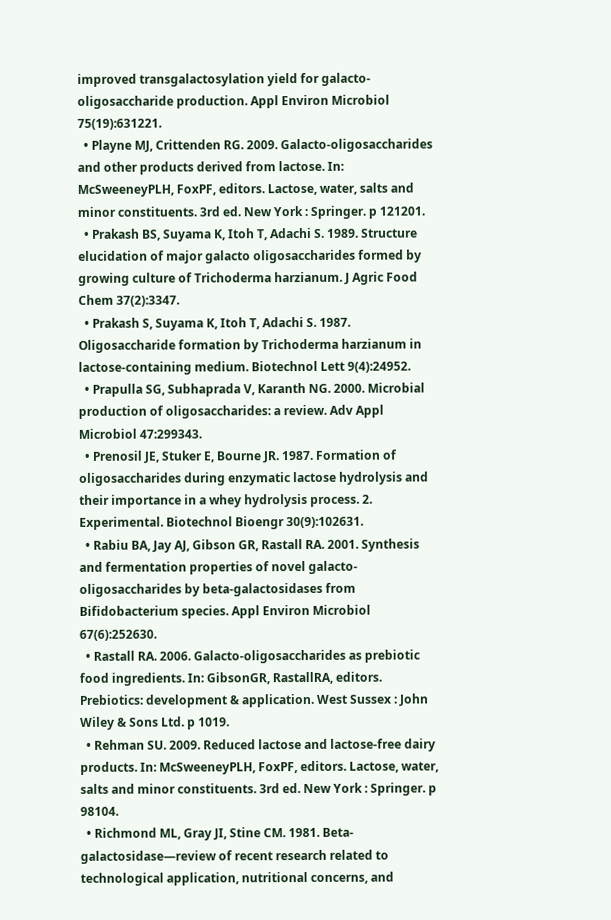improved transgalactosylation yield for galacto-oligosaccharide production. Appl Environ Microbiol 75(19):631221.
  • Playne MJ, Crittenden RG. 2009. Galacto-oligosaccharides and other products derived from lactose. In: McSweeneyPLH, FoxPF, editors. Lactose, water, salts and minor constituents. 3rd ed. New York : Springer. p 121201.
  • Prakash BS, Suyama K, Itoh T, Adachi S. 1989. Structure elucidation of major galacto oligosaccharides formed by growing culture of Trichoderma harzianum. J Agric Food Chem 37(2):3347.
  • Prakash S, Suyama K, Itoh T, Adachi S. 1987. Oligosaccharide formation by Trichoderma harzianum in lactose-containing medium. Biotechnol Lett 9(4):24952.
  • Prapulla SG, Subhaprada V, Karanth NG. 2000. Microbial production of oligosaccharides: a review. Adv Appl Microbiol 47:299343.
  • Prenosil JE, Stuker E, Bourne JR. 1987. Formation of oligosaccharides during enzymatic lactose hydrolysis and their importance in a whey hydrolysis process. 2. Experimental. Biotechnol Bioengr 30(9):102631.
  • Rabiu BA, Jay AJ, Gibson GR, Rastall RA. 2001. Synthesis and fermentation properties of novel galacto-oligosaccharides by beta-galactosidases from Bifidobacterium species. Appl Environ Microbiol 67(6):252630.
  • Rastall RA. 2006. Galacto-oligosaccharides as prebiotic food ingredients. In: GibsonGR, RastallRA, editors. Prebiotics: development & application. West Sussex : John Wiley & Sons Ltd. p 1019.
  • Rehman SU. 2009. Reduced lactose and lactose-free dairy products. In: McSweeneyPLH, FoxPF, editors. Lactose, water, salts and minor constituents. 3rd ed. New York : Springer. p 98104.
  • Richmond ML, Gray JI, Stine CM. 1981. Beta-galactosidase—review of recent research related to technological application, nutritional concerns, and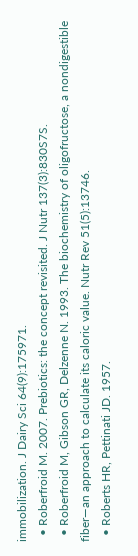immobilization. J Dairy Sci 64(9):175971.
  • Roberfroid M. 2007. Prebiotics: the concept revisited. J Nutr 137(3):830S7S.
  • Roberfroid M, Gibson GR, Delzenne N. 1993. The biochemistry of oligofructose, a nondigestible fiber—an approach to calculate its caloric value. Nutr Rev 51(5):13746.
  • Roberts HR, Pettinati JD. 1957.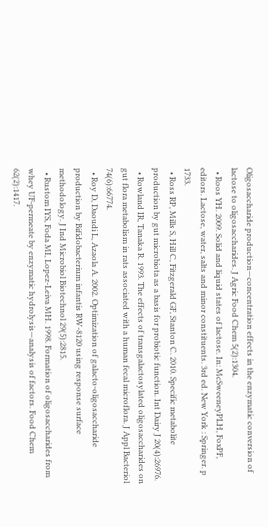Oligosaccharide production—concentration effects in the enzymatic conversion of lactose to oligosaccharides. J Agric Food Chem 5(2):1304.
  • Roos YH. 2009. Solid and liquid states of lactose. In: McSweeneyPLH, FoxPF, editors. Lactose, water, salts and minor constituents. 3rd ed. New York : Springer. p 1733.
  • Ross RP, Mills S, Hill C, Fitzgerald GF, Stanton C. 2010. Specific metabolite production by gut microbiota as a basis for probiotic function. Int Dairy J 20(4):26976.
  • Rowland IR, Tanaka R. 1993. The effects of transgalactosylated oligosaccharides on gut flora metabolism in rats associated with a human fecal microflora. J Appl Bacteriol 74(6):66774.
  • Roy D, Daoudi L, Azaola A. 2002. Optimization of galacto-oligosaccharide production by Bifidobacterium infantis RW-8120 using response surface methodology. J Ind Microbiol Biotechnol 29(5):2815.
  • Rustom IYS, Foda MI, Lopez-Leiva MH. 1998. Formation of oligosaccharides from whey UF-permeate by enzymatic hydrolysis—analysis of factors. Food Chem 62(2):1417.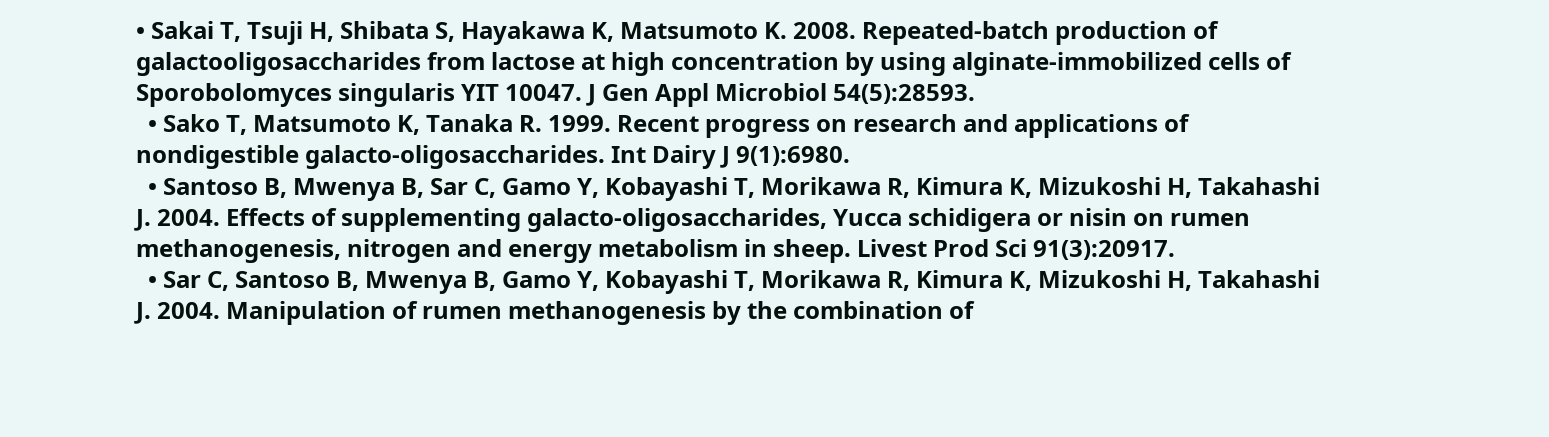• Sakai T, Tsuji H, Shibata S, Hayakawa K, Matsumoto K. 2008. Repeated-batch production of galactooligosaccharides from lactose at high concentration by using alginate-immobilized cells of Sporobolomyces singularis YIT 10047. J Gen Appl Microbiol 54(5):28593.
  • Sako T, Matsumoto K, Tanaka R. 1999. Recent progress on research and applications of nondigestible galacto-oligosaccharides. Int Dairy J 9(1):6980.
  • Santoso B, Mwenya B, Sar C, Gamo Y, Kobayashi T, Morikawa R, Kimura K, Mizukoshi H, Takahashi J. 2004. Effects of supplementing galacto-oligosaccharides, Yucca schidigera or nisin on rumen methanogenesis, nitrogen and energy metabolism in sheep. Livest Prod Sci 91(3):20917.
  • Sar C, Santoso B, Mwenya B, Gamo Y, Kobayashi T, Morikawa R, Kimura K, Mizukoshi H, Takahashi J. 2004. Manipulation of rumen methanogenesis by the combination of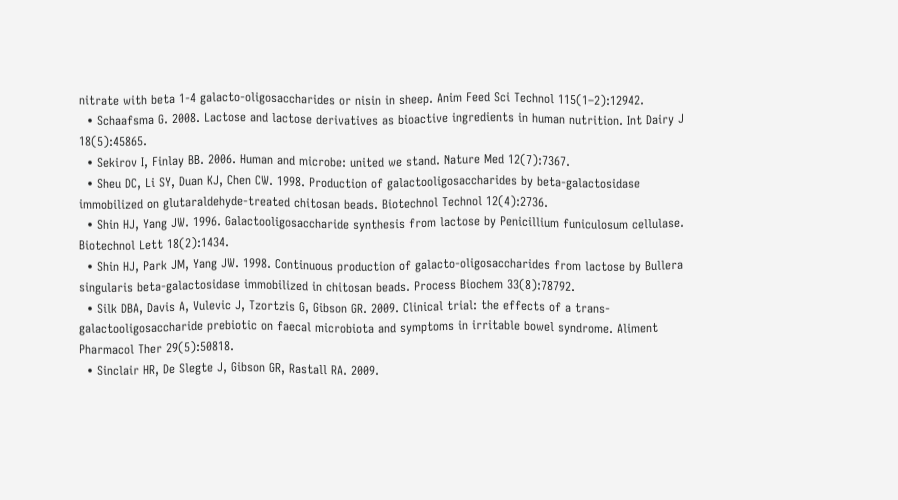nitrate with beta 1-4 galacto-oligosaccharides or nisin in sheep. Anim Feed Sci Technol 115(1–2):12942.
  • Schaafsma G. 2008. Lactose and lactose derivatives as bioactive ingredients in human nutrition. Int Dairy J 18(5):45865.
  • Sekirov I, Finlay BB. 2006. Human and microbe: united we stand. Nature Med 12(7):7367.
  • Sheu DC, Li SY, Duan KJ, Chen CW. 1998. Production of galactooligosaccharides by beta-galactosidase immobilized on glutaraldehyde-treated chitosan beads. Biotechnol Technol 12(4):2736.
  • Shin HJ, Yang JW. 1996. Galactooligosaccharide synthesis from lactose by Penicillium funiculosum cellulase. Biotechnol Lett 18(2):1434.
  • Shin HJ, Park JM, Yang JW. 1998. Continuous production of galacto-oligosaccharides from lactose by Bullera singularis beta-galactosidase immobilized in chitosan beads. Process Biochem 33(8):78792.
  • Silk DBA, Davis A, Vulevic J, Tzortzis G, Gibson GR. 2009. Clinical trial: the effects of a trans-galactooligosaccharide prebiotic on faecal microbiota and symptoms in irritable bowel syndrome. Aliment Pharmacol Ther 29(5):50818.
  • Sinclair HR, De Slegte J, Gibson GR, Rastall RA. 2009.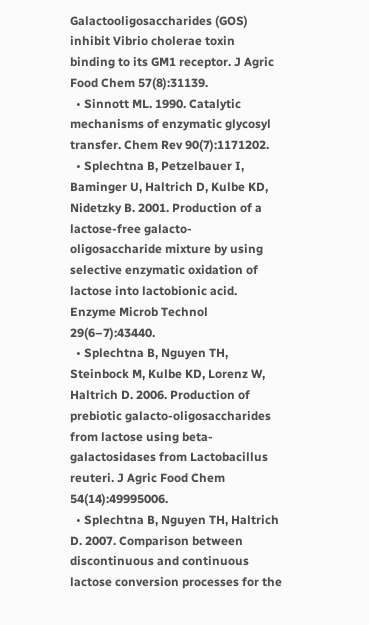Galactooligosaccharides (GOS) inhibit Vibrio cholerae toxin binding to its GM1 receptor. J Agric Food Chem 57(8):31139.
  • Sinnott ML. 1990. Catalytic mechanisms of enzymatic glycosyl transfer. Chem Rev 90(7):1171202.
  • Splechtna B, Petzelbauer I, Baminger U, Haltrich D, Kulbe KD, Nidetzky B. 2001. Production of a lactose-free galacto-oligosaccharide mixture by using selective enzymatic oxidation of lactose into lactobionic acid. Enzyme Microb Technol 29(6–7):43440.
  • Splechtna B, Nguyen TH, Steinbock M, Kulbe KD, Lorenz W, Haltrich D. 2006. Production of prebiotic galacto-oligosaccharides from lactose using beta-galactosidases from Lactobacillus reuteri. J Agric Food Chem 54(14):49995006.
  • Splechtna B, Nguyen TH, Haltrich D. 2007. Comparison between discontinuous and continuous lactose conversion processes for the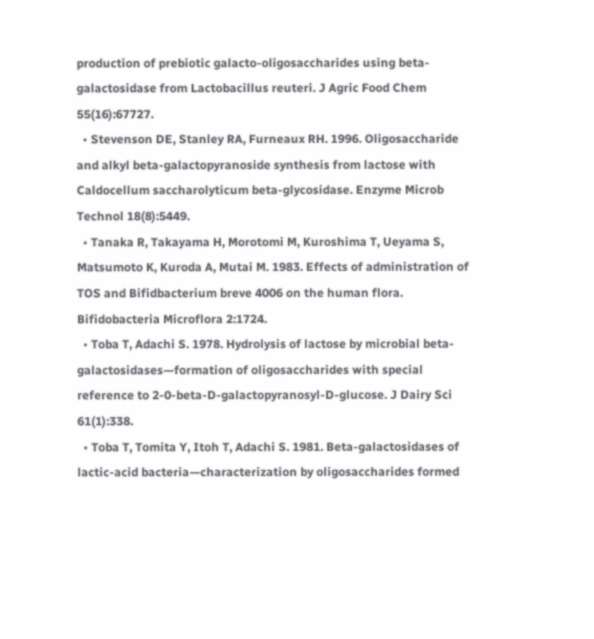production of prebiotic galacto-oligosaccharides using beta-galactosidase from Lactobacillus reuteri. J Agric Food Chem 55(16):67727.
  • Stevenson DE, Stanley RA, Furneaux RH. 1996. Oligosaccharide and alkyl beta-galactopyranoside synthesis from lactose with Caldocellum saccharolyticum beta-glycosidase. Enzyme Microb Technol 18(8):5449.
  • Tanaka R, Takayama H, Morotomi M, Kuroshima T, Ueyama S, Matsumoto K, Kuroda A, Mutai M. 1983. Effects of administration of TOS and Bifidbacterium breve 4006 on the human flora. Bifidobacteria Microflora 2:1724.
  • Toba T, Adachi S. 1978. Hydrolysis of lactose by microbial beta-galactosidases—formation of oligosaccharides with special reference to 2-0-beta-D-galactopyranosyl-D-glucose. J Dairy Sci 61(1):338.
  • Toba T, Tomita Y, Itoh T, Adachi S. 1981. Beta-galactosidases of lactic-acid bacteria—characterization by oligosaccharides formed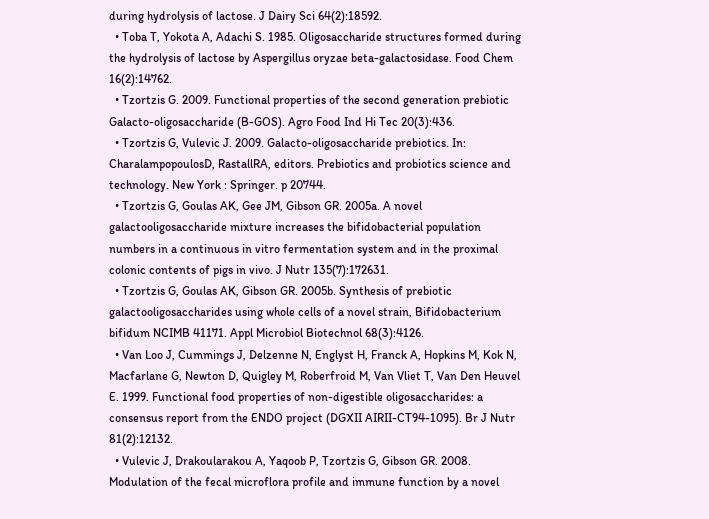during hydrolysis of lactose. J Dairy Sci 64(2):18592.
  • Toba T, Yokota A, Adachi S. 1985. Oligosaccharide structures formed during the hydrolysis of lactose by Aspergillus oryzae beta-galactosidase. Food Chem 16(2):14762.
  • Tzortzis G. 2009. Functional properties of the second generation prebiotic Galacto-oligosaccharide (B-GOS). Agro Food Ind Hi Tec 20(3):436.
  • Tzortzis G, Vulevic J. 2009. Galacto-oligosaccharide prebiotics. In: CharalampopoulosD, RastallRA, editors. Prebiotics and probiotics science and technology. New York : Springer. p 20744.
  • Tzortzis G, Goulas AK, Gee JM, Gibson GR. 2005a. A novel galactooligosaccharide mixture increases the bifidobacterial population numbers in a continuous in vitro fermentation system and in the proximal colonic contents of pigs in vivo. J Nutr 135(7):172631.
  • Tzortzis G, Goulas AK, Gibson GR. 2005b. Synthesis of prebiotic galactooligosaccharides using whole cells of a novel strain, Bifidobacterium bifidum NCIMB 41171. Appl Microbiol Biotechnol 68(3):4126.
  • Van Loo J, Cummings J, Delzenne N, Englyst H, Franck A, Hopkins M, Kok N, Macfarlane G, Newton D, Quigley M, Roberfroid M, Van Vliet T, Van Den Heuvel E. 1999. Functional food properties of non-digestible oligosaccharides: a consensus report from the ENDO project (DGXII AIRII-CT94-1095). Br J Nutr 81(2):12132.
  • Vulevic J, Drakoularakou A, Yaqoob P, Tzortzis G, Gibson GR. 2008. Modulation of the fecal microflora profile and immune function by a novel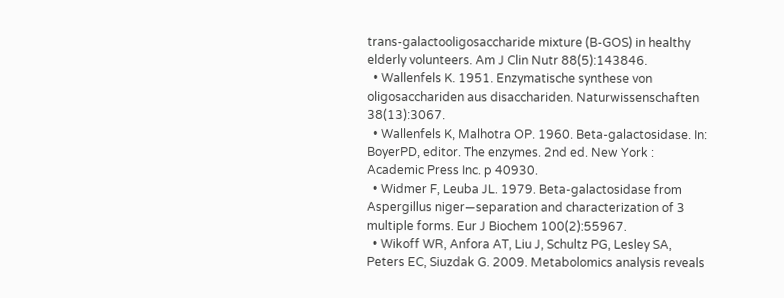trans-galactooligosaccharide mixture (B-GOS) in healthy elderly volunteers. Am J Clin Nutr 88(5):143846.
  • Wallenfels K. 1951. Enzymatische synthese von oligosacchariden aus disacchariden. Naturwissenschaften 38(13):3067.
  • Wallenfels K, Malhotra OP. 1960. Beta-galactosidase. In: BoyerPD, editor. The enzymes. 2nd ed. New York : Academic Press Inc. p 40930.
  • Widmer F, Leuba JL. 1979. Beta-galactosidase from Aspergillus niger—separation and characterization of 3 multiple forms. Eur J Biochem 100(2):55967.
  • Wikoff WR, Anfora AT, Liu J, Schultz PG, Lesley SA, Peters EC, Siuzdak G. 2009. Metabolomics analysis reveals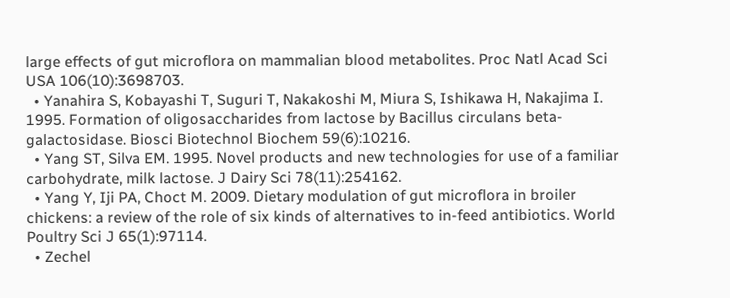large effects of gut microflora on mammalian blood metabolites. Proc Natl Acad Sci USA 106(10):3698703.
  • Yanahira S, Kobayashi T, Suguri T, Nakakoshi M, Miura S, Ishikawa H, Nakajima I. 1995. Formation of oligosaccharides from lactose by Bacillus circulans beta-galactosidase. Biosci Biotechnol Biochem 59(6):10216.
  • Yang ST, Silva EM. 1995. Novel products and new technologies for use of a familiar carbohydrate, milk lactose. J Dairy Sci 78(11):254162.
  • Yang Y, Iji PA, Choct M. 2009. Dietary modulation of gut microflora in broiler chickens: a review of the role of six kinds of alternatives to in-feed antibiotics. World Poultry Sci J 65(1):97114.
  • Zechel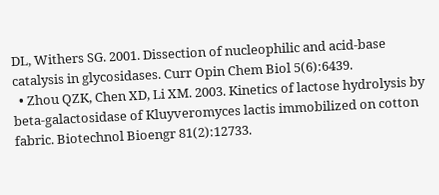DL, Withers SG. 2001. Dissection of nucleophilic and acid-base catalysis in glycosidases. Curr Opin Chem Biol 5(6):6439.
  • Zhou QZK, Chen XD, Li XM. 2003. Kinetics of lactose hydrolysis by beta-galactosidase of Kluyveromyces lactis immobilized on cotton fabric. Biotechnol Bioengr 81(2):12733.